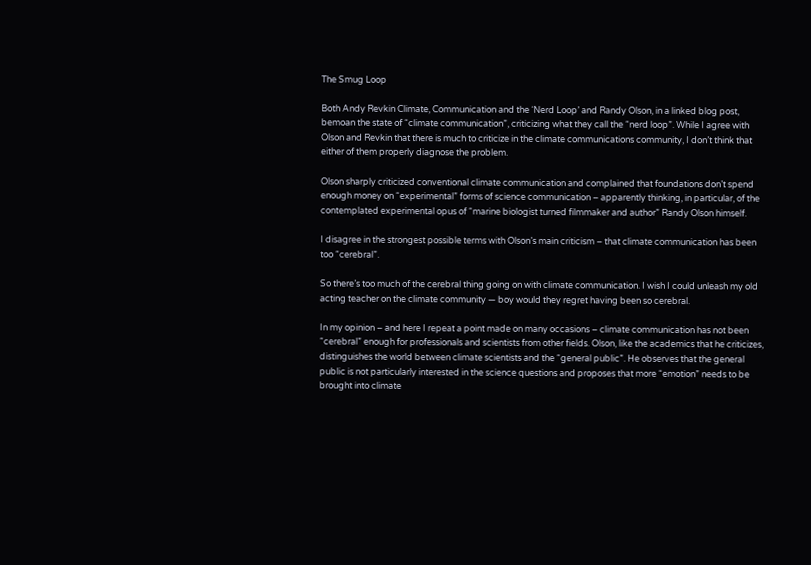The Smug Loop

Both Andy Revkin Climate, Communication and the ‘Nerd Loop’ and Randy Olson, in a linked blog post, bemoan the state of “climate communication”, criticizing what they call the “nerd loop”. While I agree with Olson and Revkin that there is much to criticize in the climate communications community, I don’t think that either of them properly diagnose the problem.

Olson sharply criticized conventional climate communication and complained that foundations don’t spend enough money on “experimental” forms of science communication – apparently thinking, in particular, of the contemplated experimental opus of “marine biologist turned filmmaker and author” Randy Olson himself.

I disagree in the strongest possible terms with Olson’s main criticism – that climate communication has been too “cerebral”.

So there’s too much of the cerebral thing going on with climate communication. I wish I could unleash my old acting teacher on the climate community — boy would they regret having been so cerebral.

In my opinion – and here I repeat a point made on many occasions – climate communication has not been “cerebral” enough for professionals and scientists from other fields. Olson, like the academics that he criticizes, distinguishes the world between climate scientists and the “general public”. He observes that the general public is not particularly interested in the science questions and proposes that more “emotion” needs to be brought into climate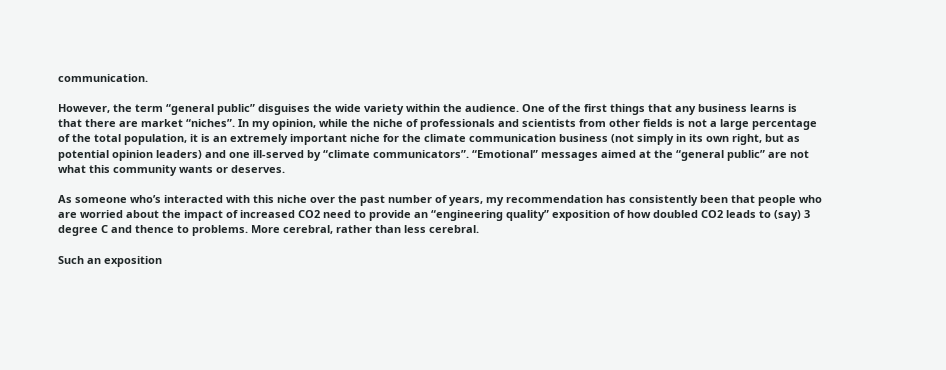communication.

However, the term “general public” disguises the wide variety within the audience. One of the first things that any business learns is that there are market “niches”. In my opinion, while the niche of professionals and scientists from other fields is not a large percentage of the total population, it is an extremely important niche for the climate communication business (not simply in its own right, but as potential opinion leaders) and one ill-served by “climate communicators”. “Emotional” messages aimed at the “general public” are not what this community wants or deserves.

As someone who’s interacted with this niche over the past number of years, my recommendation has consistently been that people who are worried about the impact of increased CO2 need to provide an “engineering quality” exposition of how doubled CO2 leads to (say) 3 degree C and thence to problems. More cerebral, rather than less cerebral.

Such an exposition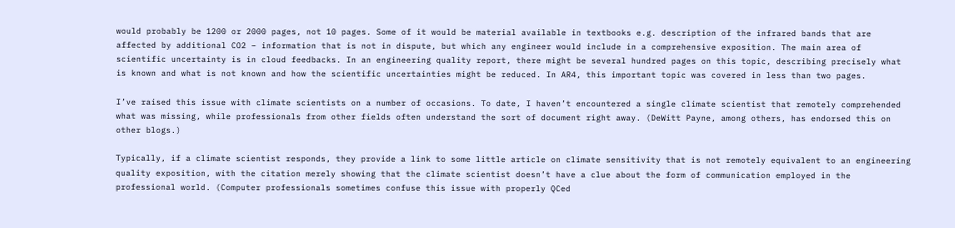would probably be 1200 or 2000 pages, not 10 pages. Some of it would be material available in textbooks e.g. description of the infrared bands that are affected by additional CO2 – information that is not in dispute, but which any engineer would include in a comprehensive exposition. The main area of scientific uncertainty is in cloud feedbacks. In an engineering quality report, there might be several hundred pages on this topic, describing precisely what is known and what is not known and how the scientific uncertainties might be reduced. In AR4, this important topic was covered in less than two pages.

I’ve raised this issue with climate scientists on a number of occasions. To date, I haven’t encountered a single climate scientist that remotely comprehended what was missing, while professionals from other fields often understand the sort of document right away. (DeWitt Payne, among others, has endorsed this on other blogs.)

Typically, if a climate scientist responds, they provide a link to some little article on climate sensitivity that is not remotely equivalent to an engineering quality exposition, with the citation merely showing that the climate scientist doesn’t have a clue about the form of communication employed in the professional world. (Computer professionals sometimes confuse this issue with properly QCed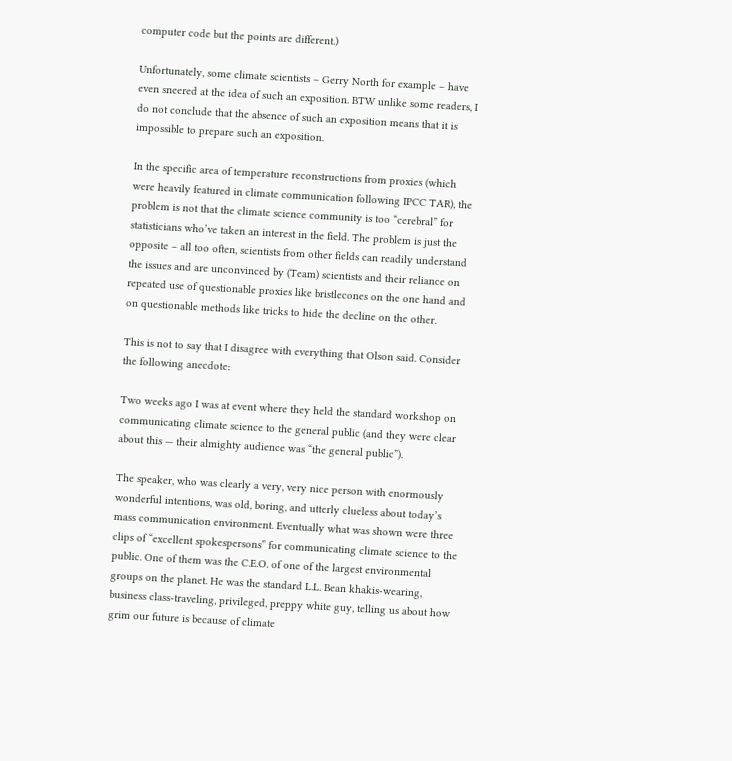computer code but the points are different.)

Unfortunately, some climate scientists – Gerry North for example – have even sneered at the idea of such an exposition. BTW unlike some readers, I do not conclude that the absence of such an exposition means that it is impossible to prepare such an exposition.

In the specific area of temperature reconstructions from proxies (which were heavily featured in climate communication following IPCC TAR), the problem is not that the climate science community is too “cerebral” for statisticians who’ve taken an interest in the field. The problem is just the opposite – all too often, scientists from other fields can readily understand the issues and are unconvinced by (Team) scientists and their reliance on repeated use of questionable proxies like bristlecones on the one hand and on questionable methods like tricks to hide the decline on the other.

This is not to say that I disagree with everything that Olson said. Consider the following anecdote:

Two weeks ago I was at event where they held the standard workshop on communicating climate science to the general public (and they were clear about this — their almighty audience was “the general public”).

The speaker, who was clearly a very, very nice person with enormously wonderful intentions, was old, boring, and utterly clueless about today’s mass communication environment. Eventually what was shown were three clips of “excellent spokespersons” for communicating climate science to the public. One of them was the C.E.O. of one of the largest environmental groups on the planet. He was the standard L.L. Bean khakis-wearing, business class-traveling, privileged, preppy white guy, telling us about how grim our future is because of climate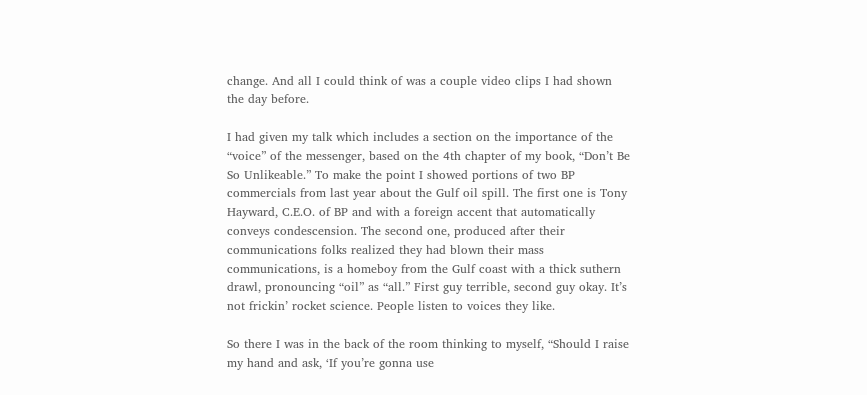change. And all I could think of was a couple video clips I had shown the day before.

I had given my talk which includes a section on the importance of the “voice” of the messenger, based on the 4th chapter of my book, “Don’t Be So Unlikeable.” To make the point I showed portions of two BP commercials from last year about the Gulf oil spill. The first one is Tony Hayward, C.E.O. of BP and with a foreign accent that automatically conveys condescension. The second one, produced after their communications folks realized they had blown their mass communications, is a homeboy from the Gulf coast with a thick suthern drawl, pronouncing “oil” as “all.” First guy terrible, second guy okay. It’s not frickin’ rocket science. People listen to voices they like.

So there I was in the back of the room thinking to myself, “Should I raise my hand and ask, ‘If you’re gonna use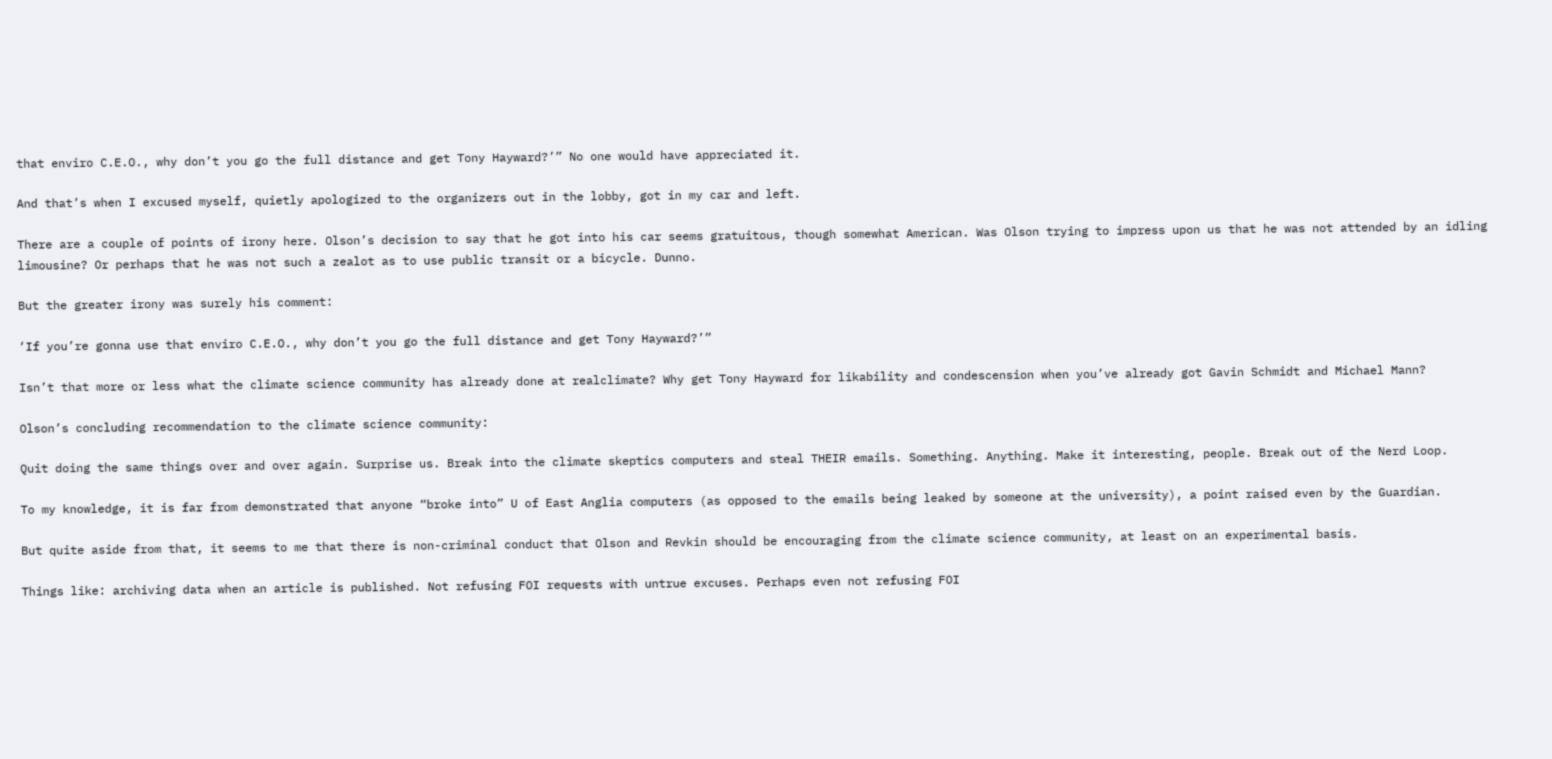that enviro C.E.O., why don’t you go the full distance and get Tony Hayward?’” No one would have appreciated it.

And that’s when I excused myself, quietly apologized to the organizers out in the lobby, got in my car and left.

There are a couple of points of irony here. Olson’s decision to say that he got into his car seems gratuitous, though somewhat American. Was Olson trying to impress upon us that he was not attended by an idling limousine? Or perhaps that he was not such a zealot as to use public transit or a bicycle. Dunno.

But the greater irony was surely his comment:

‘If you’re gonna use that enviro C.E.O., why don’t you go the full distance and get Tony Hayward?’”

Isn’t that more or less what the climate science community has already done at realclimate? Why get Tony Hayward for likability and condescension when you’ve already got Gavin Schmidt and Michael Mann?

Olson’s concluding recommendation to the climate science community:

Quit doing the same things over and over again. Surprise us. Break into the climate skeptics computers and steal THEIR emails. Something. Anything. Make it interesting, people. Break out of the Nerd Loop.

To my knowledge, it is far from demonstrated that anyone “broke into” U of East Anglia computers (as opposed to the emails being leaked by someone at the university), a point raised even by the Guardian.

But quite aside from that, it seems to me that there is non-criminal conduct that Olson and Revkin should be encouraging from the climate science community, at least on an experimental basis.

Things like: archiving data when an article is published. Not refusing FOI requests with untrue excuses. Perhaps even not refusing FOI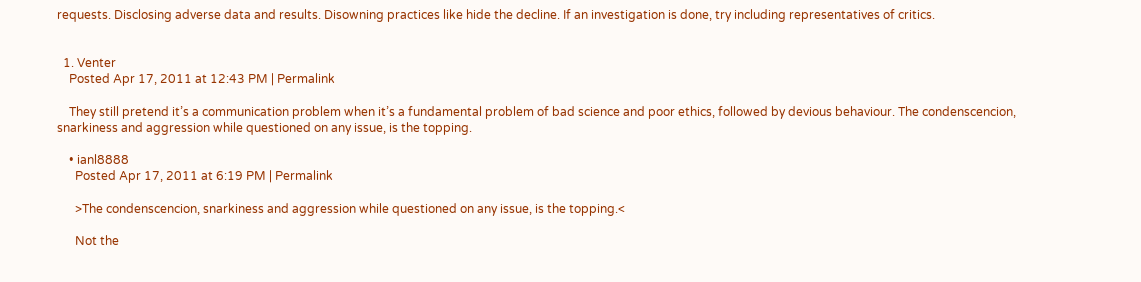requests. Disclosing adverse data and results. Disowning practices like hide the decline. If an investigation is done, try including representatives of critics.


  1. Venter
    Posted Apr 17, 2011 at 12:43 PM | Permalink

    They still pretend it’s a communication problem when it’s a fundamental problem of bad science and poor ethics, followed by devious behaviour. The condenscencion, snarkiness and aggression while questioned on any issue, is the topping.

    • ianl8888
      Posted Apr 17, 2011 at 6:19 PM | Permalink

      >The condenscencion, snarkiness and aggression while questioned on any issue, is the topping.<

      Not the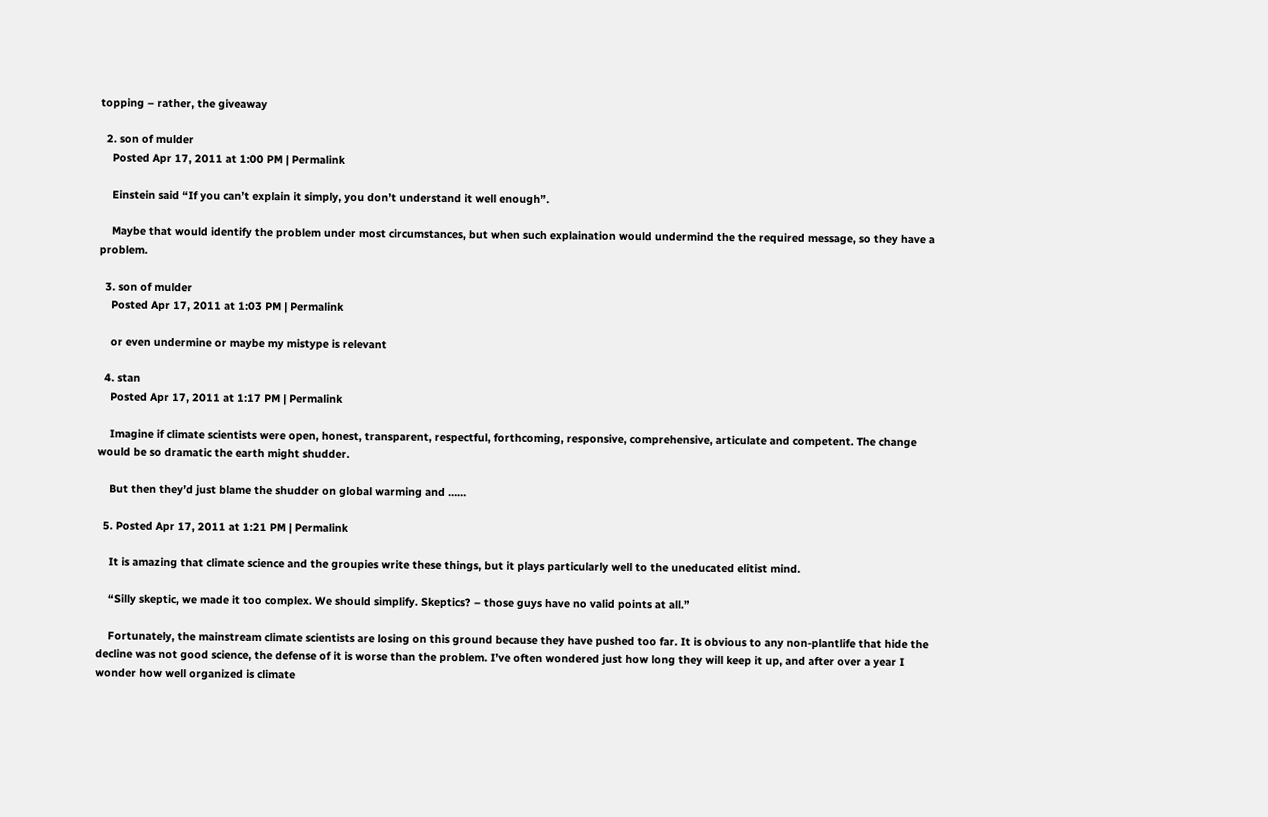topping – rather, the giveaway

  2. son of mulder
    Posted Apr 17, 2011 at 1:00 PM | Permalink

    Einstein said “If you can’t explain it simply, you don’t understand it well enough”.

    Maybe that would identify the problem under most circumstances, but when such explaination would undermind the the required message, so they have a problem.

  3. son of mulder
    Posted Apr 17, 2011 at 1:03 PM | Permalink

    or even undermine or maybe my mistype is relevant

  4. stan
    Posted Apr 17, 2011 at 1:17 PM | Permalink

    Imagine if climate scientists were open, honest, transparent, respectful, forthcoming, responsive, comprehensive, articulate and competent. The change would be so dramatic the earth might shudder.

    But then they’d just blame the shudder on global warming and ……

  5. Posted Apr 17, 2011 at 1:21 PM | Permalink

    It is amazing that climate science and the groupies write these things, but it plays particularly well to the uneducated elitist mind.

    “Silly skeptic, we made it too complex. We should simplify. Skeptics? – those guys have no valid points at all.”

    Fortunately, the mainstream climate scientists are losing on this ground because they have pushed too far. It is obvious to any non-plantlife that hide the decline was not good science, the defense of it is worse than the problem. I’ve often wondered just how long they will keep it up, and after over a year I wonder how well organized is climate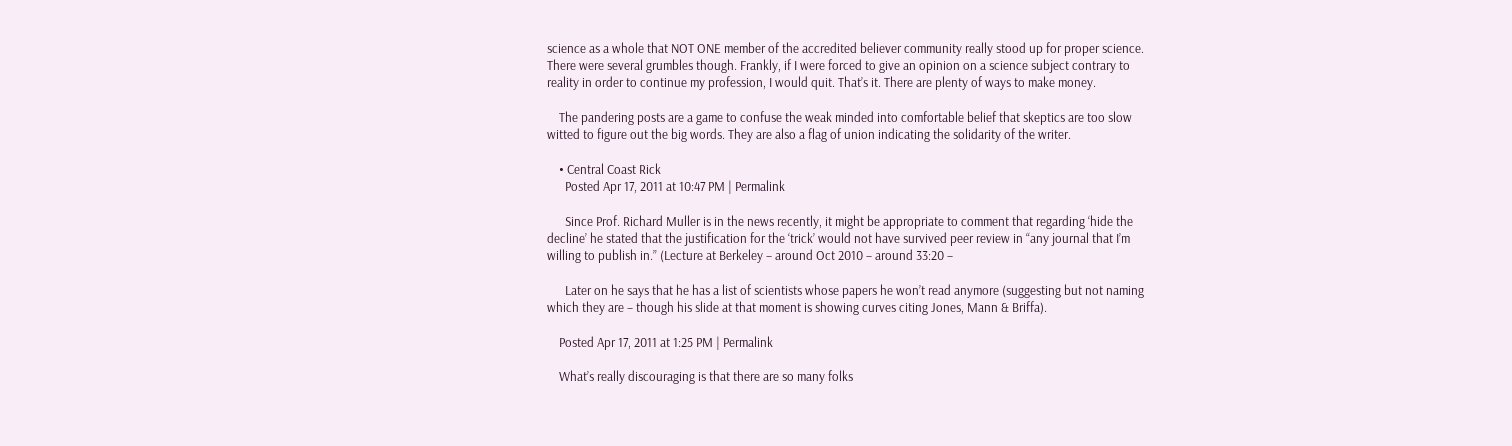science as a whole that NOT ONE member of the accredited believer community really stood up for proper science. There were several grumbles though. Frankly, if I were forced to give an opinion on a science subject contrary to reality in order to continue my profession, I would quit. That’s it. There are plenty of ways to make money.

    The pandering posts are a game to confuse the weak minded into comfortable belief that skeptics are too slow witted to figure out the big words. They are also a flag of union indicating the solidarity of the writer.

    • Central Coast Rick
      Posted Apr 17, 2011 at 10:47 PM | Permalink

      Since Prof. Richard Muller is in the news recently, it might be appropriate to comment that regarding ‘hide the decline’ he stated that the justification for the ‘trick’ would not have survived peer review in “any journal that I’m willing to publish in.” (Lecture at Berkeley – around Oct 2010 – around 33:20 –

      Later on he says that he has a list of scientists whose papers he won’t read anymore (suggesting but not naming which they are – though his slide at that moment is showing curves citing Jones, Mann & Briffa).

    Posted Apr 17, 2011 at 1:25 PM | Permalink

    What’s really discouraging is that there are so many folks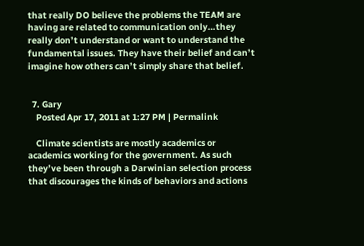that really DO believe the problems the TEAM are having are related to communication only…they really don’t understand or want to understand the fundamental issues. They have their belief and can’t imagine how others can’t simply share that belief.


  7. Gary
    Posted Apr 17, 2011 at 1:27 PM | Permalink

    Climate scientists are mostly academics or academics working for the government. As such they’ve been through a Darwinian selection process that discourages the kinds of behaviors and actions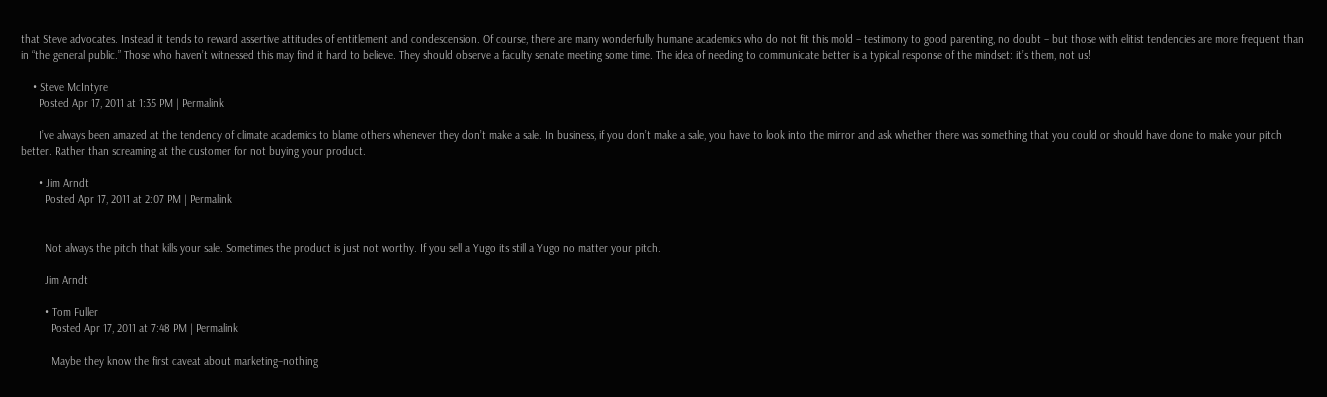that Steve advocates. Instead it tends to reward assertive attitudes of entitlement and condescension. Of course, there are many wonderfully humane academics who do not fit this mold – testimony to good parenting, no doubt – but those with elitist tendencies are more frequent than in “the general public.” Those who haven’t witnessed this may find it hard to believe. They should observe a faculty senate meeting some time. The idea of needing to communicate better is a typical response of the mindset: it’s them, not us!

    • Steve McIntyre
      Posted Apr 17, 2011 at 1:35 PM | Permalink

      I’ve always been amazed at the tendency of climate academics to blame others whenever they don’t make a sale. In business, if you don’t make a sale, you have to look into the mirror and ask whether there was something that you could or should have done to make your pitch better. Rather than screaming at the customer for not buying your product.

      • Jim Arndt
        Posted Apr 17, 2011 at 2:07 PM | Permalink


        Not always the pitch that kills your sale. Sometimes the product is just not worthy. If you sell a Yugo its still a Yugo no matter your pitch.

        Jim Arndt

        • Tom Fuller
          Posted Apr 17, 2011 at 7:48 PM | Permalink

          Maybe they know the first caveat about marketing–nothing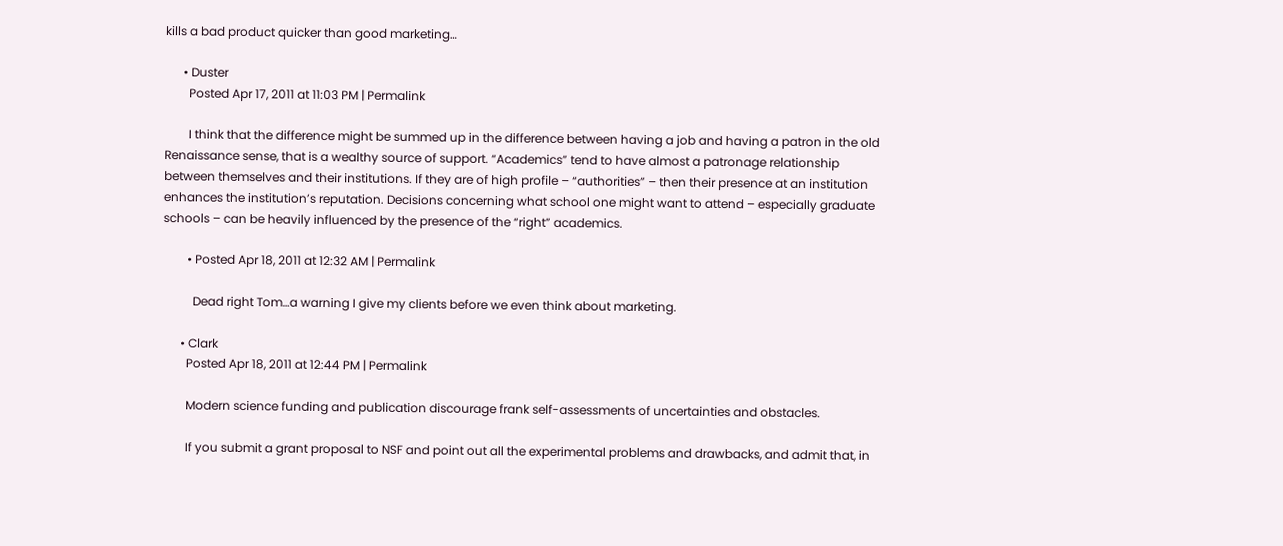kills a bad product quicker than good marketing…

      • Duster
        Posted Apr 17, 2011 at 11:03 PM | Permalink

        I think that the difference might be summed up in the difference between having a job and having a patron in the old Renaissance sense, that is a wealthy source of support. “Academics” tend to have almost a patronage relationship between themselves and their institutions. If they are of high profile – “authorities” – then their presence at an institution enhances the institution’s reputation. Decisions concerning what school one might want to attend – especially graduate schools – can be heavily influenced by the presence of the “right” academics.

        • Posted Apr 18, 2011 at 12:32 AM | Permalink

          Dead right Tom…a warning I give my clients before we even think about marketing.

      • Clark
        Posted Apr 18, 2011 at 12:44 PM | Permalink

        Modern science funding and publication discourage frank self-assessments of uncertainties and obstacles.

        If you submit a grant proposal to NSF and point out all the experimental problems and drawbacks, and admit that, in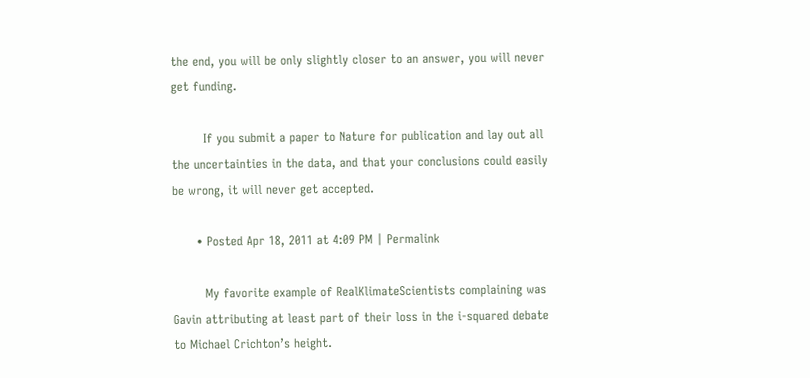the end, you will be only slightly closer to an answer, you will never get funding.

        If you submit a paper to Nature for publication and lay out all the uncertainties in the data, and that your conclusions could easily be wrong, it will never get accepted.

      • Posted Apr 18, 2011 at 4:09 PM | Permalink

        My favorite example of RealKlimateScientists complaining was Gavin attributing at least part of their loss in the i-squared debate to Michael Crichton’s height.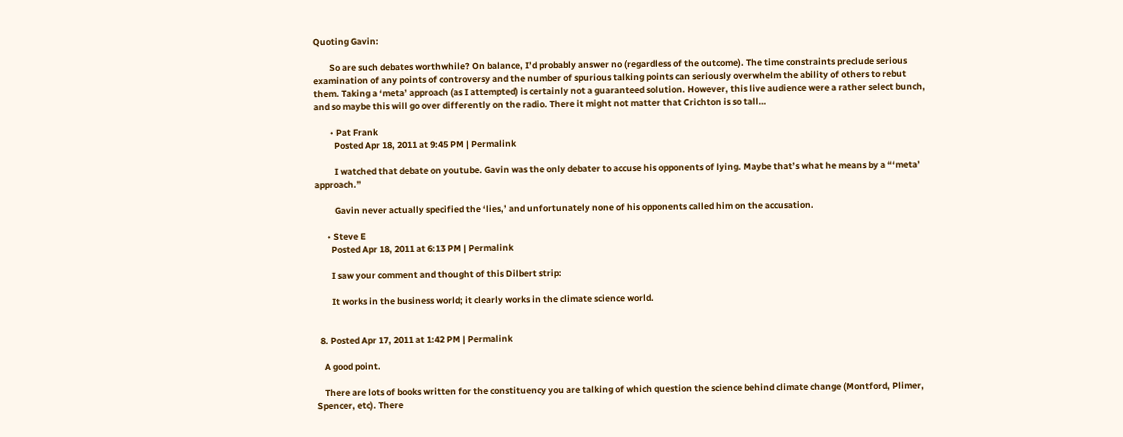Quoting Gavin:

        So are such debates worthwhile? On balance, I’d probably answer no (regardless of the outcome). The time constraints preclude serious examination of any points of controversy and the number of spurious talking points can seriously overwhelm the ability of others to rebut them. Taking a ‘meta’ approach (as I attempted) is certainly not a guaranteed solution. However, this live audience were a rather select bunch, and so maybe this will go over differently on the radio. There it might not matter that Crichton is so tall…

        • Pat Frank
          Posted Apr 18, 2011 at 9:45 PM | Permalink

          I watched that debate on youtube. Gavin was the only debater to accuse his opponents of lying. Maybe that’s what he means by a “‘meta’ approach.”

          Gavin never actually specified the ‘lies,’ and unfortunately none of his opponents called him on the accusation.

      • Steve E
        Posted Apr 18, 2011 at 6:13 PM | Permalink

        I saw your comment and thought of this Dilbert strip:

        It works in the business world; it clearly works in the climate science world.


  8. Posted Apr 17, 2011 at 1:42 PM | Permalink

    A good point.

    There are lots of books written for the constituency you are talking of which question the science behind climate change (Montford, Plimer, Spencer, etc). There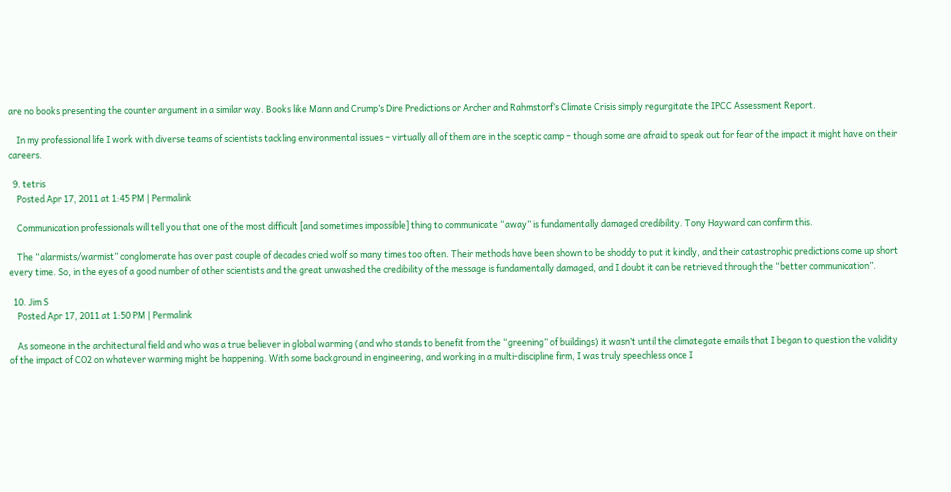are no books presenting the counter argument in a similar way. Books like Mann and Crump’s Dire Predictions or Archer and Rahmstorf’s Climate Crisis simply regurgitate the IPCC Assessment Report.

    In my professional life I work with diverse teams of scientists tackling environmental issues – virtually all of them are in the sceptic camp – though some are afraid to speak out for fear of the impact it might have on their careers.

  9. tetris
    Posted Apr 17, 2011 at 1:45 PM | Permalink

    Communication professionals will tell you that one of the most difficult [and sometimes impossible] thing to communicate “away” is fundamentally damaged credibility. Tony Hayward can confirm this.

    The “alarmists/warmist” conglomerate has over past couple of decades cried wolf so many times too often. Their methods have been shown to be shoddy to put it kindly, and their catastrophic predictions come up short every time. So, in the eyes of a good number of other scientists and the great unwashed the credibility of the message is fundamentally damaged, and I doubt it can be retrieved through the “better communication”.

  10. Jim S
    Posted Apr 17, 2011 at 1:50 PM | Permalink

    As someone in the architectural field and who was a true believer in global warming (and who stands to benefit from the “greening” of buildings) it wasn’t until the climategate emails that I began to question the validity of the impact of CO2 on whatever warming might be happening. With some background in engineering, and working in a multi-discipline firm, I was truly speechless once I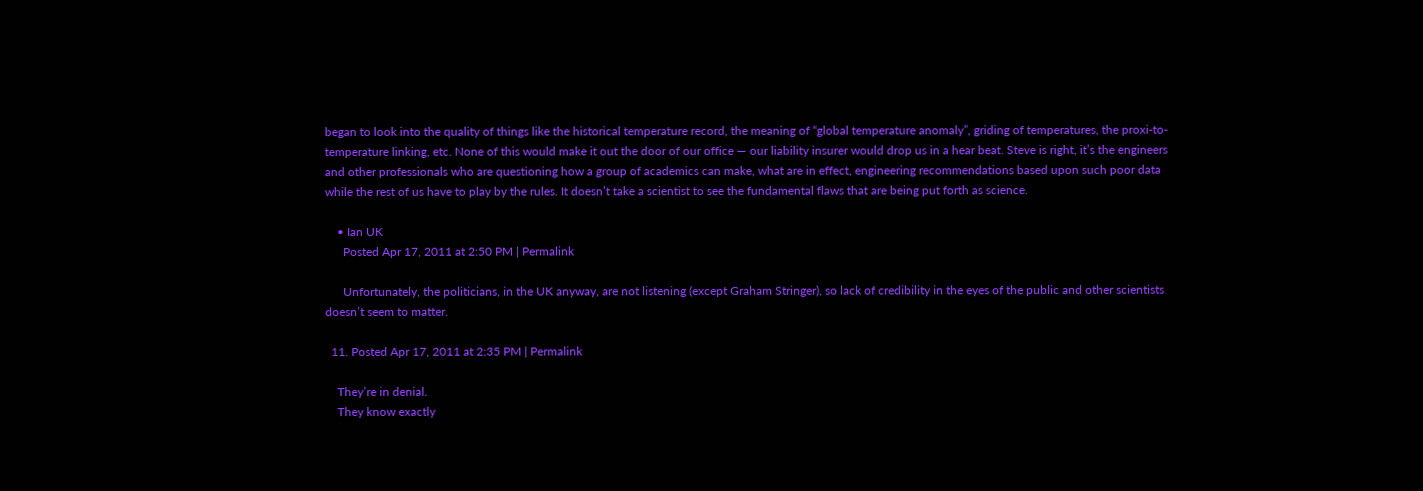began to look into the quality of things like the historical temperature record, the meaning of “global temperature anomaly”, griding of temperatures, the proxi-to-temperature linking, etc. None of this would make it out the door of our office — our liability insurer would drop us in a hear beat. Steve is right, it’s the engineers and other professionals who are questioning how a group of academics can make, what are in effect, engineering recommendations based upon such poor data while the rest of us have to play by the rules. It doesn’t take a scientist to see the fundamental flaws that are being put forth as science.

    • Ian UK
      Posted Apr 17, 2011 at 2:50 PM | Permalink

      Unfortunately, the politicians, in the UK anyway, are not listening (except Graham Stringer), so lack of credibility in the eyes of the public and other scientists doesn’t seem to matter.

  11. Posted Apr 17, 2011 at 2:35 PM | Permalink

    They’re in denial.
    They know exactly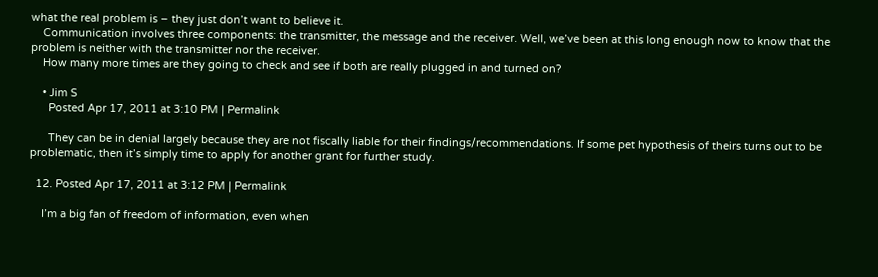what the real problem is – they just don’t want to believe it.
    Communication involves three components: the transmitter, the message and the receiver. Well, we’ve been at this long enough now to know that the problem is neither with the transmitter nor the receiver.
    How many more times are they going to check and see if both are really plugged in and turned on?

    • Jim S
      Posted Apr 17, 2011 at 3:10 PM | Permalink

      They can be in denial largely because they are not fiscally liable for their findings/recommendations. If some pet hypothesis of theirs turns out to be problematic, then it’s simply time to apply for another grant for further study.

  12. Posted Apr 17, 2011 at 3:12 PM | Permalink

    I’m a big fan of freedom of information, even when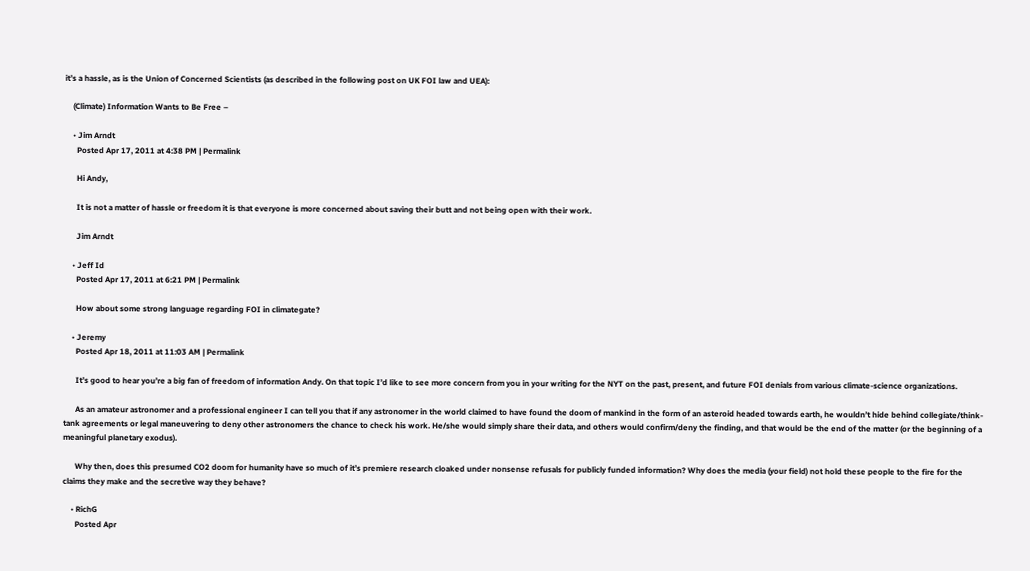it’s a hassle, as is the Union of Concerned Scientists (as described in the following post on UK FOI law and UEA):

    (Climate) Information Wants to Be Free –

    • Jim Arndt
      Posted Apr 17, 2011 at 4:38 PM | Permalink

      Hi Andy,

      It is not a matter of hassle or freedom it is that everyone is more concerned about saving their butt and not being open with their work.

      Jim Arndt

    • Jeff Id
      Posted Apr 17, 2011 at 6:21 PM | Permalink

      How about some strong language regarding FOI in climategate?

    • Jeremy
      Posted Apr 18, 2011 at 11:03 AM | Permalink

      It’s good to hear you’re a big fan of freedom of information Andy. On that topic I’d like to see more concern from you in your writing for the NYT on the past, present, and future FOI denials from various climate-science organizations.

      As an amateur astronomer and a professional engineer I can tell you that if any astronomer in the world claimed to have found the doom of mankind in the form of an asteroid headed towards earth, he wouldn’t hide behind collegiate/think-tank agreements or legal maneuvering to deny other astronomers the chance to check his work. He/she would simply share their data, and others would confirm/deny the finding, and that would be the end of the matter (or the beginning of a meaningful planetary exodus).

      Why then, does this presumed CO2 doom for humanity have so much of it’s premiere research cloaked under nonsense refusals for publicly funded information? Why does the media (your field) not hold these people to the fire for the claims they make and the secretive way they behave?

    • RichG
      Posted Apr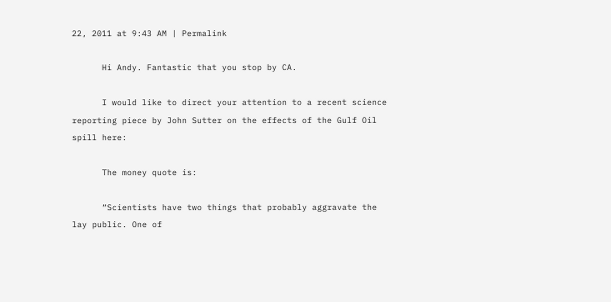22, 2011 at 9:43 AM | Permalink

      Hi Andy. Fantastic that you stop by CA.

      I would like to direct your attention to a recent science reporting piece by John Sutter on the effects of the Gulf Oil spill here:

      The money quote is:

      “Scientists have two things that probably aggravate the lay public. One of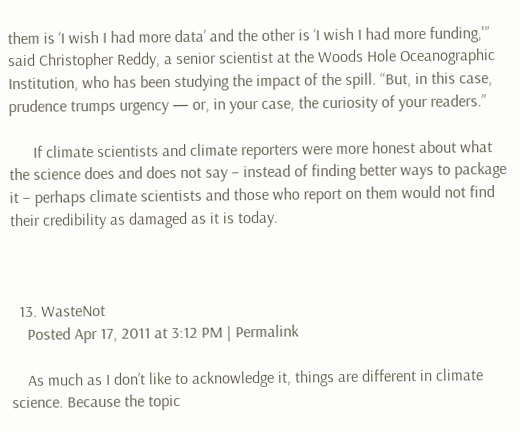them is ‘I wish I had more data’ and the other is ‘I wish I had more funding,'” said Christopher Reddy, a senior scientist at the Woods Hole Oceanographic Institution, who has been studying the impact of the spill. “But, in this case, prudence trumps urgency — or, in your case, the curiosity of your readers.”

      If climate scientists and climate reporters were more honest about what the science does and does not say – instead of finding better ways to package it – perhaps climate scientists and those who report on them would not find their credibility as damaged as it is today.



  13. WasteNot
    Posted Apr 17, 2011 at 3:12 PM | Permalink

    As much as I don’t like to acknowledge it, things are different in climate science. Because the topic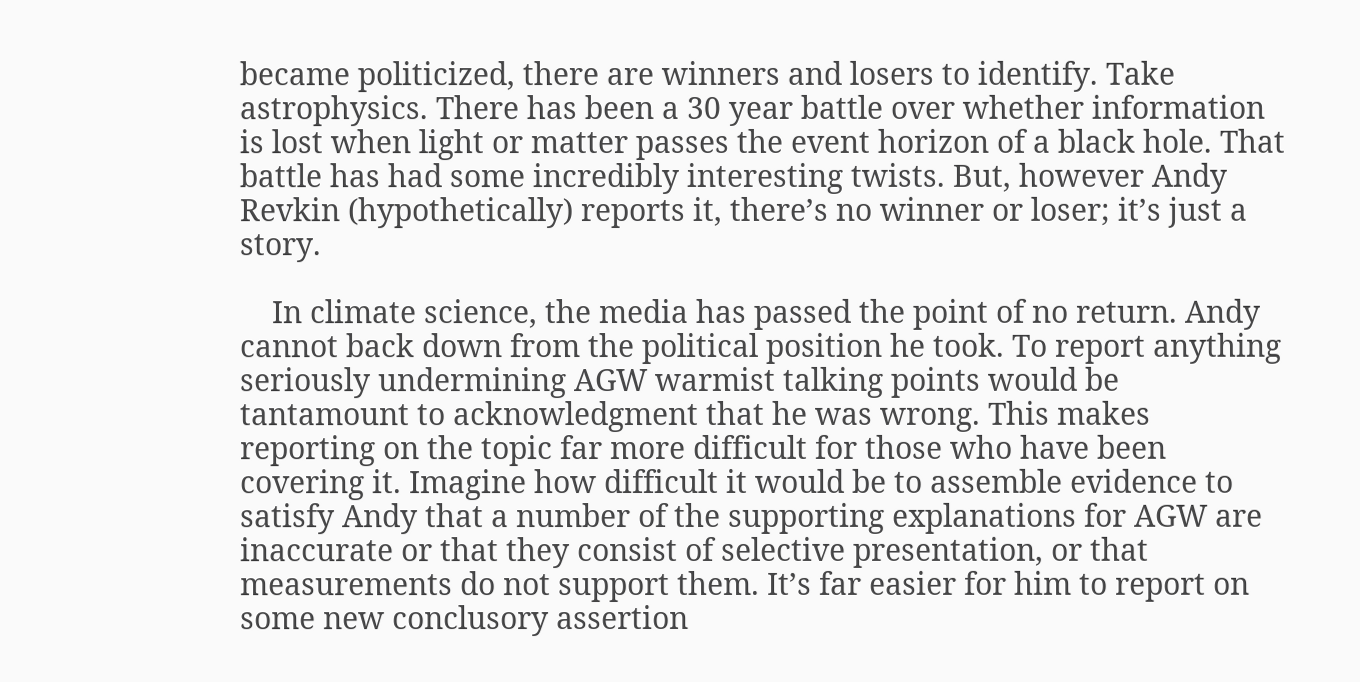became politicized, there are winners and losers to identify. Take astrophysics. There has been a 30 year battle over whether information is lost when light or matter passes the event horizon of a black hole. That battle has had some incredibly interesting twists. But, however Andy Revkin (hypothetically) reports it, there’s no winner or loser; it’s just a story.

    In climate science, the media has passed the point of no return. Andy cannot back down from the political position he took. To report anything seriously undermining AGW warmist talking points would be tantamount to acknowledgment that he was wrong. This makes reporting on the topic far more difficult for those who have been covering it. Imagine how difficult it would be to assemble evidence to satisfy Andy that a number of the supporting explanations for AGW are inaccurate or that they consist of selective presentation, or that measurements do not support them. It’s far easier for him to report on some new conclusory assertion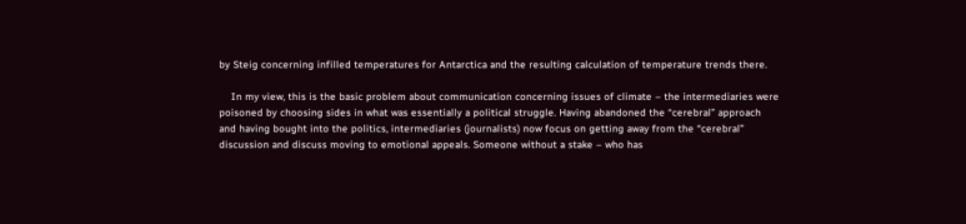by Steig concerning infilled temperatures for Antarctica and the resulting calculation of temperature trends there.

    In my view, this is the basic problem about communication concerning issues of climate – the intermediaries were poisoned by choosing sides in what was essentially a political struggle. Having abandoned the “cerebral” approach and having bought into the politics, intermediaries (journalists) now focus on getting away from the “cerebral” discussion and discuss moving to emotional appeals. Someone without a stake – who has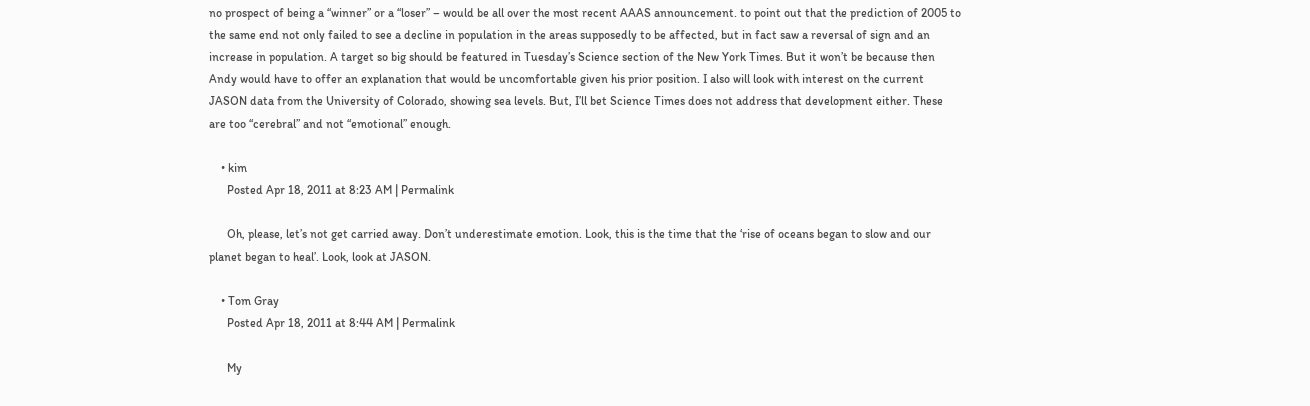no prospect of being a “winner” or a “loser” – would be all over the most recent AAAS announcement. to point out that the prediction of 2005 to the same end not only failed to see a decline in population in the areas supposedly to be affected, but in fact saw a reversal of sign and an increase in population. A target so big should be featured in Tuesday’s Science section of the New York Times. But it won’t be because then Andy would have to offer an explanation that would be uncomfortable given his prior position. I also will look with interest on the current JASON data from the University of Colorado, showing sea levels. But, I’ll bet Science Times does not address that development either. These are too “cerebral” and not “emotional” enough.

    • kim
      Posted Apr 18, 2011 at 8:23 AM | Permalink

      Oh, please, let’s not get carried away. Don’t underestimate emotion. Look, this is the time that the ‘rise of oceans began to slow and our planet began to heal’. Look, look at JASON.

    • Tom Gray
      Posted Apr 18, 2011 at 8:44 AM | Permalink

      My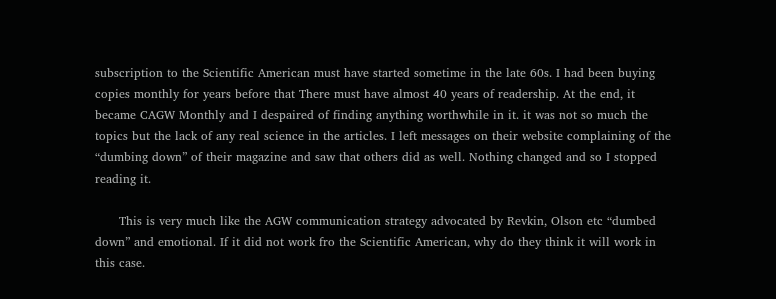subscription to the Scientific American must have started sometime in the late 60s. I had been buying copies monthly for years before that There must have almost 40 years of readership. At the end, it became CAGW Monthly and I despaired of finding anything worthwhile in it. it was not so much the topics but the lack of any real science in the articles. I left messages on their website complaining of the “dumbing down” of their magazine and saw that others did as well. Nothing changed and so I stopped reading it.

      This is very much like the AGW communication strategy advocated by Revkin, Olson etc “dumbed down” and emotional. If it did not work fro the Scientific American, why do they think it will work in this case.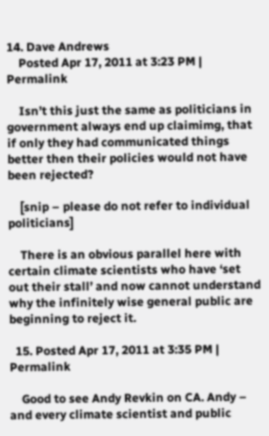14. Dave Andrews
    Posted Apr 17, 2011 at 3:23 PM | Permalink

    Isn’t this just the same as politicians in government always end up claimimg, that if only they had communicated things better then their policies would not have been rejected?

    [snip – please do not refer to individual politicians]

    There is an obvious parallel here with certain climate scientists who have ‘set out their stall’ and now cannot understand why the infinitely wise general public are beginning to reject it.

  15. Posted Apr 17, 2011 at 3:35 PM | Permalink

    Good to see Andy Revkin on CA. Andy – and every climate scientist and public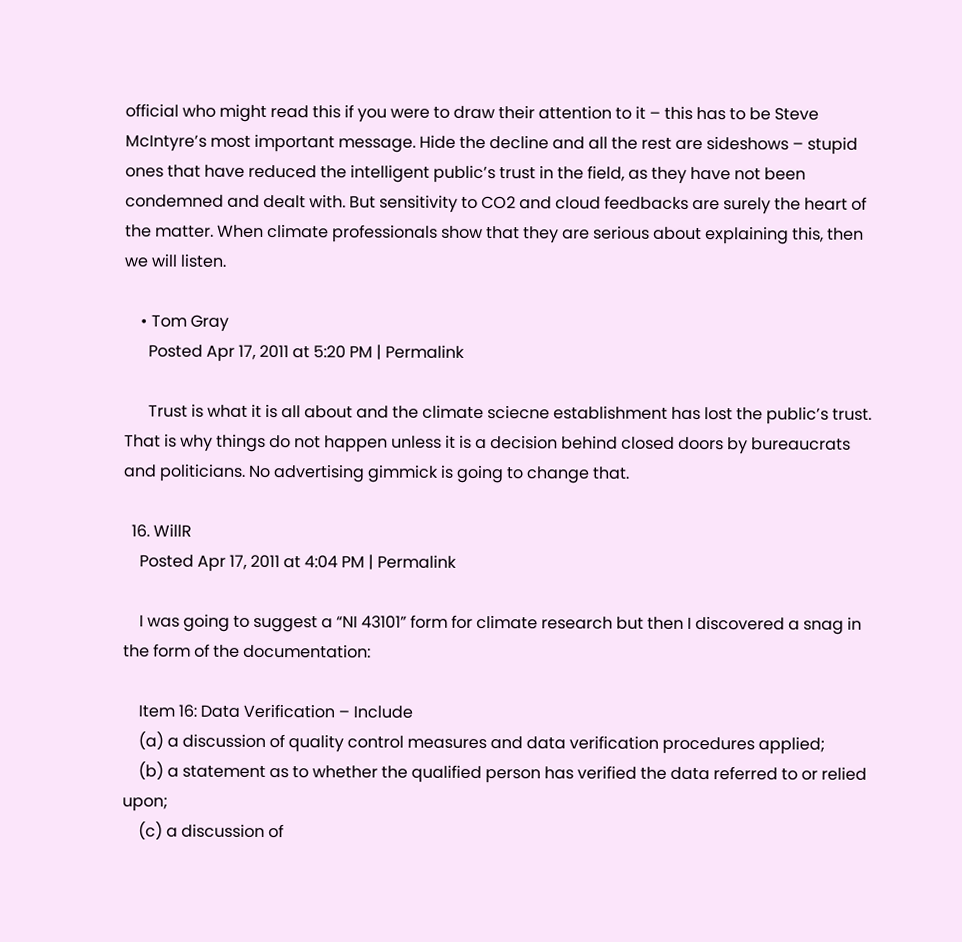official who might read this if you were to draw their attention to it – this has to be Steve McIntyre’s most important message. Hide the decline and all the rest are sideshows – stupid ones that have reduced the intelligent public’s trust in the field, as they have not been condemned and dealt with. But sensitivity to CO2 and cloud feedbacks are surely the heart of the matter. When climate professionals show that they are serious about explaining this, then we will listen.

    • Tom Gray
      Posted Apr 17, 2011 at 5:20 PM | Permalink

      Trust is what it is all about and the climate sciecne establishment has lost the public’s trust. That is why things do not happen unless it is a decision behind closed doors by bureaucrats and politicians. No advertising gimmick is going to change that.

  16. WillR
    Posted Apr 17, 2011 at 4:04 PM | Permalink

    I was going to suggest a “NI 43101” form for climate research but then I discovered a snag in the form of the documentation:

    Item 16: Data Verification – Include
    (a) a discussion of quality control measures and data verification procedures applied;
    (b) a statement as to whether the qualified person has verified the data referred to or relied upon;
    (c) a discussion of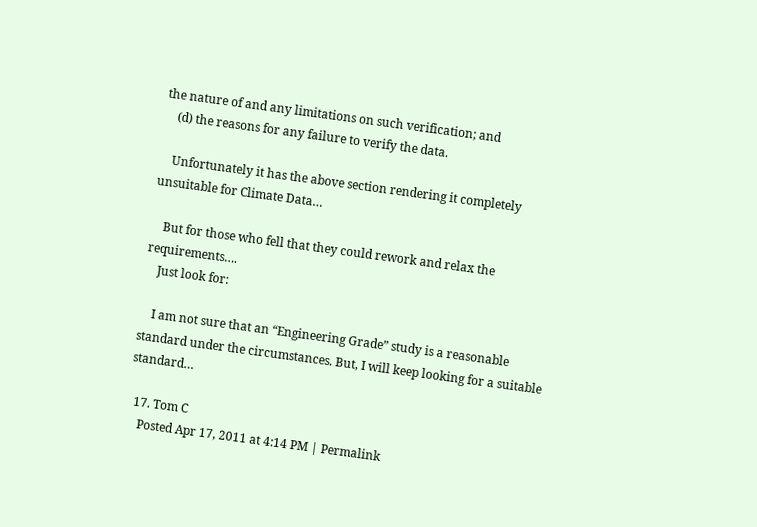the nature of and any limitations on such verification; and
    (d) the reasons for any failure to verify the data.

    Unfortunately it has the above section rendering it completely unsuitable for Climate Data…

    But for those who fell that they could rework and relax the requirements….
    Just look for:

    I am not sure that an “Engineering Grade” study is a reasonable standard under the circumstances. But, I will keep looking for a suitable standard…

  17. Tom C
    Posted Apr 17, 2011 at 4:14 PM | Permalink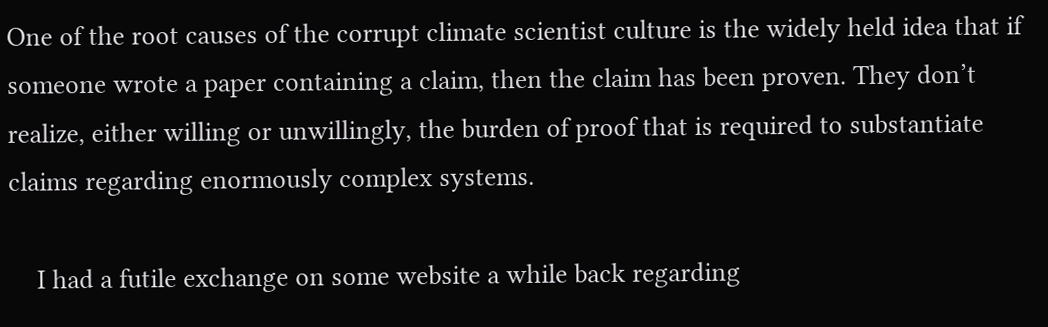One of the root causes of the corrupt climate scientist culture is the widely held idea that if someone wrote a paper containing a claim, then the claim has been proven. They don’t realize, either willing or unwillingly, the burden of proof that is required to substantiate claims regarding enormously complex systems.

    I had a futile exchange on some website a while back regarding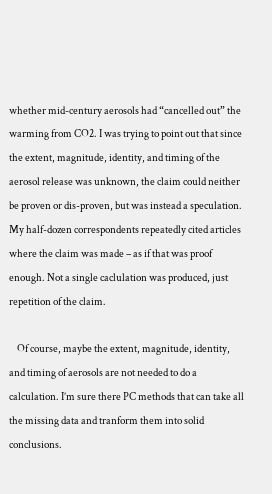whether mid-century aerosols had “cancelled out” the warming from CO2. I was trying to point out that since the extent, magnitude, identity, and timing of the aerosol release was unknown, the claim could neither be proven or dis-proven, but was instead a speculation. My half-dozen correspondents repeatedly cited articles where the claim was made – as if that was proof enough. Not a single caclulation was produced, just repetition of the claim.

    Of course, maybe the extent, magnitude, identity, and timing of aerosols are not needed to do a calculation. I’m sure there PC methods that can take all the missing data and tranform them into solid conclusions.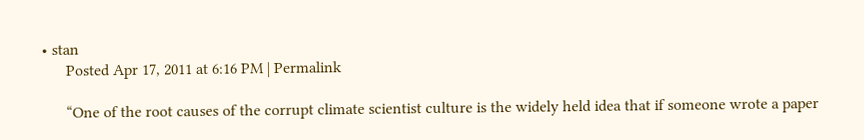• stan
      Posted Apr 17, 2011 at 6:16 PM | Permalink

      “One of the root causes of the corrupt climate scientist culture is the widely held idea that if someone wrote a paper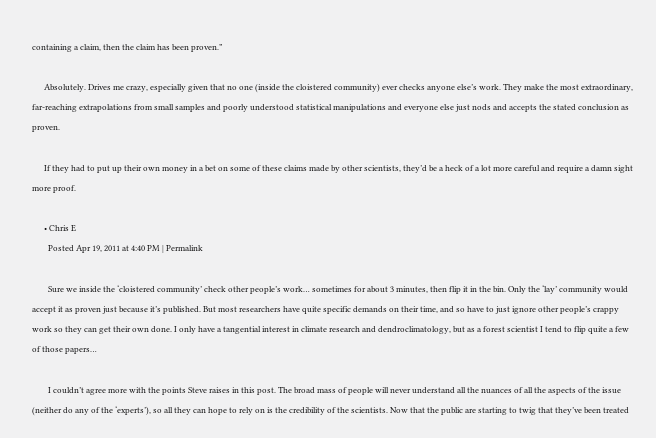containing a claim, then the claim has been proven.”

      Absolutely. Drives me crazy, especially given that no one (inside the cloistered community) ever checks anyone else’s work. They make the most extraordinary, far-reaching extrapolations from small samples and poorly understood statistical manipulations and everyone else just nods and accepts the stated conclusion as proven.

      If they had to put up their own money in a bet on some of these claims made by other scientists, they’d be a heck of a lot more careful and require a damn sight more proof.

      • Chris E
        Posted Apr 19, 2011 at 4:40 PM | Permalink

        Sure we inside the ‘cloistered community’ check other people’s work… sometimes for about 3 minutes, then flip it in the bin. Only the ‘lay’ community would accept it as proven just because it’s published. But most researchers have quite specific demands on their time, and so have to just ignore other people’s crappy work so they can get their own done. I only have a tangential interest in climate research and dendroclimatology, but as a forest scientist I tend to flip quite a few of those papers…

        I couldn’t agree more with the points Steve raises in this post. The broad mass of people will never understand all the nuances of all the aspects of the issue (neither do any of the ‘experts’), so all they can hope to rely on is the credibility of the scientists. Now that the public are starting to twig that they’ve been treated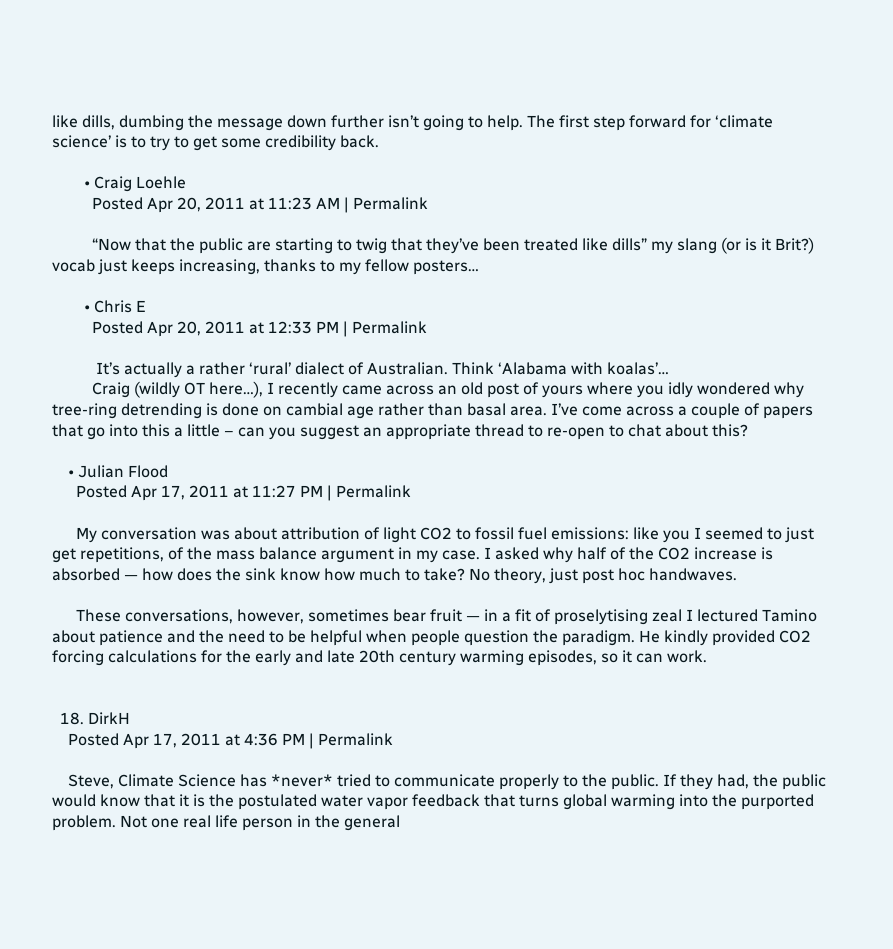like dills, dumbing the message down further isn’t going to help. The first step forward for ‘climate science’ is to try to get some credibility back.

        • Craig Loehle
          Posted Apr 20, 2011 at 11:23 AM | Permalink

          “Now that the public are starting to twig that they’ve been treated like dills” my slang (or is it Brit?) vocab just keeps increasing, thanks to my fellow posters…

        • Chris E
          Posted Apr 20, 2011 at 12:33 PM | Permalink

           It’s actually a rather ‘rural’ dialect of Australian. Think ‘Alabama with koalas’…
          Craig (wildly OT here…), I recently came across an old post of yours where you idly wondered why tree-ring detrending is done on cambial age rather than basal area. I’ve come across a couple of papers that go into this a little – can you suggest an appropriate thread to re-open to chat about this?

    • Julian Flood
      Posted Apr 17, 2011 at 11:27 PM | Permalink

      My conversation was about attribution of light CO2 to fossil fuel emissions: like you I seemed to just get repetitions, of the mass balance argument in my case. I asked why half of the CO2 increase is absorbed — how does the sink know how much to take? No theory, just post hoc handwaves.

      These conversations, however, sometimes bear fruit — in a fit of proselytising zeal I lectured Tamino about patience and the need to be helpful when people question the paradigm. He kindly provided CO2 forcing calculations for the early and late 20th century warming episodes, so it can work.


  18. DirkH
    Posted Apr 17, 2011 at 4:36 PM | Permalink

    Steve, Climate Science has *never* tried to communicate properly to the public. If they had, the public would know that it is the postulated water vapor feedback that turns global warming into the purported problem. Not one real life person in the general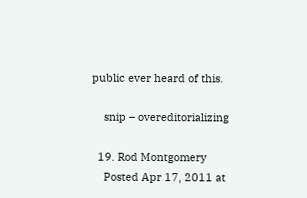public ever heard of this.

    snip – overeditorializing

  19. Rod Montgomery
    Posted Apr 17, 2011 at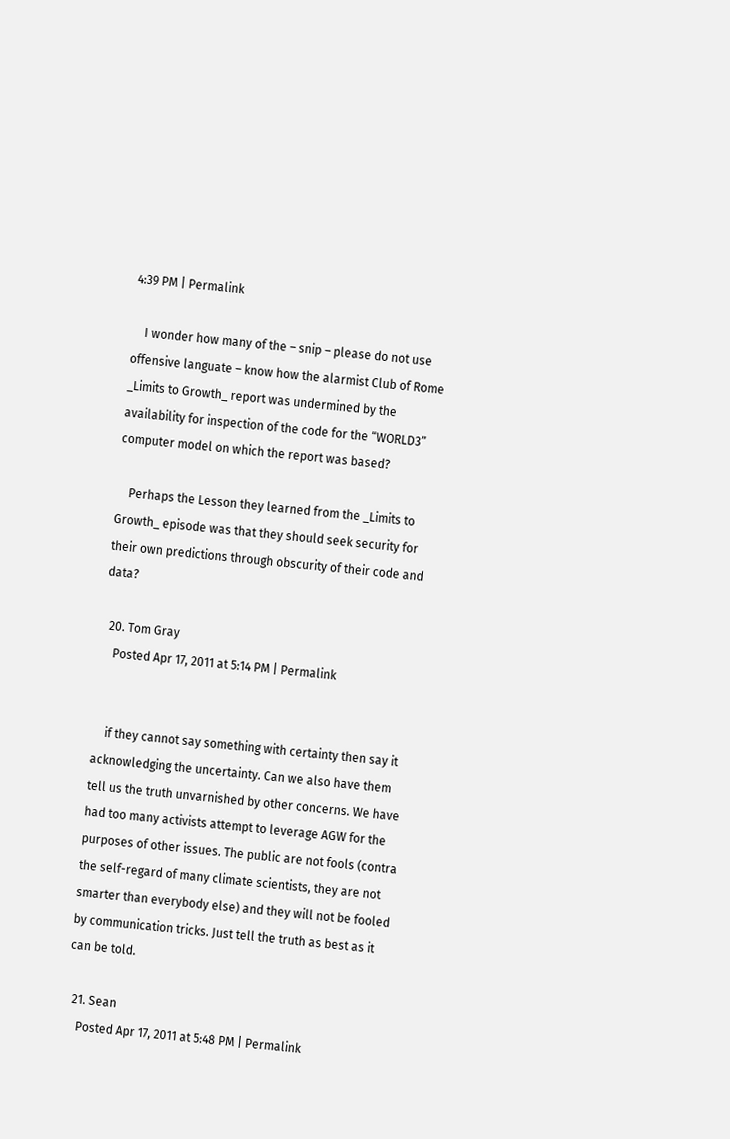4:39 PM | Permalink

    I wonder how many of the – snip – please do not use offensive languate – know how the alarmist Club of Rome _Limits to Growth_ report was undermined by the availability for inspection of the code for the “WORLD3” computer model on which the report was based?

    Perhaps the Lesson they learned from the _Limits to Growth_ episode was that they should seek security for their own predictions through obscurity of their code and data?

  20. Tom Gray
    Posted Apr 17, 2011 at 5:14 PM | Permalink


    if they cannot say something with certainty then say it acknowledging the uncertainty. Can we also have them tell us the truth unvarnished by other concerns. We have had too many activists attempt to leverage AGW for the purposes of other issues. The public are not fools (contra the self-regard of many climate scientists, they are not smarter than everybody else) and they will not be fooled by communication tricks. Just tell the truth as best as it can be told.

  21. Sean
    Posted Apr 17, 2011 at 5:48 PM | Permalink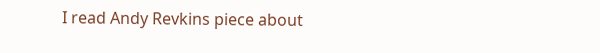I read Andy Revkins piece about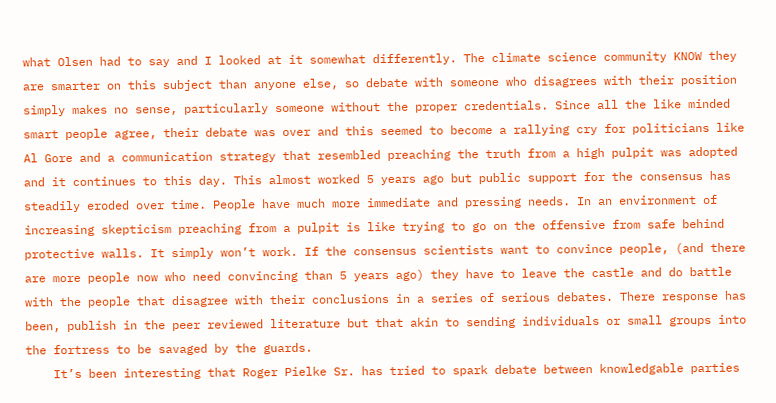what Olsen had to say and I looked at it somewhat differently. The climate science community KNOW they are smarter on this subject than anyone else, so debate with someone who disagrees with their position simply makes no sense, particularly someone without the proper credentials. Since all the like minded smart people agree, their debate was over and this seemed to become a rallying cry for politicians like Al Gore and a communication strategy that resembled preaching the truth from a high pulpit was adopted and it continues to this day. This almost worked 5 years ago but public support for the consensus has steadily eroded over time. People have much more immediate and pressing needs. In an environment of increasing skepticism preaching from a pulpit is like trying to go on the offensive from safe behind protective walls. It simply won’t work. If the consensus scientists want to convince people, (and there are more people now who need convincing than 5 years ago) they have to leave the castle and do battle with the people that disagree with their conclusions in a series of serious debates. There response has been, publish in the peer reviewed literature but that akin to sending individuals or small groups into the fortress to be savaged by the guards.
    It’s been interesting that Roger Pielke Sr. has tried to spark debate between knowledgable parties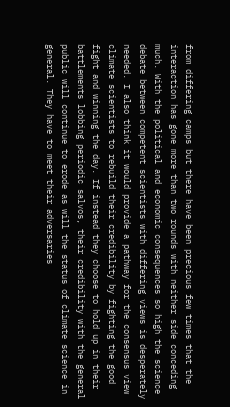from differing camps but there have been precious few times that the interaction has gone more than two rounds with neither side conceding much. With the political and economic consequences so high the science debate between competent scientists with differing views is desperately needed. I also think it would provide a pathway for the consensus view climate scientists to rebuild their credibility by fighting the good fight and winning the day. If instead they choose to hold up in their battlements lobbing periodic salvos, their credibility with the general public will continue to erode as will the status of climate science in general. They have to meet their adversaries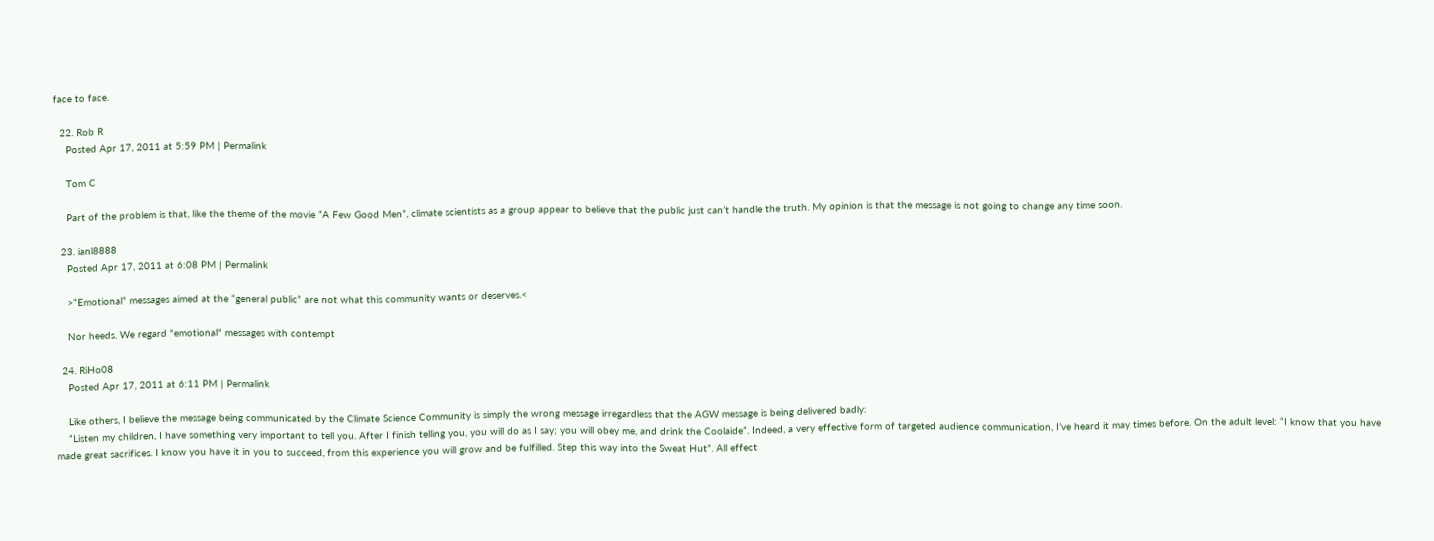face to face.

  22. Rob R
    Posted Apr 17, 2011 at 5:59 PM | Permalink

    Tom C

    Part of the problem is that, like the theme of the movie “A Few Good Men”, climate scientists as a group appear to believe that the public just can’t handle the truth. My opinion is that the message is not going to change any time soon.

  23. ianl8888
    Posted Apr 17, 2011 at 6:08 PM | Permalink

    >“Emotional” messages aimed at the “general public” are not what this community wants or deserves.<

    Nor heeds. We regard "emotional" messages with contempt

  24. RiHo08
    Posted Apr 17, 2011 at 6:11 PM | Permalink

    Like others, I believe the message being communicated by the Climate Science Community is simply the wrong message irregardless that the AGW message is being delivered badly:
    “Listen my children, I have something very important to tell you. After I finish telling you, you will do as I say; you will obey me, and drink the Coolaide”. Indeed, a very effective form of targeted audience communication, I’ve heard it may times before. On the adult level: “I know that you have made great sacrifices. I know you have it in you to succeed, from this experience you will grow and be fulfilled. Step this way into the Sweat Hut”. All effect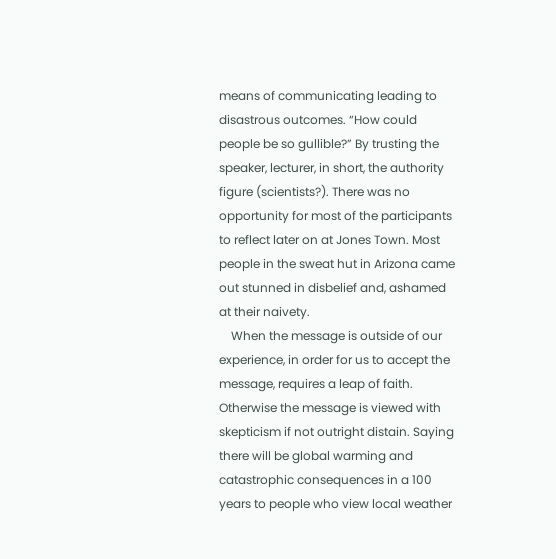means of communicating leading to disastrous outcomes. “How could people be so gullible?” By trusting the speaker, lecturer, in short, the authority figure (scientists?). There was no opportunity for most of the participants to reflect later on at Jones Town. Most people in the sweat hut in Arizona came out stunned in disbelief and, ashamed at their naivety.
    When the message is outside of our experience, in order for us to accept the message, requires a leap of faith. Otherwise the message is viewed with skepticism if not outright distain. Saying there will be global warming and catastrophic consequences in a 100 years to people who view local weather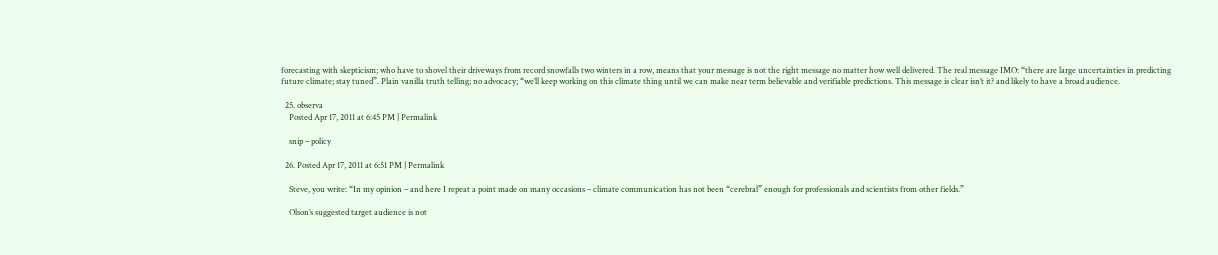forecasting with skepticism; who have to shovel their driveways from record snowfalls two winters in a row, means that your message is not the right message no matter how well delivered. The real message IMO: “there are large uncertainties in predicting future climate; stay tuned”. Plain vanilla truth telling; no advocacy; “we’ll keep working on this climate thing until we can make near term believable and verifiable predictions. This message is clear isn’t it? and likely to have a broad audience.

  25. observa
    Posted Apr 17, 2011 at 6:45 PM | Permalink

    snip – policy

  26. Posted Apr 17, 2011 at 6:51 PM | Permalink

    Steve, you write: “In my opinion – and here I repeat a point made on many occasions – climate communication has not been “cerebral” enough for professionals and scientists from other fields.”

    Olson’s suggested target audience is not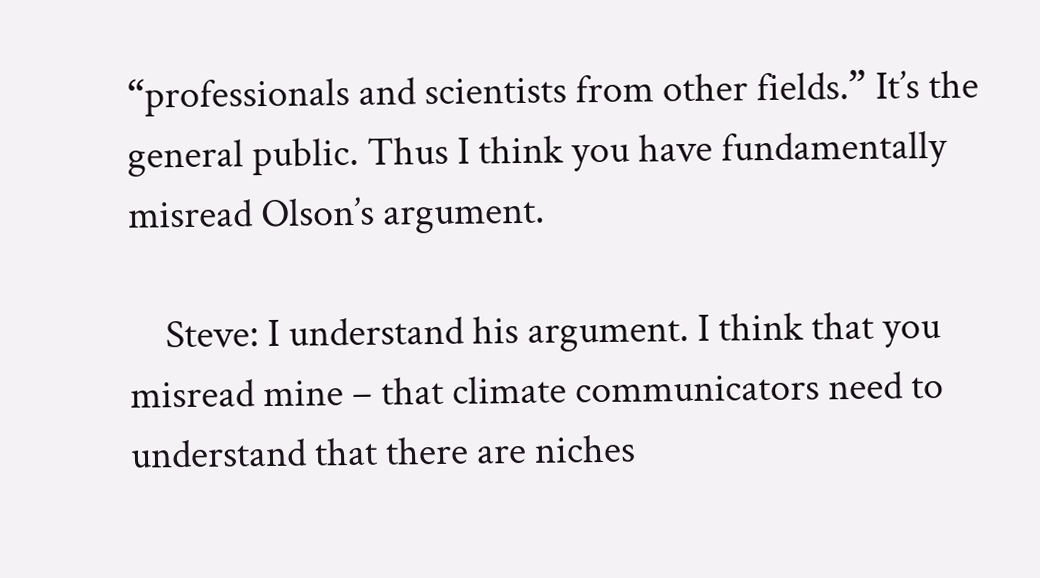“professionals and scientists from other fields.” It’s the general public. Thus I think you have fundamentally misread Olson’s argument.

    Steve: I understand his argument. I think that you misread mine – that climate communicators need to understand that there are niches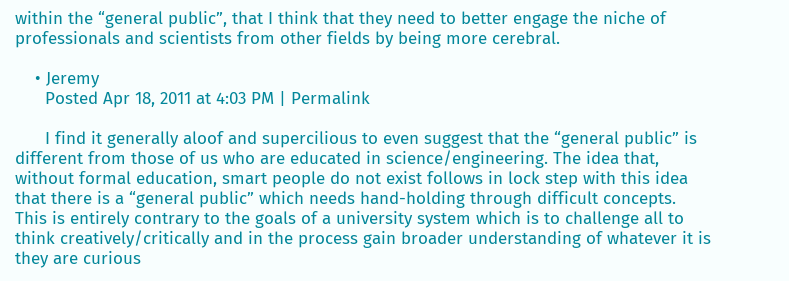within the “general public”, that I think that they need to better engage the niche of professionals and scientists from other fields by being more cerebral.

    • Jeremy
      Posted Apr 18, 2011 at 4:03 PM | Permalink

      I find it generally aloof and supercilious to even suggest that the “general public” is different from those of us who are educated in science/engineering. The idea that, without formal education, smart people do not exist follows in lock step with this idea that there is a “general public” which needs hand-holding through difficult concepts. This is entirely contrary to the goals of a university system which is to challenge all to think creatively/critically and in the process gain broader understanding of whatever it is they are curious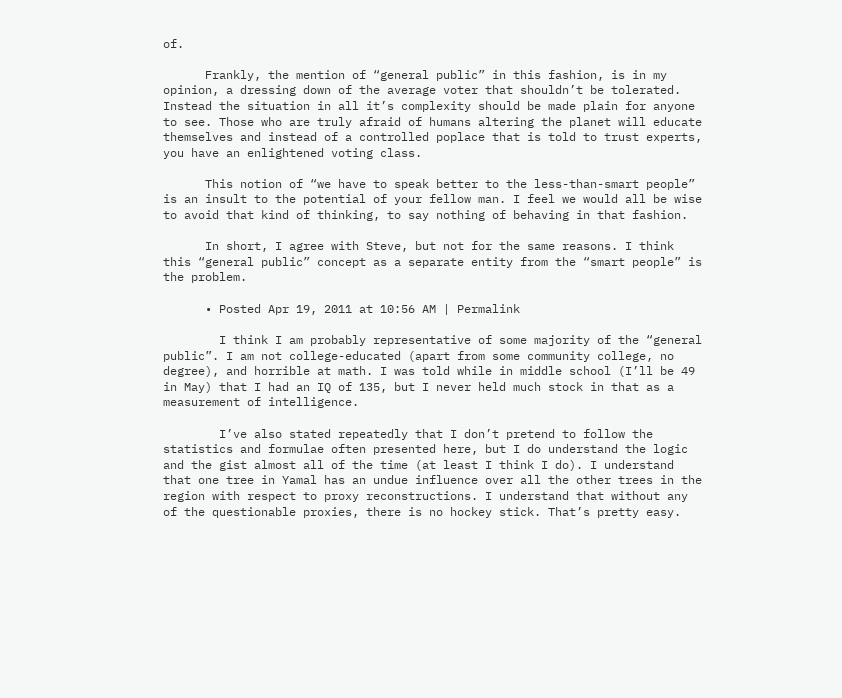of.

      Frankly, the mention of “general public” in this fashion, is in my opinion, a dressing down of the average voter that shouldn’t be tolerated. Instead the situation in all it’s complexity should be made plain for anyone to see. Those who are truly afraid of humans altering the planet will educate themselves and instead of a controlled poplace that is told to trust experts, you have an enlightened voting class.

      This notion of “we have to speak better to the less-than-smart people” is an insult to the potential of your fellow man. I feel we would all be wise to avoid that kind of thinking, to say nothing of behaving in that fashion.

      In short, I agree with Steve, but not for the same reasons. I think this “general public” concept as a separate entity from the “smart people” is the problem.

      • Posted Apr 19, 2011 at 10:56 AM | Permalink

        I think I am probably representative of some majority of the “general public”. I am not college-educated (apart from some community college, no degree), and horrible at math. I was told while in middle school (I’ll be 49 in May) that I had an IQ of 135, but I never held much stock in that as a measurement of intelligence.

        I’ve also stated repeatedly that I don’t pretend to follow the statistics and formulae often presented here, but I do understand the logic and the gist almost all of the time (at least I think I do). I understand that one tree in Yamal has an undue influence over all the other trees in the region with respect to proxy reconstructions. I understand that without any of the questionable proxies, there is no hockey stick. That’s pretty easy.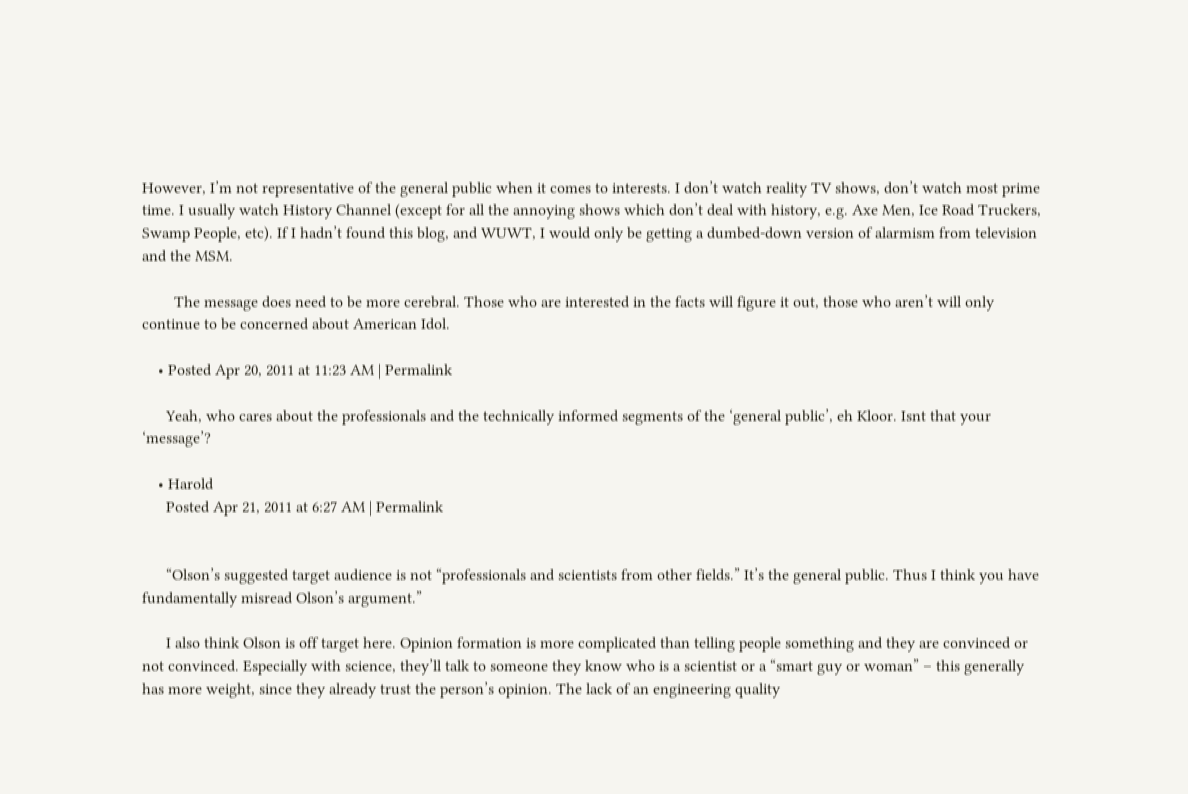However, I’m not representative of the general public when it comes to interests. I don’t watch reality TV shows, don’t watch most prime time. I usually watch History Channel (except for all the annoying shows which don’t deal with history, e.g. Axe Men, Ice Road Truckers, Swamp People, etc). If I hadn’t found this blog, and WUWT, I would only be getting a dumbed-down version of alarmism from television and the MSM.

        The message does need to be more cerebral. Those who are interested in the facts will figure it out, those who aren’t will only continue to be concerned about American Idol.

    • Posted Apr 20, 2011 at 11:23 AM | Permalink

      Yeah, who cares about the professionals and the technically informed segments of the ‘general public’, eh Kloor. Isnt that your ‘message’?

    • Harold
      Posted Apr 21, 2011 at 6:27 AM | Permalink


      “Olson’s suggested target audience is not “professionals and scientists from other fields.” It’s the general public. Thus I think you have fundamentally misread Olson’s argument.”

      I also think Olson is off target here. Opinion formation is more complicated than telling people something and they are convinced or not convinced. Especially with science, they’ll talk to someone they know who is a scientist or a “smart guy or woman” – this generally has more weight, since they already trust the person’s opinion. The lack of an engineering quality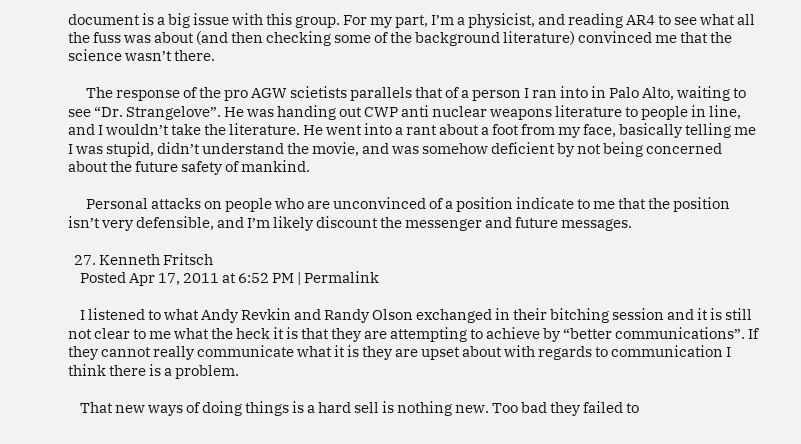document is a big issue with this group. For my part, I’m a physicist, and reading AR4 to see what all the fuss was about (and then checking some of the background literature) convinced me that the science wasn’t there.

      The response of the pro AGW scietists parallels that of a person I ran into in Palo Alto, waiting to see “Dr. Strangelove”. He was handing out CWP anti nuclear weapons literature to people in line, and I wouldn’t take the literature. He went into a rant about a foot from my face, basically telling me I was stupid, didn’t understand the movie, and was somehow deficient by not being concerned about the future safety of mankind.

      Personal attacks on people who are unconvinced of a position indicate to me that the position isn’t very defensible, and I’m likely discount the messenger and future messages.

  27. Kenneth Fritsch
    Posted Apr 17, 2011 at 6:52 PM | Permalink

    I listened to what Andy Revkin and Randy Olson exchanged in their bitching session and it is still not clear to me what the heck it is that they are attempting to achieve by “better communications”. If they cannot really communicate what it is they are upset about with regards to communication I think there is a problem.

    That new ways of doing things is a hard sell is nothing new. Too bad they failed to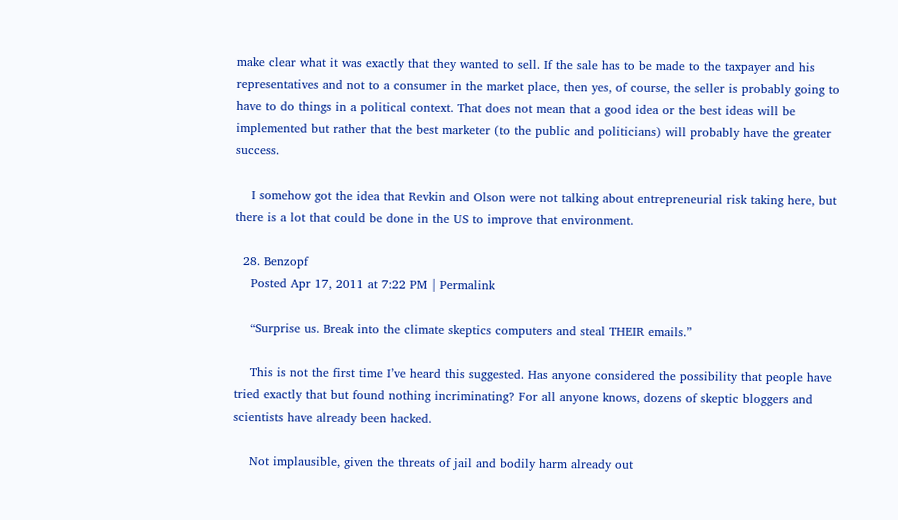make clear what it was exactly that they wanted to sell. If the sale has to be made to the taxpayer and his representatives and not to a consumer in the market place, then yes, of course, the seller is probably going to have to do things in a political context. That does not mean that a good idea or the best ideas will be implemented but rather that the best marketer (to the public and politicians) will probably have the greater success.

    I somehow got the idea that Revkin and Olson were not talking about entrepreneurial risk taking here, but there is a lot that could be done in the US to improve that environment.

  28. Benzopf
    Posted Apr 17, 2011 at 7:22 PM | Permalink

    “Surprise us. Break into the climate skeptics computers and steal THEIR emails.”

    This is not the first time I’ve heard this suggested. Has anyone considered the possibility that people have tried exactly that but found nothing incriminating? For all anyone knows, dozens of skeptic bloggers and scientists have already been hacked.

    Not implausible, given the threats of jail and bodily harm already out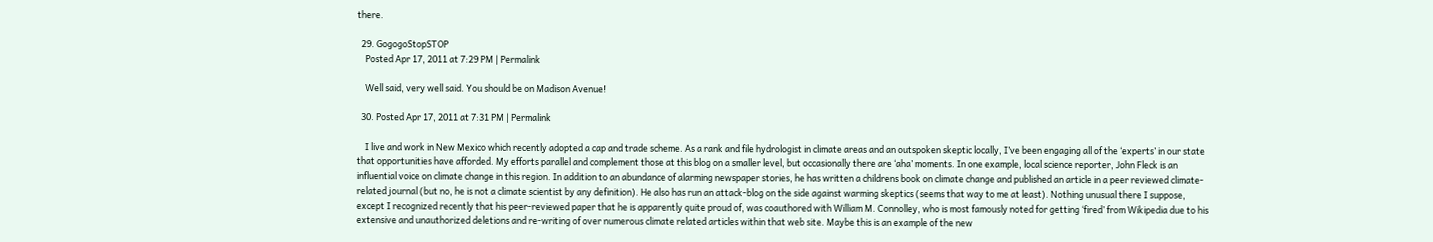there.

  29. GogogoStopSTOP
    Posted Apr 17, 2011 at 7:29 PM | Permalink

    Well said, very well said. You should be on Madison Avenue!

  30. Posted Apr 17, 2011 at 7:31 PM | Permalink

    I live and work in New Mexico which recently adopted a cap and trade scheme. As a rank and file hydrologist in climate areas and an outspoken skeptic locally, I’ve been engaging all of the ‘experts’ in our state that opportunities have afforded. My efforts parallel and complement those at this blog on a smaller level, but occasionally there are ‘aha’ moments. In one example, local science reporter, John Fleck is an influential voice on climate change in this region. In addition to an abundance of alarming newspaper stories, he has written a childrens book on climate change and published an article in a peer reviewed climate-related journal (but no, he is not a climate scientist by any definition). He also has run an attack-blog on the side against warming skeptics (seems that way to me at least). Nothing unusual there I suppose, except I recognized recently that his peer-reviewed paper that he is apparently quite proud of, was coauthored with William M. Connolley, who is most famously noted for getting ‘fired’ from Wikipedia due to his extensive and unauthorized deletions and re-writing of over numerous climate related articles within that web site. Maybe this is an example of the new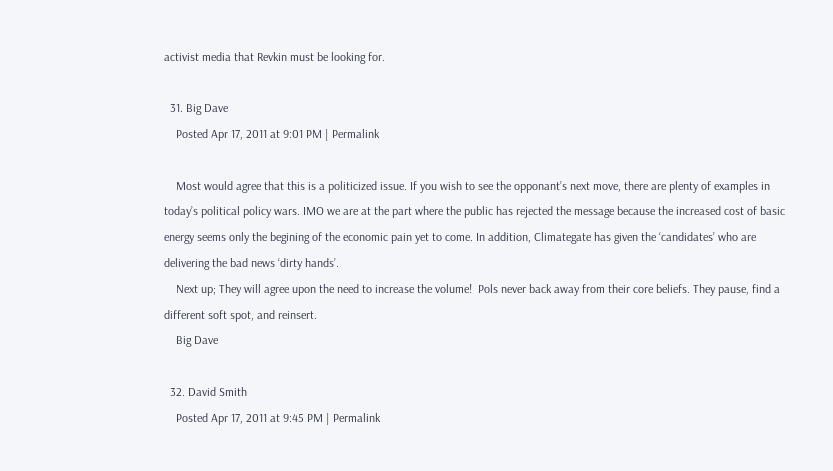activist media that Revkin must be looking for.

  31. Big Dave
    Posted Apr 17, 2011 at 9:01 PM | Permalink

    Most would agree that this is a politicized issue. If you wish to see the opponant’s next move, there are plenty of examples in today’s political policy wars. IMO we are at the part where the public has rejected the message because the increased cost of basic energy seems only the begining of the economic pain yet to come. In addition, Climategate has given the ‘candidates’ who are delivering the bad news ‘dirty hands’.
    Next up; They will agree upon the need to increase the volume!  Pols never back away from their core beliefs. They pause, find a different soft spot, and reinsert.
    Big Dave

  32. David Smith
    Posted Apr 17, 2011 at 9:45 PM | Permalink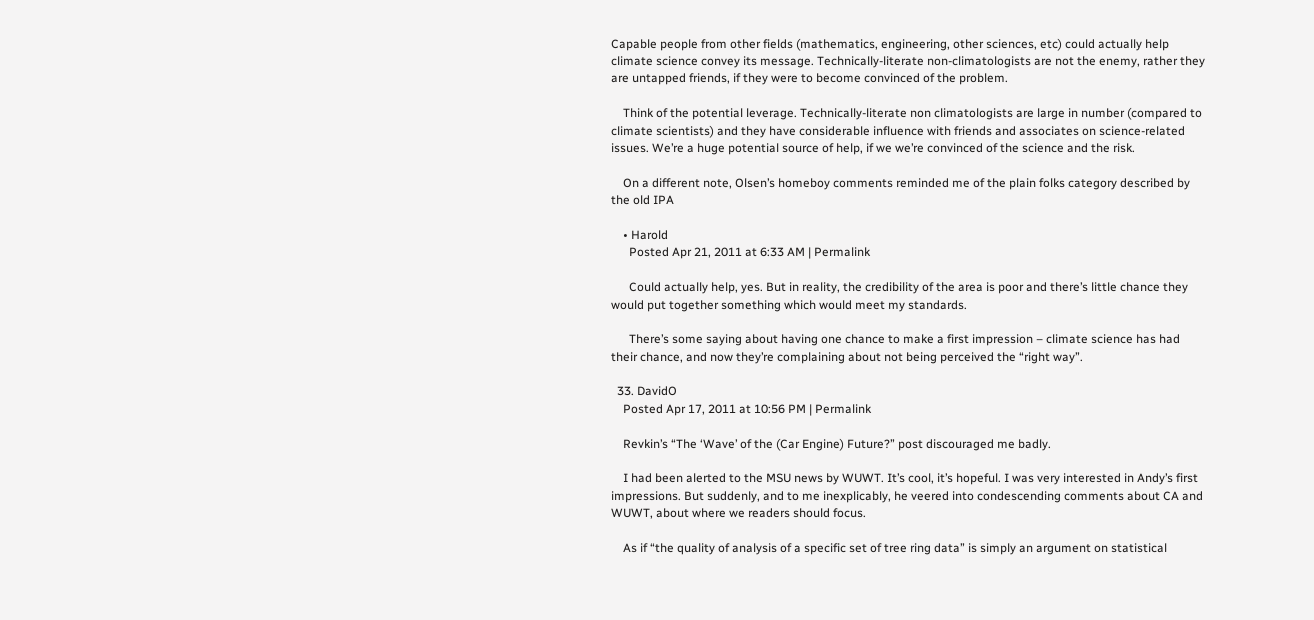Capable people from other fields (mathematics, engineering, other sciences, etc) could actually help climate science convey its message. Technically-literate non-climatologists are not the enemy, rather they are untapped friends, if they were to become convinced of the problem.

    Think of the potential leverage. Technically-literate non climatologists are large in number (compared to climate scientists) and they have considerable influence with friends and associates on science-related issues. We’re a huge potential source of help, if we we’re convinced of the science and the risk.

    On a different note, Olsen’s homeboy comments reminded me of the plain folks category described by the old IPA

    • Harold
      Posted Apr 21, 2011 at 6:33 AM | Permalink

      Could actually help, yes. But in reality, the credibility of the area is poor and there’s little chance they would put together something which would meet my standards.

      There’s some saying about having one chance to make a first impression – climate science has had their chance, and now they’re complaining about not being perceived the “right way”.

  33. DavidO
    Posted Apr 17, 2011 at 10:56 PM | Permalink

    Revkin’s “The ‘Wave’ of the (Car Engine) Future?” post discouraged me badly.

    I had been alerted to the MSU news by WUWT. It’s cool, it’s hopeful. I was very interested in Andy’s first impressions. But suddenly, and to me inexplicably, he veered into condescending comments about CA and WUWT, about where we readers should focus.

    As if “the quality of analysis of a specific set of tree ring data” is simply an argument on statistical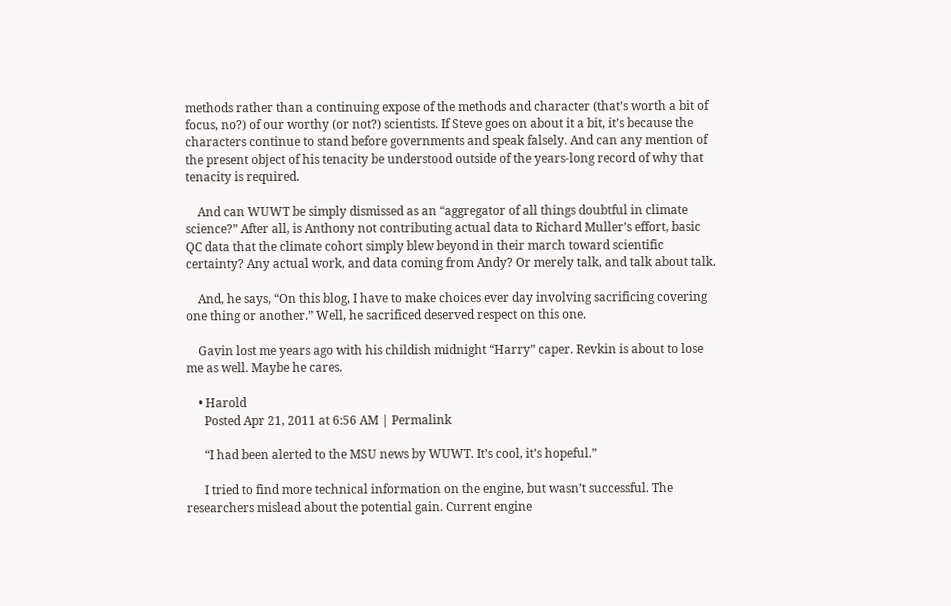methods rather than a continuing expose of the methods and character (that’s worth a bit of focus, no?) of our worthy (or not?) scientists. If Steve goes on about it a bit, it’s because the characters continue to stand before governments and speak falsely. And can any mention of the present object of his tenacity be understood outside of the years-long record of why that tenacity is required.

    And can WUWT be simply dismissed as an “aggregator of all things doubtful in climate science?” After all, is Anthony not contributing actual data to Richard Muller’s effort, basic QC data that the climate cohort simply blew beyond in their march toward scientific certainty? Any actual work, and data coming from Andy? Or merely talk, and talk about talk.

    And, he says, “On this blog, I have to make choices ever day involving sacrificing covering one thing or another.” Well, he sacrificed deserved respect on this one.

    Gavin lost me years ago with his childish midnight “Harry” caper. Revkin is about to lose me as well. Maybe he cares.

    • Harold
      Posted Apr 21, 2011 at 6:56 AM | Permalink

      “I had been alerted to the MSU news by WUWT. It’s cool, it’s hopeful.”

      I tried to find more technical information on the engine, but wasn’t successful. The researchers mislead about the potential gain. Current engine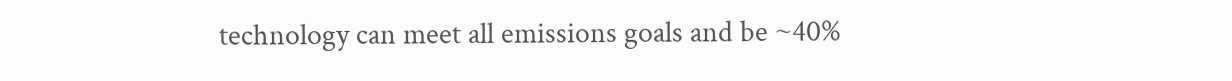technology can meet all emissions goals and be ~40%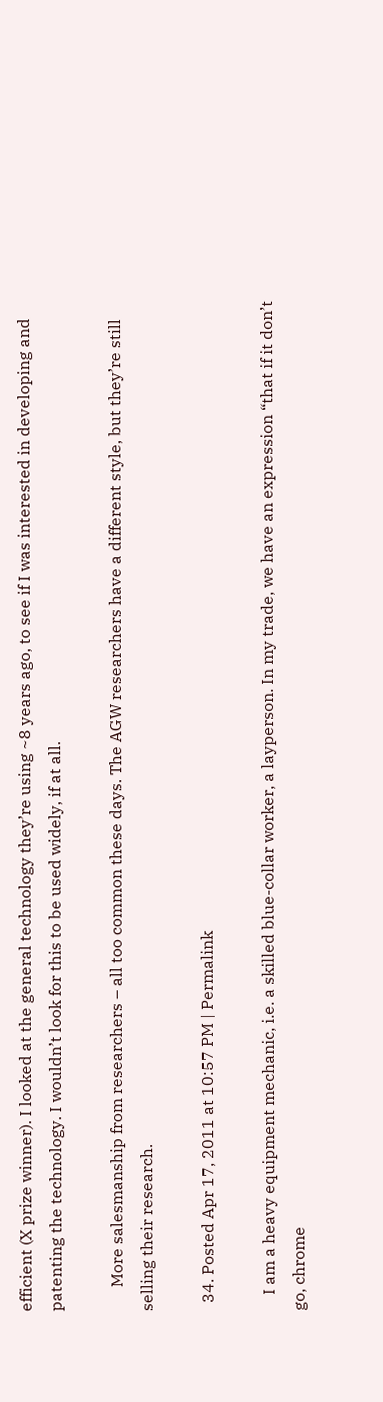efficient (X prize winner). I looked at the general technology they’re using ~8 years ago, to see if I was interested in developing and patenting the technology. I wouldn’t look for this to be used widely, if at all.

      More salesmanship from researchers – all too common these days. The AGW researchers have a different style, but they’re still selling their research.

  34. Posted Apr 17, 2011 at 10:57 PM | Permalink

    I am a heavy equipment mechanic, i.e. a skilled blue-collar worker, a layperson. In my trade, we have an expression “that if it don’t go, chrome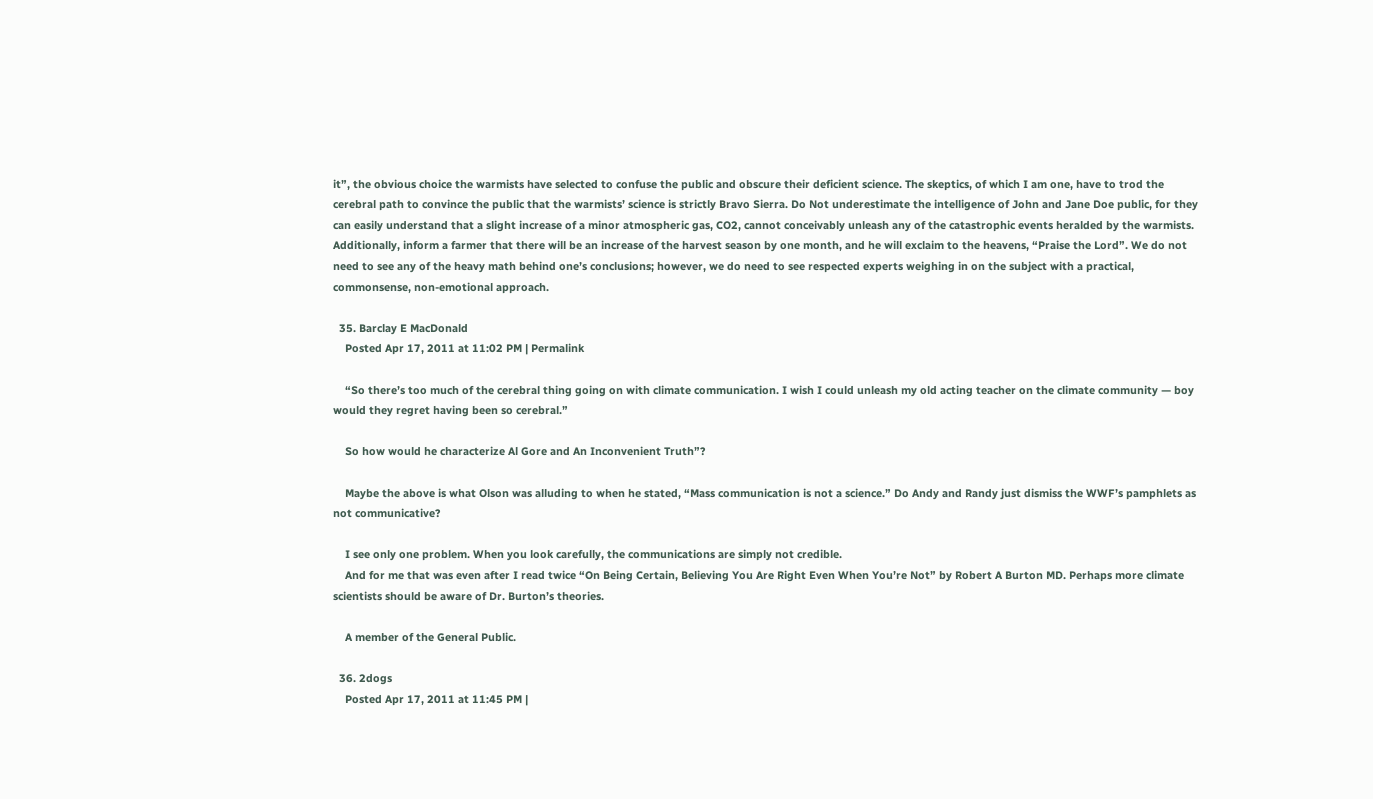it”, the obvious choice the warmists have selected to confuse the public and obscure their deficient science. The skeptics, of which I am one, have to trod the cerebral path to convince the public that the warmists’ science is strictly Bravo Sierra. Do Not underestimate the intelligence of John and Jane Doe public, for they can easily understand that a slight increase of a minor atmospheric gas, CO2, cannot conceivably unleash any of the catastrophic events heralded by the warmists. Additionally, inform a farmer that there will be an increase of the harvest season by one month, and he will exclaim to the heavens, “Praise the Lord”. We do not need to see any of the heavy math behind one’s conclusions; however, we do need to see respected experts weighing in on the subject with a practical, commonsense, non-emotional approach.

  35. Barclay E MacDonald
    Posted Apr 17, 2011 at 11:02 PM | Permalink

    “So there’s too much of the cerebral thing going on with climate communication. I wish I could unleash my old acting teacher on the climate community — boy would they regret having been so cerebral.”

    So how would he characterize Al Gore and An Inconvenient Truth”?

    Maybe the above is what Olson was alluding to when he stated, “Mass communication is not a science.” Do Andy and Randy just dismiss the WWF’s pamphlets as not communicative?

    I see only one problem. When you look carefully, the communications are simply not credible.
    And for me that was even after I read twice “On Being Certain, Believing You Are Right Even When You’re Not” by Robert A Burton MD. Perhaps more climate scientists should be aware of Dr. Burton’s theories.

    A member of the General Public.

  36. 2dogs
    Posted Apr 17, 2011 at 11:45 PM |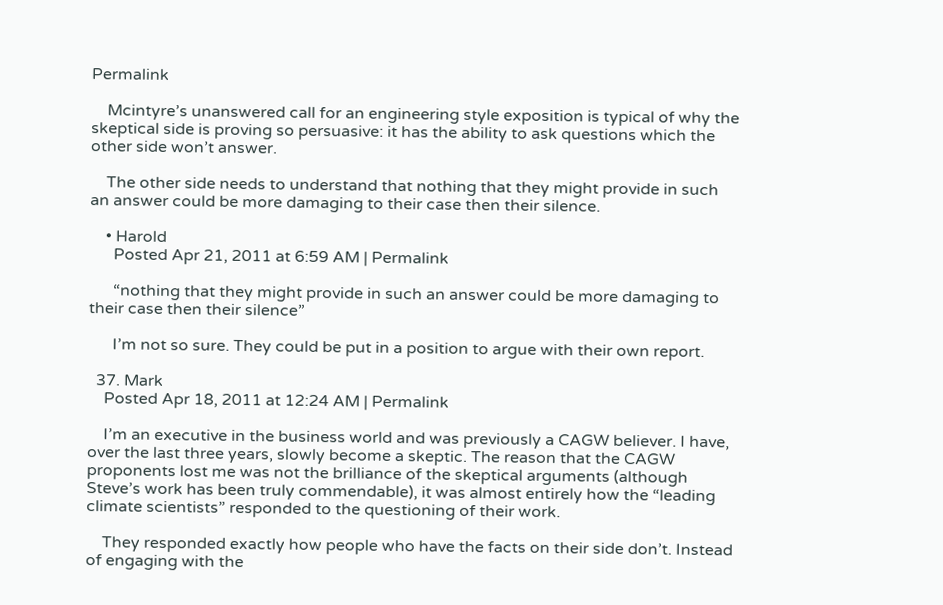Permalink

    Mcintyre’s unanswered call for an engineering style exposition is typical of why the skeptical side is proving so persuasive: it has the ability to ask questions which the other side won’t answer.

    The other side needs to understand that nothing that they might provide in such an answer could be more damaging to their case then their silence.

    • Harold
      Posted Apr 21, 2011 at 6:59 AM | Permalink

      “nothing that they might provide in such an answer could be more damaging to their case then their silence”

      I’m not so sure. They could be put in a position to argue with their own report.

  37. Mark
    Posted Apr 18, 2011 at 12:24 AM | Permalink

    I’m an executive in the business world and was previously a CAGW believer. I have, over the last three years, slowly become a skeptic. The reason that the CAGW proponents lost me was not the brilliance of the skeptical arguments (although Steve’s work has been truly commendable), it was almost entirely how the “leading climate scientists” responded to the questioning of their work.

    They responded exactly how people who have the facts on their side don’t. Instead of engaging with the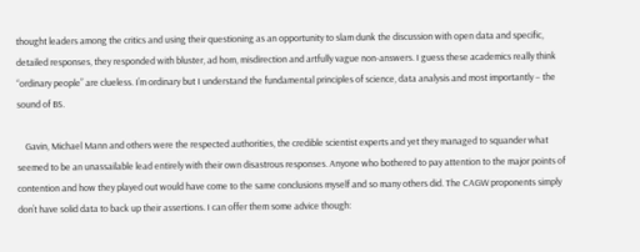thought leaders among the critics and using their questioning as an opportunity to slam dunk the discussion with open data and specific, detailed responses, they responded with bluster, ad hom, misdirection and artfully vague non-answers. I guess these academics really think “ordinary people” are clueless. I’m ordinary but I understand the fundamental principles of science, data analysis and most importantly – the sound of BS.

    Gavin, Michael Mann and others were the respected authorities, the credible scientist experts and yet they managed to squander what seemed to be an unassailable lead entirely with their own disastrous responses. Anyone who bothered to pay attention to the major points of contention and how they played out would have come to the same conclusions myself and so many others did. The CAGW proponents simply don’t have solid data to back up their assertions. I can offer them some advice though: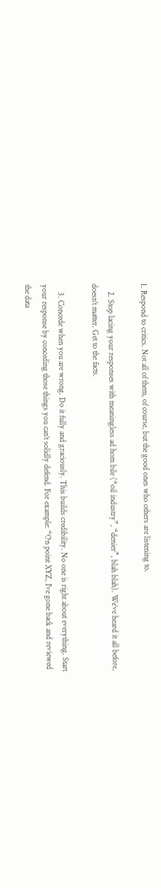1. Respond to critics. Not all of them, of course, but the good ones who others are listening to.

    2. Stop lacing your responses with meaningless ad hom bile (“oil industry”, “denier”, blah blah). We’ve heard it all before, doesn’t matter. Get to the facts.

    3. Concede when you are wrong. Do it fully and graciously. This builds credibility. No one is right about everything. Start your response by conceding those things you can’t solidly defend. For example: “On point XYZ, I’ve gone back and reviewed the data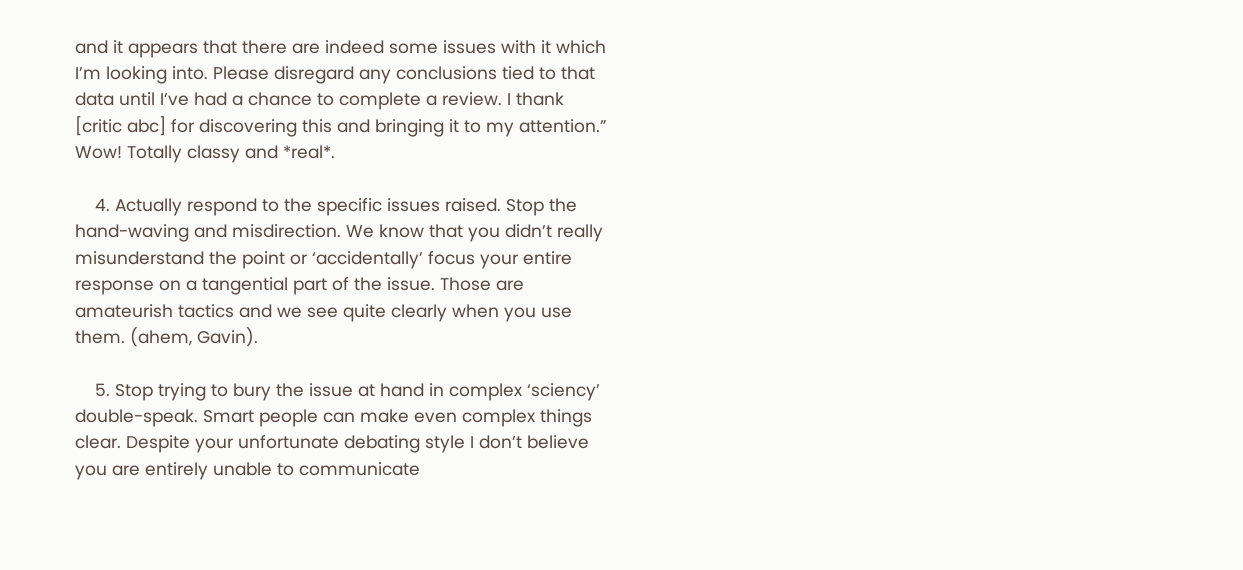and it appears that there are indeed some issues with it which I’m looking into. Please disregard any conclusions tied to that data until I’ve had a chance to complete a review. I thank [critic abc] for discovering this and bringing it to my attention.” Wow! Totally classy and *real*.

    4. Actually respond to the specific issues raised. Stop the hand-waving and misdirection. We know that you didn’t really misunderstand the point or ‘accidentally’ focus your entire response on a tangential part of the issue. Those are amateurish tactics and we see quite clearly when you use them. (ahem, Gavin).

    5. Stop trying to bury the issue at hand in complex ‘sciency’ double-speak. Smart people can make even complex things clear. Despite your unfortunate debating style I don’t believe you are entirely unable to communicate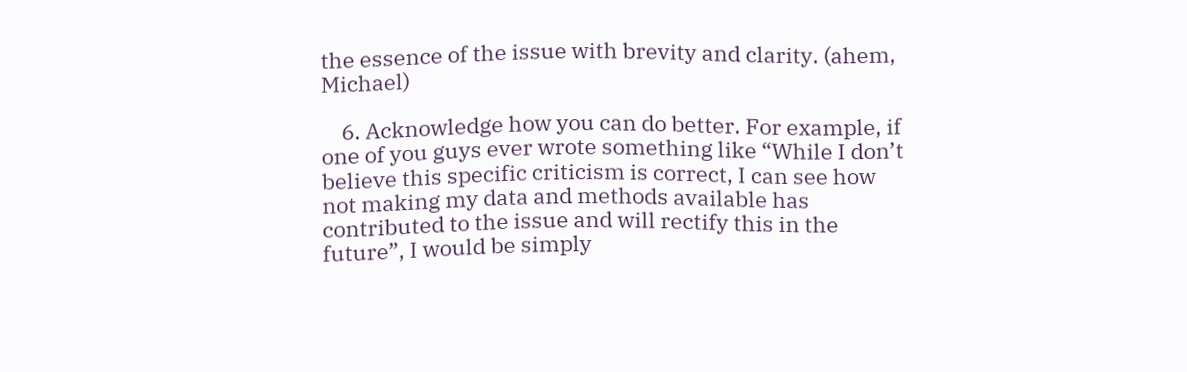the essence of the issue with brevity and clarity. (ahem, Michael)

    6. Acknowledge how you can do better. For example, if one of you guys ever wrote something like “While I don’t believe this specific criticism is correct, I can see how not making my data and methods available has contributed to the issue and will rectify this in the future”, I would be simply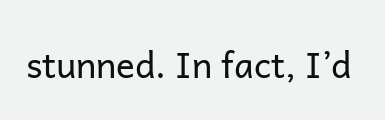stunned. In fact, I’d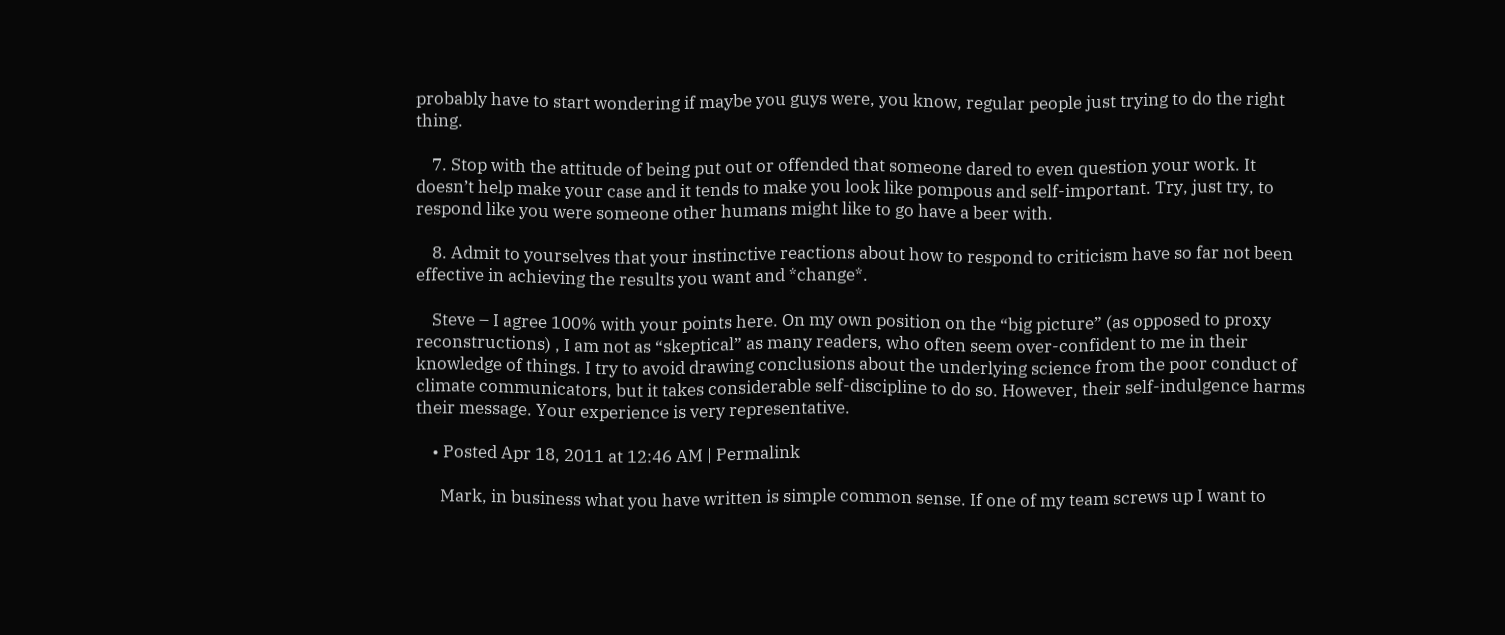probably have to start wondering if maybe you guys were, you know, regular people just trying to do the right thing.

    7. Stop with the attitude of being put out or offended that someone dared to even question your work. It doesn’t help make your case and it tends to make you look like pompous and self-important. Try, just try, to respond like you were someone other humans might like to go have a beer with.

    8. Admit to yourselves that your instinctive reactions about how to respond to criticism have so far not been effective in achieving the results you want and *change*.

    Steve – I agree 100% with your points here. On my own position on the “big picture” (as opposed to proxy reconstructions) , I am not as “skeptical” as many readers, who often seem over-confident to me in their knowledge of things. I try to avoid drawing conclusions about the underlying science from the poor conduct of climate communicators, but it takes considerable self-discipline to do so. However, their self-indulgence harms their message. Your experience is very representative.

    • Posted Apr 18, 2011 at 12:46 AM | Permalink

      Mark, in business what you have written is simple common sense. If one of my team screws up I want to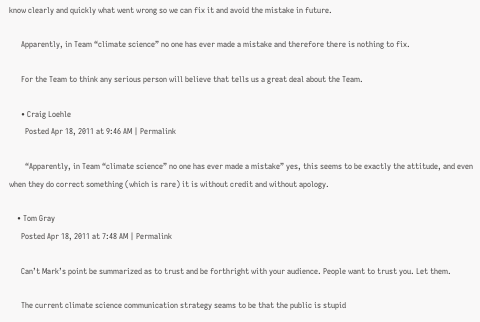know clearly and quickly what went wrong so we can fix it and avoid the mistake in future.

      Apparently, in Team “climate science” no one has ever made a mistake and therefore there is nothing to fix.

      For the Team to think any serious person will believe that tells us a great deal about the Team.

      • Craig Loehle
        Posted Apr 18, 2011 at 9:46 AM | Permalink

        “Apparently, in Team “climate science” no one has ever made a mistake” yes, this seems to be exactly the attitude, and even when they do correct something (which is rare) it is without credit and without apology.

    • Tom Gray
      Posted Apr 18, 2011 at 7:48 AM | Permalink

      Can’t Mark’s point be summarized as to trust and be forthright with your audience. People want to trust you. Let them.

      The current climate science communication strategy seams to be that the public is stupid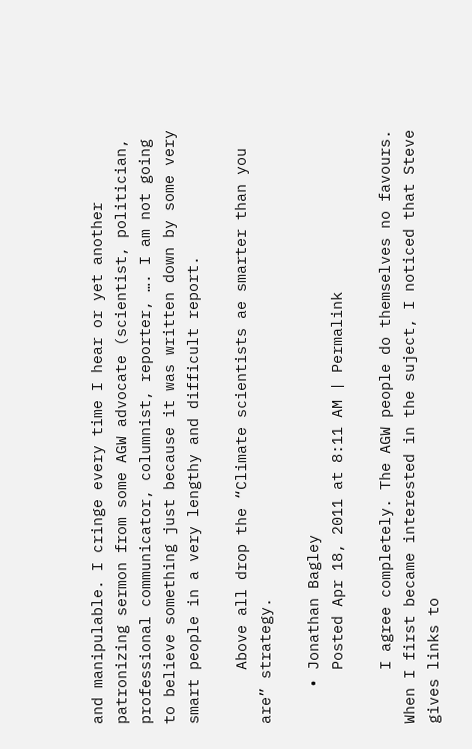and manipulable. I cringe every time I hear or yet another patronizing sermon from some AGW advocate (scientist, politician, professional communicator, columnist, reporter, …. I am not going to believe something just because it was written down by some very smart people in a very lengthy and difficult report.

      Above all drop the “Climate scientists ae smarter than you are” strategy.

    • Jonathan Bagley
      Posted Apr 18, 2011 at 8:11 AM | Permalink

      I agree completely. The AGW people do themselves no favours. When I first became interested in the suject, I noticed that Steve gives links to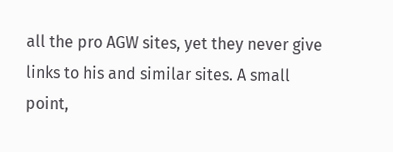all the pro AGW sites, yet they never give links to his and similar sites. A small point,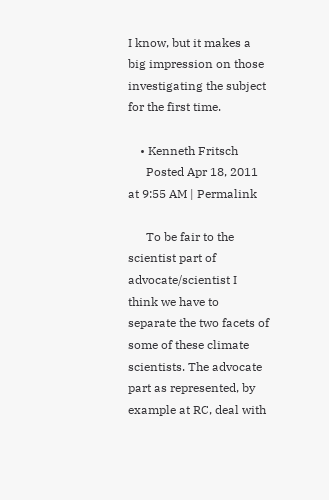I know, but it makes a big impression on those investigating the subject for the first time.

    • Kenneth Fritsch
      Posted Apr 18, 2011 at 9:55 AM | Permalink

      To be fair to the scientist part of advocate/scientist I think we have to separate the two facets of some of these climate scientists. The advocate part as represented, by example at RC, deal with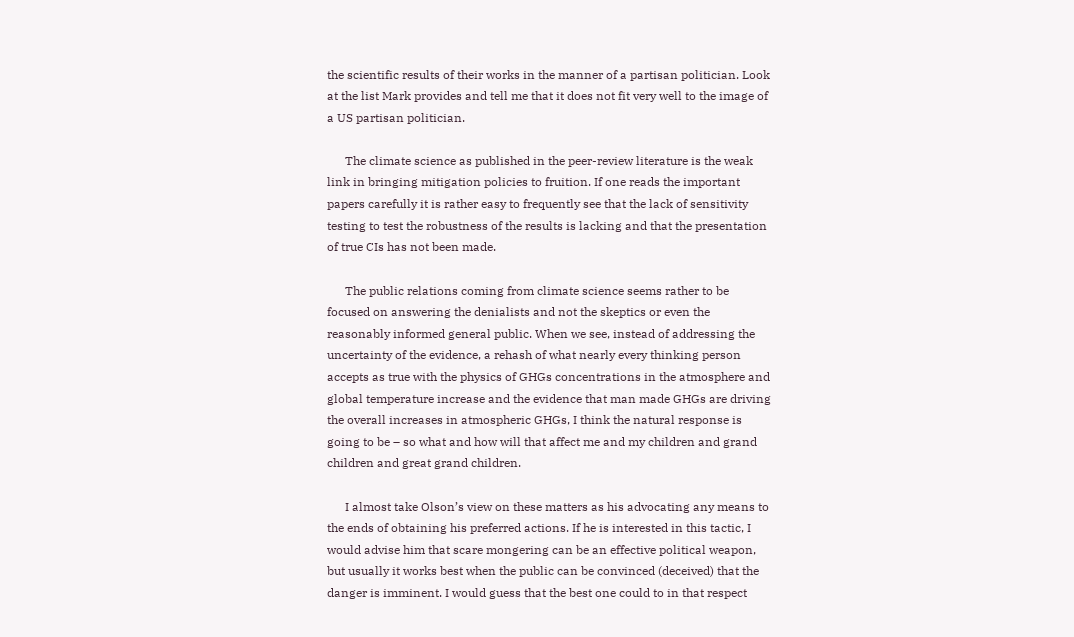the scientific results of their works in the manner of a partisan politician. Look at the list Mark provides and tell me that it does not fit very well to the image of a US partisan politician.

      The climate science as published in the peer-review literature is the weak link in bringing mitigation policies to fruition. If one reads the important papers carefully it is rather easy to frequently see that the lack of sensitivity testing to test the robustness of the results is lacking and that the presentation of true CIs has not been made.

      The public relations coming from climate science seems rather to be focused on answering the denialists and not the skeptics or even the reasonably informed general public. When we see, instead of addressing the uncertainty of the evidence, a rehash of what nearly every thinking person accepts as true with the physics of GHGs concentrations in the atmosphere and global temperature increase and the evidence that man made GHGs are driving the overall increases in atmospheric GHGs, I think the natural response is going to be – so what and how will that affect me and my children and grand children and great grand children.

      I almost take Olson’s view on these matters as his advocating any means to the ends of obtaining his preferred actions. If he is interested in this tactic, I would advise him that scare mongering can be an effective political weapon, but usually it works best when the public can be convinced (deceived) that the danger is imminent. I would guess that the best one could to in that respect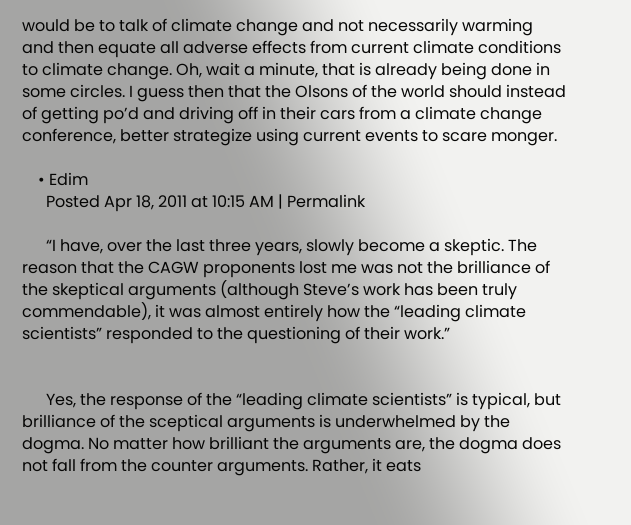would be to talk of climate change and not necessarily warming and then equate all adverse effects from current climate conditions to climate change. Oh, wait a minute, that is already being done in some circles. I guess then that the Olsons of the world should instead of getting po’d and driving off in their cars from a climate change conference, better strategize using current events to scare monger.

    • Edim
      Posted Apr 18, 2011 at 10:15 AM | Permalink

      “I have, over the last three years, slowly become a skeptic. The reason that the CAGW proponents lost me was not the brilliance of the skeptical arguments (although Steve’s work has been truly commendable), it was almost entirely how the “leading climate scientists” responded to the questioning of their work.”


      Yes, the response of the “leading climate scientists” is typical, but brilliance of the sceptical arguments is underwhelmed by the dogma. No matter how brilliant the arguments are, the dogma does not fall from the counter arguments. Rather, it eats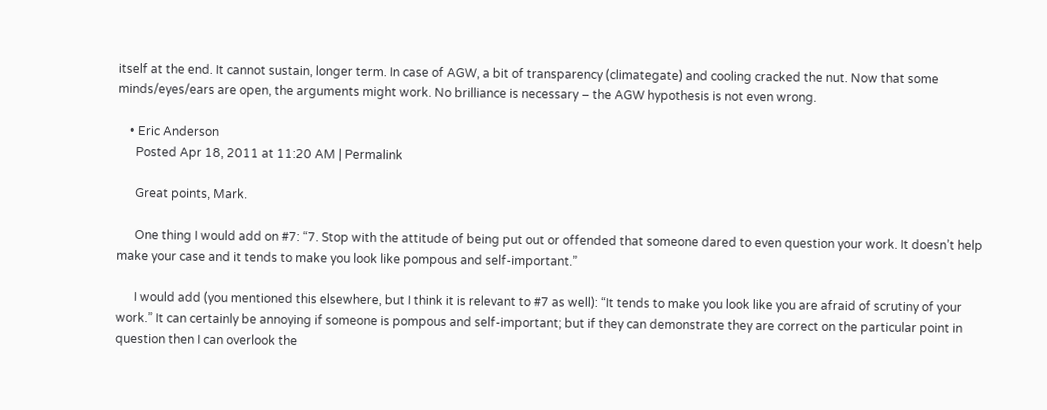itself at the end. It cannot sustain, longer term. In case of AGW, a bit of transparency (climategate) and cooling cracked the nut. Now that some minds/eyes/ears are open, the arguments might work. No brilliance is necessary – the AGW hypothesis is not even wrong.

    • Eric Anderson
      Posted Apr 18, 2011 at 11:20 AM | Permalink

      Great points, Mark.

      One thing I would add on #7: “7. Stop with the attitude of being put out or offended that someone dared to even question your work. It doesn’t help make your case and it tends to make you look like pompous and self-important.”

      I would add (you mentioned this elsewhere, but I think it is relevant to #7 as well): “It tends to make you look like you are afraid of scrutiny of your work.” It can certainly be annoying if someone is pompous and self-important; but if they can demonstrate they are correct on the particular point in question then I can overlook the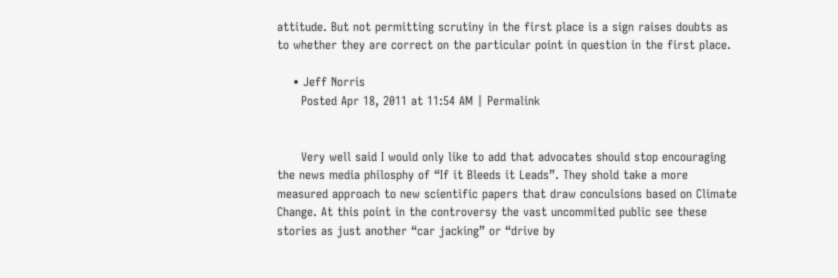attitude. But not permitting scrutiny in the first place is a sign raises doubts as to whether they are correct on the particular point in question in the first place.

    • Jeff Norris
      Posted Apr 18, 2011 at 11:54 AM | Permalink


      Very well said I would only like to add that advocates should stop encouraging the news media philosphy of “If it Bleeds it Leads”. They shold take a more measured approach to new scientific papers that draw conculsions based on Climate Change. At this point in the controversy the vast uncommited public see these stories as just another “car jacking” or “drive by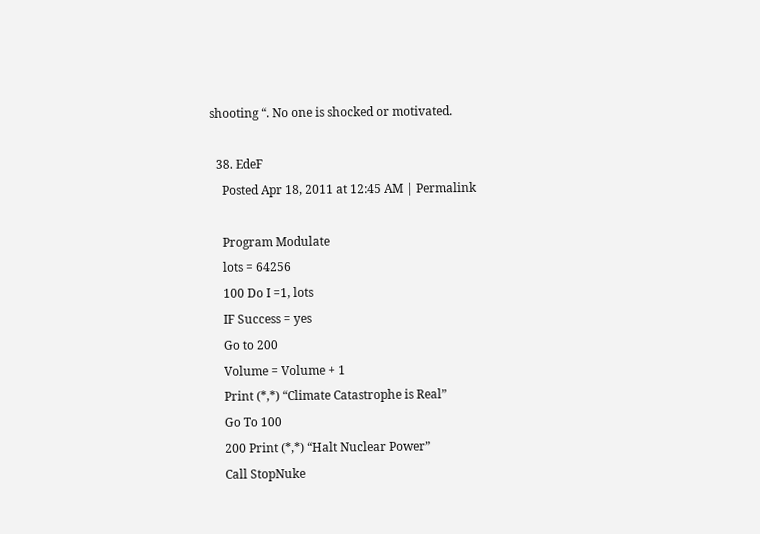shooting “. No one is shocked or motivated.

  38. EdeF
    Posted Apr 18, 2011 at 12:45 AM | Permalink

    Program Modulate
    lots = 64256
    100 Do I =1, lots
    IF Success = yes
    Go to 200
    Volume = Volume + 1
    Print (*,*) “Climate Catastrophe is Real”
    Go To 100
    200 Print (*,*) “Halt Nuclear Power”
    Call StopNuke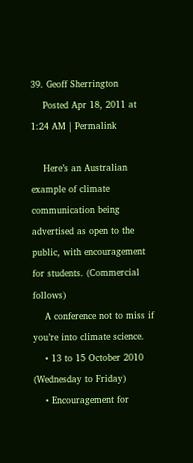39. Geoff Sherrington
    Posted Apr 18, 2011 at 1:24 AM | Permalink

    Here’s an Australian example of climate communication being advertised as open to the public, with encouragement for students. (Commercial follows)
    A conference not to miss if you’re into climate science.
    • 13 to 15 October 2010 (Wednesday to Friday)
    • Encouragement for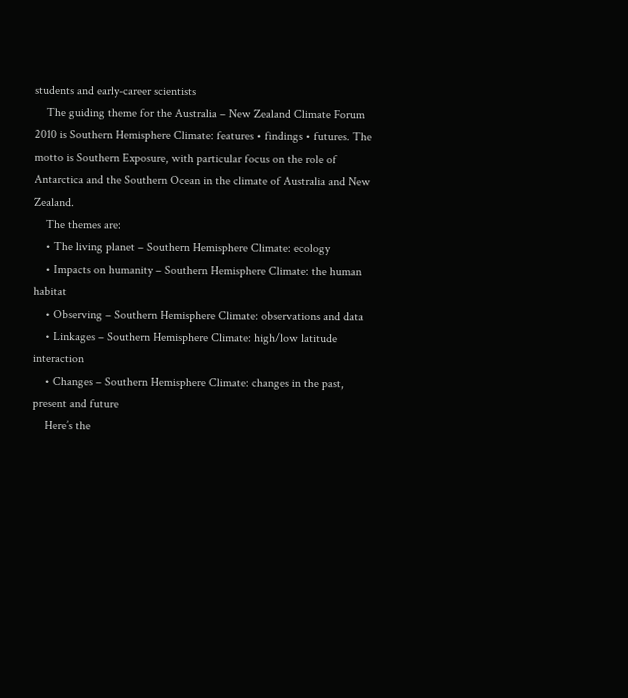students and early-career scientists
    The guiding theme for the Australia – New Zealand Climate Forum 2010 is Southern Hemisphere Climate: features • findings • futures. The motto is Southern Exposure, with particular focus on the role of Antarctica and the Southern Ocean in the climate of Australia and New Zealand.
    The themes are:
    • The living planet – Southern Hemisphere Climate: ecology
    • Impacts on humanity – Southern Hemisphere Climate: the human habitat
    • Observing – Southern Hemisphere Climate: observations and data
    • Linkages – Southern Hemisphere Climate: high/low latitude interaction
    • Changes – Southern Hemisphere Climate: changes in the past, present and future
    Here’s the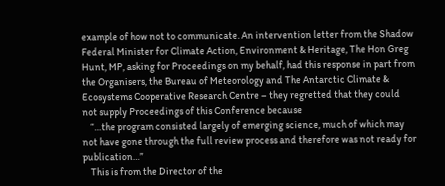example of how not to communicate. An intervention letter from the Shadow Federal Minister for Climate Action, Environment & Heritage, The Hon Greg Hunt, MP, asking for Proceedings on my behalf, had this response in part from the Organisers, the Bureau of Meteorology and The Antarctic Climate & Ecosystems Cooperative Research Centre – they regretted that they could not supply Proceedings of this Conference because
    “…the program consisted largely of emerging science, much of which may not have gone through the full review process and therefore was not ready for publication…”
    This is from the Director of the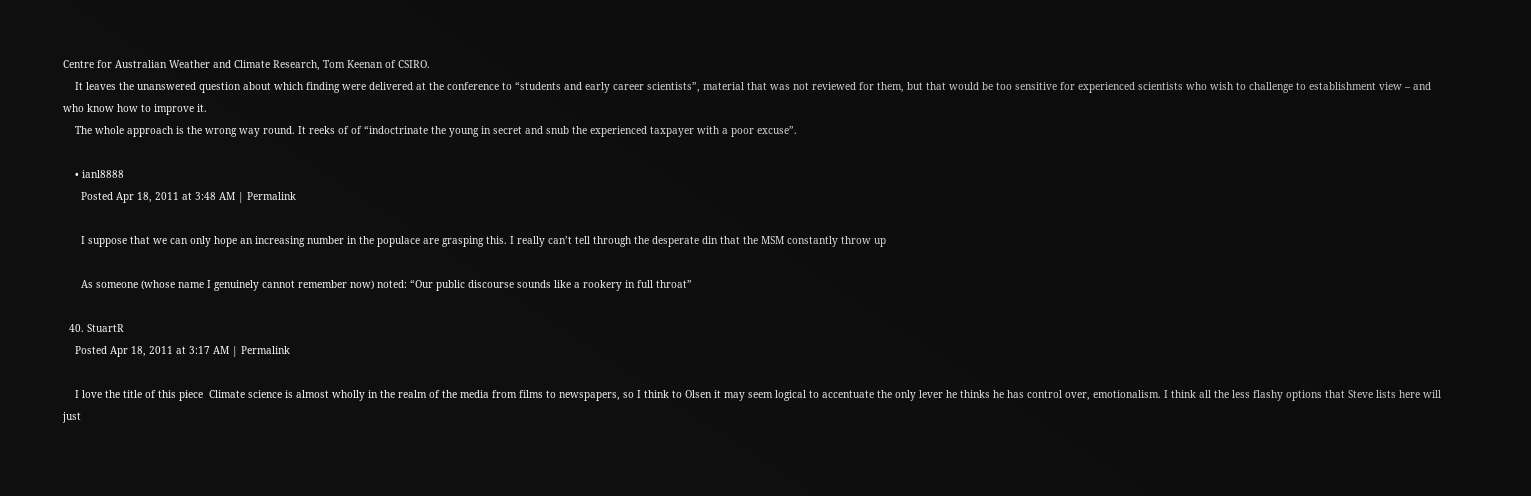Centre for Australian Weather and Climate Research, Tom Keenan of CSIRO.
    It leaves the unanswered question about which finding were delivered at the conference to “students and early career scientists”, material that was not reviewed for them, but that would be too sensitive for experienced scientists who wish to challenge to establishment view – and who know how to improve it.
    The whole approach is the wrong way round. It reeks of of “indoctrinate the young in secret and snub the experienced taxpayer with a poor excuse”.

    • ianl8888
      Posted Apr 18, 2011 at 3:48 AM | Permalink

      I suppose that we can only hope an increasing number in the populace are grasping this. I really can’t tell through the desperate din that the MSM constantly throw up

      As someone (whose name I genuinely cannot remember now) noted: “Our public discourse sounds like a rookery in full throat”

  40. StuartR
    Posted Apr 18, 2011 at 3:17 AM | Permalink

    I love the title of this piece  Climate science is almost wholly in the realm of the media from films to newspapers, so I think to Olsen it may seem logical to accentuate the only lever he thinks he has control over, emotionalism. I think all the less flashy options that Steve lists here will just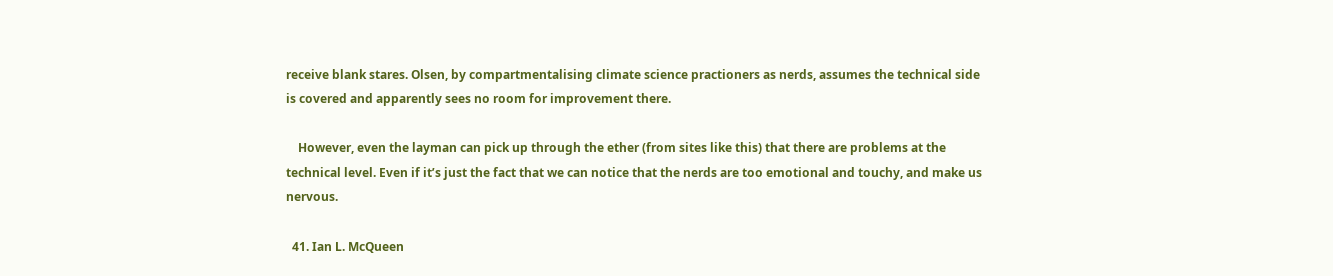receive blank stares. Olsen, by compartmentalising climate science practioners as nerds, assumes the technical side is covered and apparently sees no room for improvement there.

    However, even the layman can pick up through the ether (from sites like this) that there are problems at the technical level. Even if it’s just the fact that we can notice that the nerds are too emotional and touchy, and make us nervous.

  41. Ian L. McQueen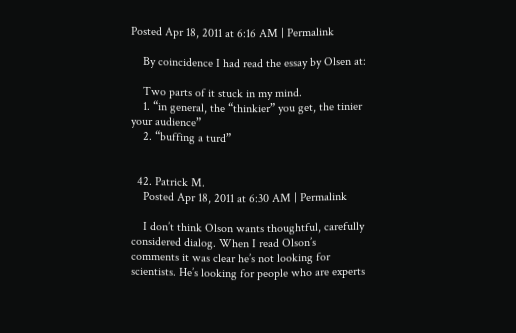Posted Apr 18, 2011 at 6:16 AM | Permalink

    By coincidence I had read the essay by Olsen at:

    Two parts of it stuck in my mind.
    1. “in general, the “thinkier” you get, the tinier your audience”
    2. “buffing a turd”


  42. Patrick M.
    Posted Apr 18, 2011 at 6:30 AM | Permalink

    I don’t think Olson wants thoughtful, carefully considered dialog. When I read Olson’s comments it was clear he’s not looking for scientists. He’s looking for people who are experts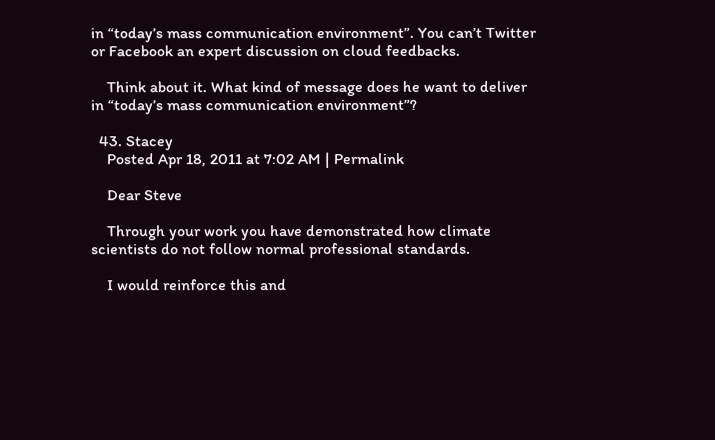in “today’s mass communication environment”. You can’t Twitter or Facebook an expert discussion on cloud feedbacks.

    Think about it. What kind of message does he want to deliver in “today’s mass communication environment”?

  43. Stacey
    Posted Apr 18, 2011 at 7:02 AM | Permalink

    Dear Steve

    Through your work you have demonstrated how climate scientists do not follow normal professional standards.

    I would reinforce this and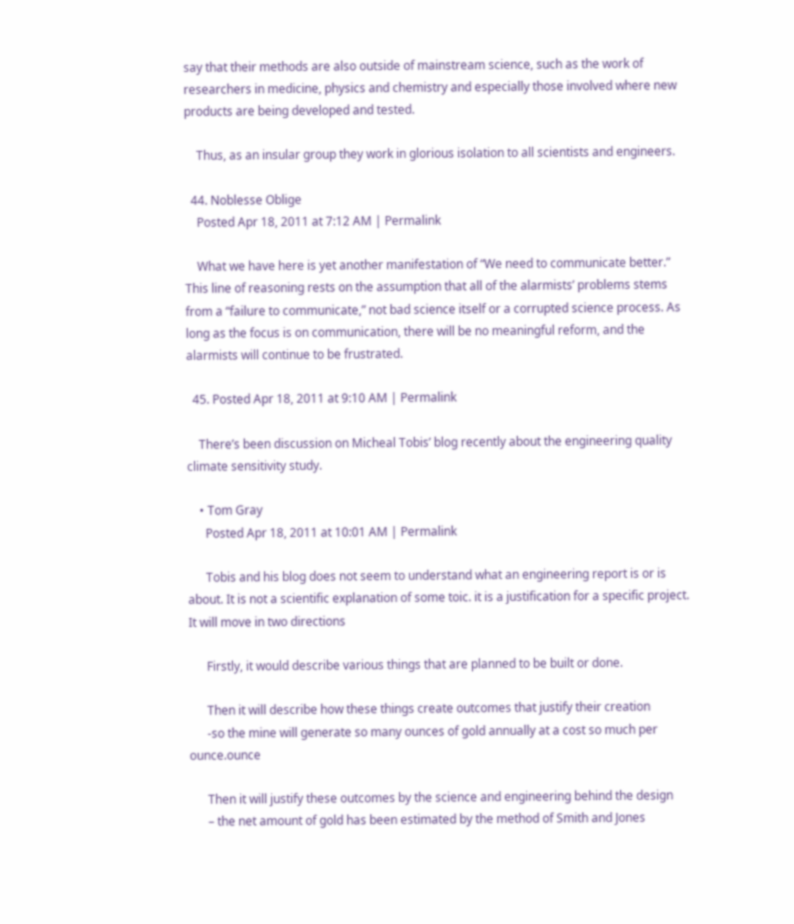say that their methods are also outside of mainstream science, such as the work of researchers in medicine, physics and chemistry and especially those involved where new products are being developed and tested.

    Thus, as an insular group they work in glorious isolation to all scientists and engineers.

  44. Noblesse Oblige
    Posted Apr 18, 2011 at 7:12 AM | Permalink

    What we have here is yet another manifestation of “We need to communicate better.” This line of reasoning rests on the assumption that all of the alarmists’ problems stems from a “failure to communicate,” not bad science itself or a corrupted science process. As long as the focus is on communication, there will be no meaningful reform, and the alarmists will continue to be frustrated.

  45. Posted Apr 18, 2011 at 9:10 AM | Permalink

    There’s been discussion on Micheal Tobis’ blog recently about the engineering quality climate sensitivity study.

    • Tom Gray
      Posted Apr 18, 2011 at 10:01 AM | Permalink

      Tobis and his blog does not seem to understand what an engineering report is or is about. It is not a scientific explanation of some toic. it is a justification for a specific project. It will move in two directions

      Firstly, it would describe various things that are planned to be built or done.

      Then it will describe how these things create outcomes that justify their creation
      -so the mine will generate so many ounces of gold annually at a cost so much per ounce.ounce

      Then it will justify these outcomes by the science and engineering behind the design
      – the net amount of gold has been estimated by the method of Smith and Jones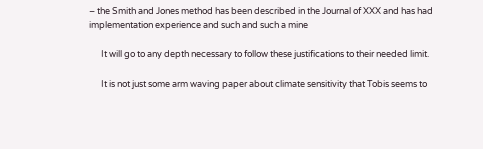– the Smith and Jones method has been described in the Journal of XXX and has had implementation experience and such and such a mine

      It will go to any depth necessary to follow these justifications to their needed limit.

      It is not just some arm waving paper about climate sensitivity that Tobis seems to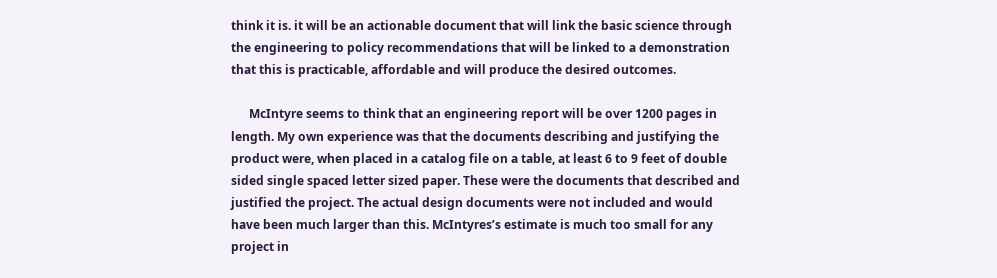think it is. it will be an actionable document that will link the basic science through the engineering to policy recommendations that will be linked to a demonstration that this is practicable, affordable and will produce the desired outcomes.

      McIntyre seems to think that an engineering report will be over 1200 pages in length. My own experience was that the documents describing and justifying the product were, when placed in a catalog file on a table, at least 6 to 9 feet of double sided single spaced letter sized paper. These were the documents that described and justified the project. The actual design documents were not included and would have been much larger than this. McIntyres’s estimate is much too small for any project in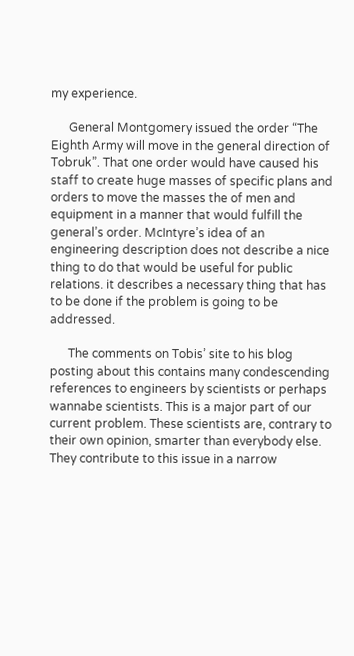my experience.

      General Montgomery issued the order “The Eighth Army will move in the general direction of Tobruk”. That one order would have caused his staff to create huge masses of specific plans and orders to move the masses the of men and equipment in a manner that would fulfill the general’s order. McIntyre’s idea of an engineering description does not describe a nice thing to do that would be useful for public relations. it describes a necessary thing that has to be done if the problem is going to be addressed.

      The comments on Tobis’ site to his blog posting about this contains many condescending references to engineers by scientists or perhaps wannabe scientists. This is a major part of our current problem. These scientists are, contrary to their own opinion, smarter than everybody else. They contribute to this issue in a narrow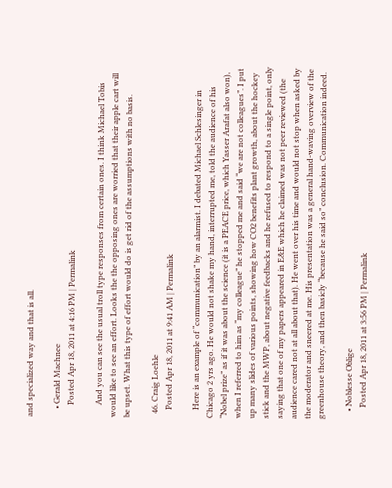and specialized way and that is all.

    • Gerald Machnee
      Posted Apr 18, 2011 at 4:16 PM | Permalink

      And you can see the usual troll type responses from certain ones. I think Michael Tobis would like to see an effort. Looks the the opposing ones are worried that their apple cart will be upset. What this type of effort would do is get rid of the assumptions with no basis.

  46. Craig Loehle
    Posted Apr 18, 2011 at 9:41 AM | Permalink

    Here is an example of “communication” by an alarmist. I debated Michael Schlesinger in Chicago 2 yrs ago. He would not shake my hand, interrupted me, told the audience of his “Nobel prize” as if it was about the science (it is a PEACE price, which Yasser Arafat also won), when I referred to him as “my colleague” he stopped me and said “we are not colleagues”. I put up many slides of various points, showing how CO2 benefits plant growth, about the hockey stick and the MWP, about negative feedbacks and he refused to respond to a single point, only saying that one of my papers appeared in E&E which he claimed was not peer reviewed (the audience cared not at all about that). He went over his time and would not stop when asked by the moderator and sneered at me. His presentation was a general hand-waving overview of the greenhouse theory, and then basicly “because he said so” conclusion. Communication indeed.

    • Noblesse Oblige
      Posted Apr 18, 2011 at 3:56 PM | Permalink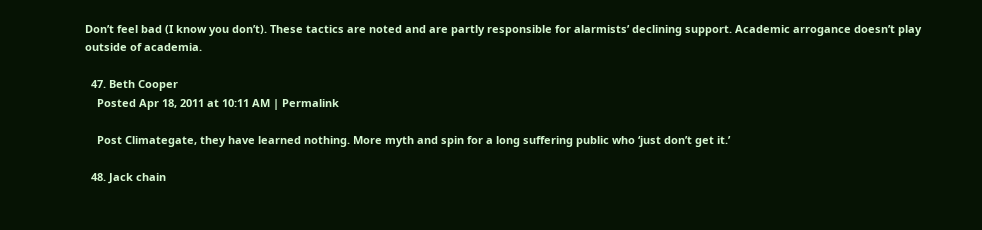Don’t feel bad (I know you don’t). These tactics are noted and are partly responsible for alarmists’ declining support. Academic arrogance doesn’t play outside of academia.

  47. Beth Cooper
    Posted Apr 18, 2011 at 10:11 AM | Permalink

    Post Climategate, they have learned nothing. More myth and spin for a long suffering public who ‘just don’t get it.’

  48. Jack chain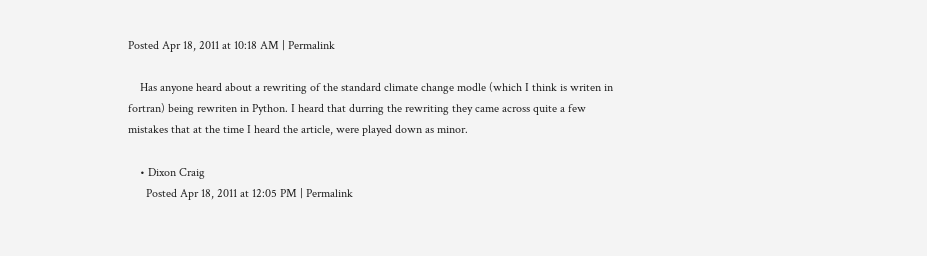Posted Apr 18, 2011 at 10:18 AM | Permalink

    Has anyone heard about a rewriting of the standard climate change modle (which I think is writen in fortran) being rewriten in Python. I heard that durring the rewriting they came across quite a few mistakes that at the time I heard the article, were played down as minor.

    • Dixon Craig
      Posted Apr 18, 2011 at 12:05 PM | Permalink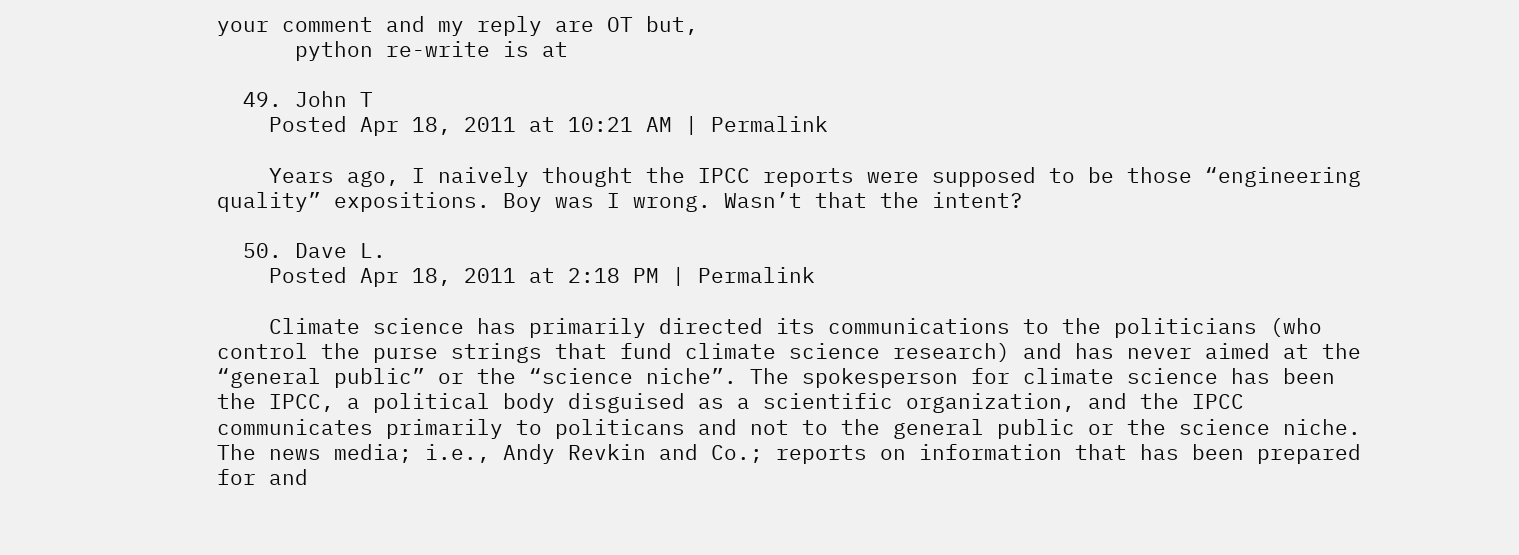your comment and my reply are OT but,
      python re-write is at

  49. John T
    Posted Apr 18, 2011 at 10:21 AM | Permalink

    Years ago, I naively thought the IPCC reports were supposed to be those “engineering quality” expositions. Boy was I wrong. Wasn’t that the intent?

  50. Dave L.
    Posted Apr 18, 2011 at 2:18 PM | Permalink

    Climate science has primarily directed its communications to the politicians (who control the purse strings that fund climate science research) and has never aimed at the “general public” or the “science niche”. The spokesperson for climate science has been the IPCC, a political body disguised as a scientific organization, and the IPCC communicates primarily to politicans and not to the general public or the science niche. The news media; i.e., Andy Revkin and Co.; reports on information that has been prepared for and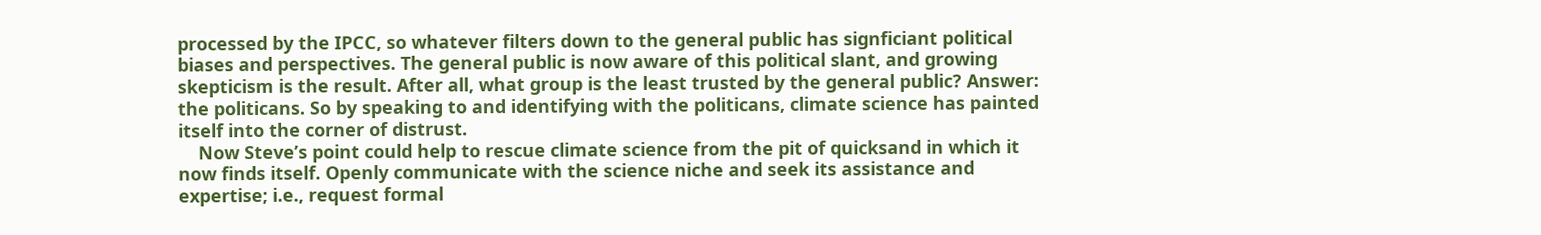processed by the IPCC, so whatever filters down to the general public has signficiant political biases and perspectives. The general public is now aware of this political slant, and growing skepticism is the result. After all, what group is the least trusted by the general public? Answer: the politicans. So by speaking to and identifying with the politicans, climate science has painted itself into the corner of distrust.
    Now Steve’s point could help to rescue climate science from the pit of quicksand in which it now finds itself. Openly communicate with the science niche and seek its assistance and expertise; i.e., request formal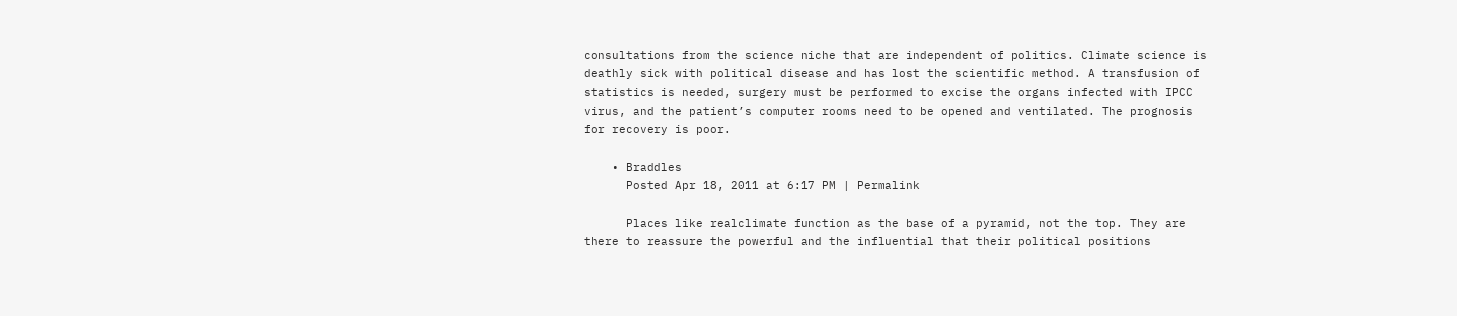consultations from the science niche that are independent of politics. Climate science is deathly sick with political disease and has lost the scientific method. A transfusion of statistics is needed, surgery must be performed to excise the organs infected with IPCC virus, and the patient’s computer rooms need to be opened and ventilated. The prognosis for recovery is poor.

    • Braddles
      Posted Apr 18, 2011 at 6:17 PM | Permalink

      Places like realclimate function as the base of a pyramid, not the top. They are there to reassure the powerful and the influential that their political positions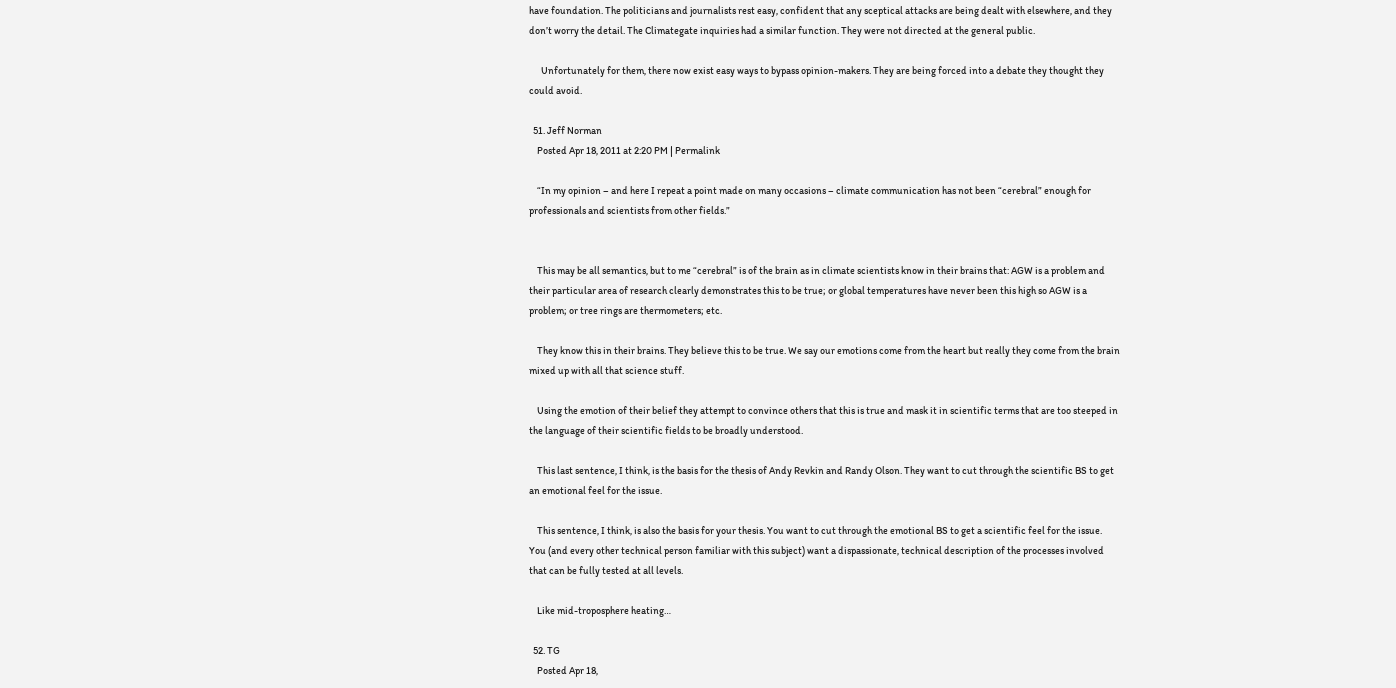have foundation. The politicians and journalists rest easy, confident that any sceptical attacks are being dealt with elsewhere, and they don’t worry the detail. The Climategate inquiries had a similar function. They were not directed at the general public.

      Unfortunately for them, there now exist easy ways to bypass opinion-makers. They are being forced into a debate they thought they could avoid.

  51. Jeff Norman
    Posted Apr 18, 2011 at 2:20 PM | Permalink

    “In my opinion – and here I repeat a point made on many occasions – climate communication has not been “cerebral” enough for professionals and scientists from other fields.”


    This may be all semantics, but to me “cerebral” is of the brain as in climate scientists know in their brains that: AGW is a problem and their particular area of research clearly demonstrates this to be true; or global temperatures have never been this high so AGW is a problem; or tree rings are thermometers; etc.

    They know this in their brains. They believe this to be true. We say our emotions come from the heart but really they come from the brain mixed up with all that science stuff.

    Using the emotion of their belief they attempt to convince others that this is true and mask it in scientific terms that are too steeped in the language of their scientific fields to be broadly understood.

    This last sentence, I think, is the basis for the thesis of Andy Revkin and Randy Olson. They want to cut through the scientific BS to get an emotional feel for the issue.

    This sentence, I think, is also the basis for your thesis. You want to cut through the emotional BS to get a scientific feel for the issue. You (and every other technical person familiar with this subject) want a dispassionate, technical description of the processes involved that can be fully tested at all levels.

    Like mid-troposphere heating…

  52. TG
    Posted Apr 18,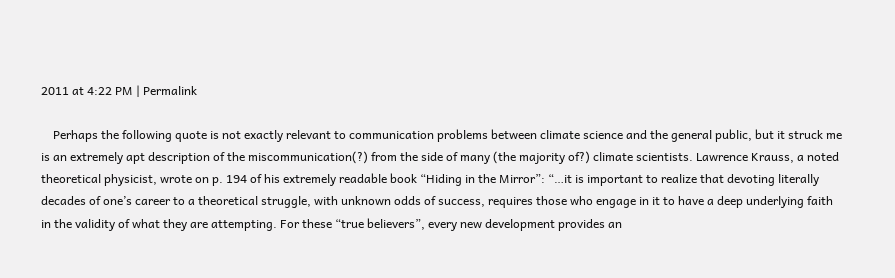2011 at 4:22 PM | Permalink

    Perhaps the following quote is not exactly relevant to communication problems between climate science and the general public, but it struck me is an extremely apt description of the miscommunication(?) from the side of many (the majority of?) climate scientists. Lawrence Krauss, a noted theoretical physicist, wrote on p. 194 of his extremely readable book “Hiding in the Mirror”: “…it is important to realize that devoting literally decades of one’s career to a theoretical struggle, with unknown odds of success, requires those who engage in it to have a deep underlying faith in the validity of what they are attempting. For these “true believers”, every new development provides an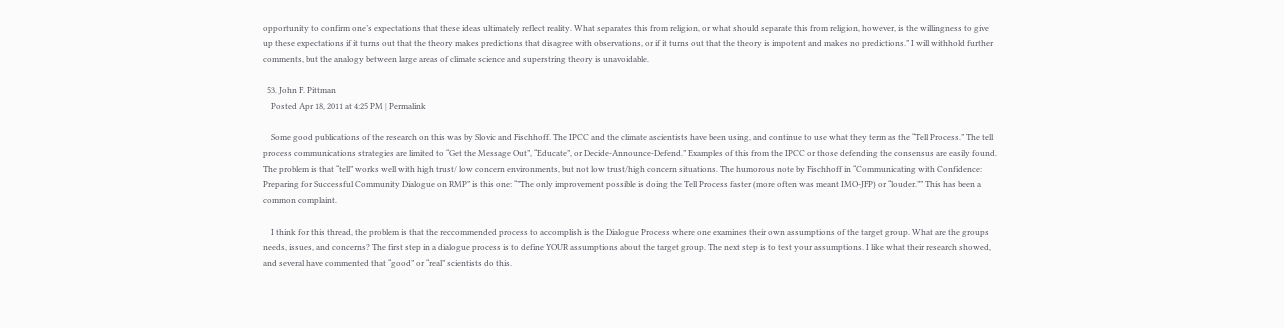opportunity to confirm one’s expectations that these ideas ultimately reflect reality. What separates this from religion, or what should separate this from religion, however, is the willingness to give up these expectations if it turns out that the theory makes predictions that disagree with observations, or if it turns out that the theory is impotent and makes no predictions.” I will withhold further comments, but the analogy between large areas of climate science and superstring theory is unavoidable.

  53. John F. Pittman
    Posted Apr 18, 2011 at 4:25 PM | Permalink

    Some good publications of the research on this was by Slovic and Fischhoff. The IPCC and the climate ascientists have been using, and continue to use what they term as the “Tell Process.” The tell process communications strategies are limited to “Get the Message Out”, “Educate”, or Decide-Announce-Defend.” Examples of this from the IPCC or those defending the consensus are easily found. The problem is that “tell” works well with high trust/ low concern environments, but not low trust/high concern situations. The humorous note by Fischhoff in “Communicating with Confidence: Preparing for Successful Community Dialogue on RMP” is this one: “”The only improvement possible is doing the Tell Process faster (more often was meant IMO-JFP) or “louder.”” This has been a common complaint.

    I think for this thread, the problem is that the reccommended process to accomplish is the Dialogue Process where one examines their own assumptions of the target group. What are the groups needs, issues, and concerns? The first step in a dialogue process is to define YOUR assumptions about the target group. The next step is to test your assumptions. I like what their research showed, and several have commented that “good” or “real” scientists do this.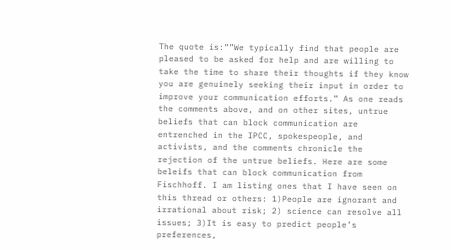The quote is:””We typically find that people are pleased to be asked for help and are willing to take the time to share their thoughts if they know you are genuinely seeking their input in order to improve your communication efforts.” As one reads the comments above, and on other sites, untrue beliefs that can block communication are entrenched in the IPCC, spokespeople, and activists, and the comments chronicle the rejection of the untrue beliefs. Here are some beleifs that can block communication from Fischhoff. I am listing ones that I have seen on this thread or others: 1)People are ignorant and irrational about risk; 2) science can resolve all issues; 3)It is easy to predict people’s preferences,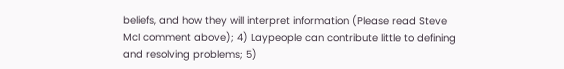beliefs, and how they will interpret information (Please read Steve McI comment above); 4) Laypeople can contribute little to defining and resolving problems; 5)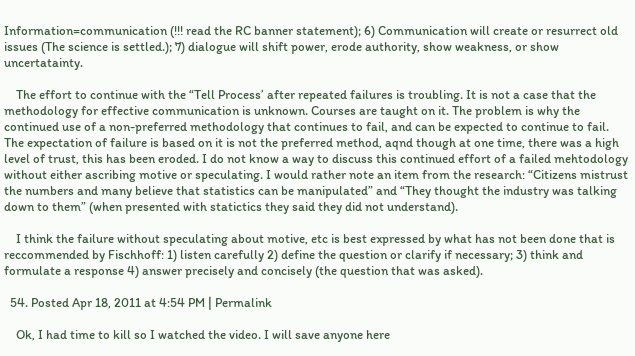Information=communication (!!! read the RC banner statement); 6) Communication will create or resurrect old issues (The science is settled.); 7) dialogue will shift power, erode authority, show weakness, or show uncertatainty.

    The effort to continue with the “Tell Process’ after repeated failures is troubling. It is not a case that the methodology for effective communication is unknown. Courses are taught on it. The problem is why the continued use of a non-preferred methodology that continues to fail, and can be expected to continue to fail. The expectation of failure is based on it is not the preferred method, aqnd though at one time, there was a high level of trust, this has been eroded. I do not know a way to discuss this continued effort of a failed mehtodology without either ascribing motive or speculating. I would rather note an item from the research: “Citizens mistrust the numbers and many believe that statistics can be manipulated” and “They thought the industry was talking down to them” (when presented with statictics they said they did not understand).

    I think the failure without speculating about motive, etc is best expressed by what has not been done that is reccommended by Fischhoff: 1) listen carefully 2) define the question or clarify if necessary; 3) think and formulate a response 4) answer precisely and concisely (the question that was asked).

  54. Posted Apr 18, 2011 at 4:54 PM | Permalink

    Ok, I had time to kill so I watched the video. I will save anyone here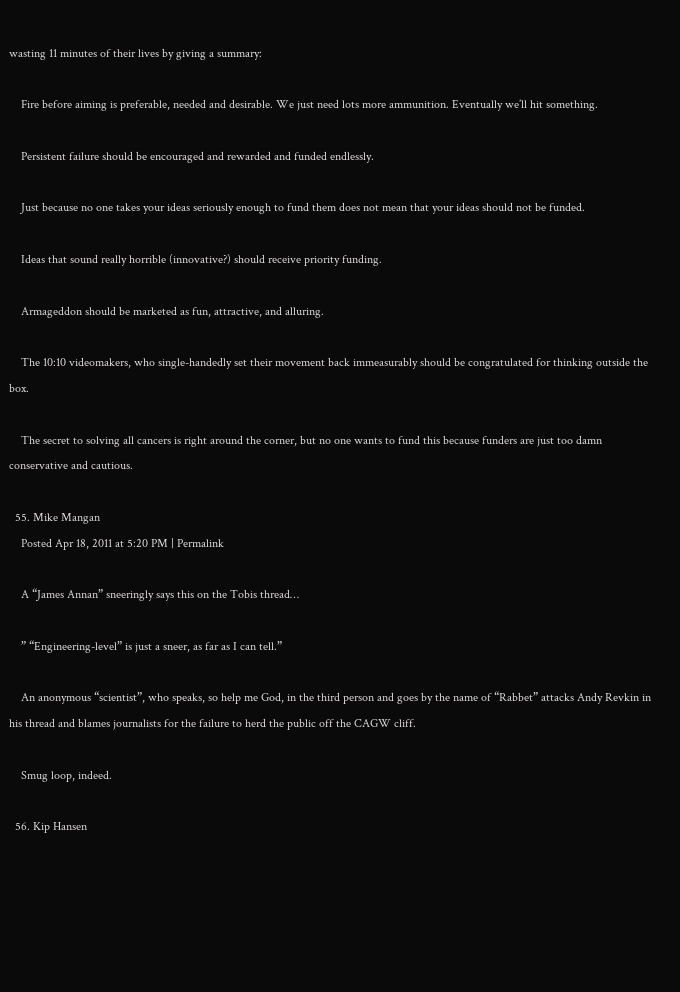wasting 11 minutes of their lives by giving a summary:

    Fire before aiming is preferable, needed and desirable. We just need lots more ammunition. Eventually we’ll hit something.

    Persistent failure should be encouraged and rewarded and funded endlessly.

    Just because no one takes your ideas seriously enough to fund them does not mean that your ideas should not be funded.

    Ideas that sound really horrible (innovative?) should receive priority funding.

    Armageddon should be marketed as fun, attractive, and alluring.

    The 10:10 videomakers, who single-handedly set their movement back immeasurably should be congratulated for thinking outside the box.

    The secret to solving all cancers is right around the corner, but no one wants to fund this because funders are just too damn conservative and cautious.

  55. Mike Mangan
    Posted Apr 18, 2011 at 5:20 PM | Permalink

    A “James Annan” sneeringly says this on the Tobis thread…

    ” “Engineering-level” is just a sneer, as far as I can tell.”

    An anonymous “scientist”, who speaks, so help me God, in the third person and goes by the name of “Rabbet” attacks Andy Revkin in his thread and blames journalists for the failure to herd the public off the CAGW cliff.

    Smug loop, indeed.

  56. Kip Hansen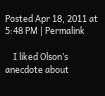Posted Apr 18, 2011 at 5:48 PM | Permalink

    I liked Olson’s anecdote about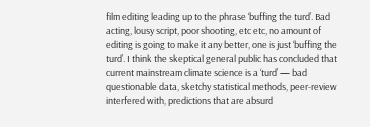film editing leading up to the phrase ‘buffing the turd’. Bad acting, lousy script, poor shooting, etc etc, no amount of editing is going to make it any better, one is just ‘buffing the turd’. I think the skeptical general public has concluded that current mainstream climate science is a ‘turd’ — bad questionable data, sketchy statistical methods, peer-review interfered with, predictions that are absurd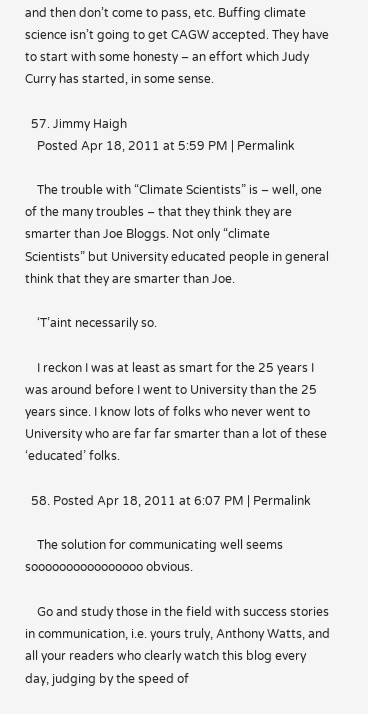and then don’t come to pass, etc. Buffing climate science isn’t going to get CAGW accepted. They have to start with some honesty – an effort which Judy Curry has started, in some sense.

  57. Jimmy Haigh
    Posted Apr 18, 2011 at 5:59 PM | Permalink

    The trouble with “Climate Scientists” is – well, one of the many troubles – that they think they are smarter than Joe Bloggs. Not only “climate Scientists” but University educated people in general think that they are smarter than Joe.

    ‘T’aint necessarily so.

    I reckon I was at least as smart for the 25 years I was around before I went to University than the 25 years since. I know lots of folks who never went to University who are far far smarter than a lot of these ‘educated’ folks.

  58. Posted Apr 18, 2011 at 6:07 PM | Permalink

    The solution for communicating well seems soooooooooooooooo obvious.

    Go and study those in the field with success stories in communication, i.e. yours truly, Anthony Watts, and all your readers who clearly watch this blog every day, judging by the speed of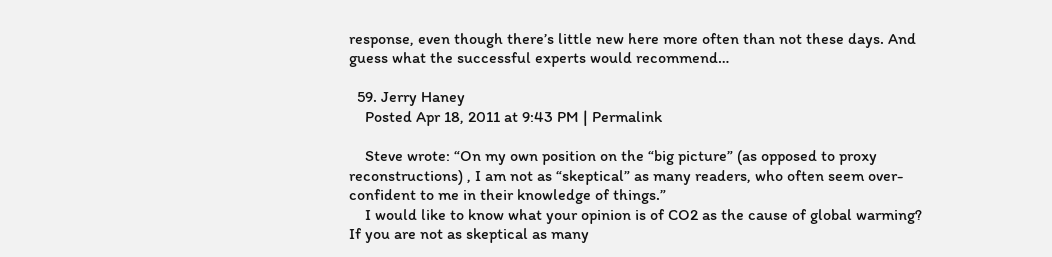response, even though there’s little new here more often than not these days. And guess what the successful experts would recommend…

  59. Jerry Haney
    Posted Apr 18, 2011 at 9:43 PM | Permalink

    Steve wrote: “On my own position on the “big picture” (as opposed to proxy reconstructions) , I am not as “skeptical” as many readers, who often seem over-confident to me in their knowledge of things.”
    I would like to know what your opinion is of CO2 as the cause of global warming? If you are not as skeptical as many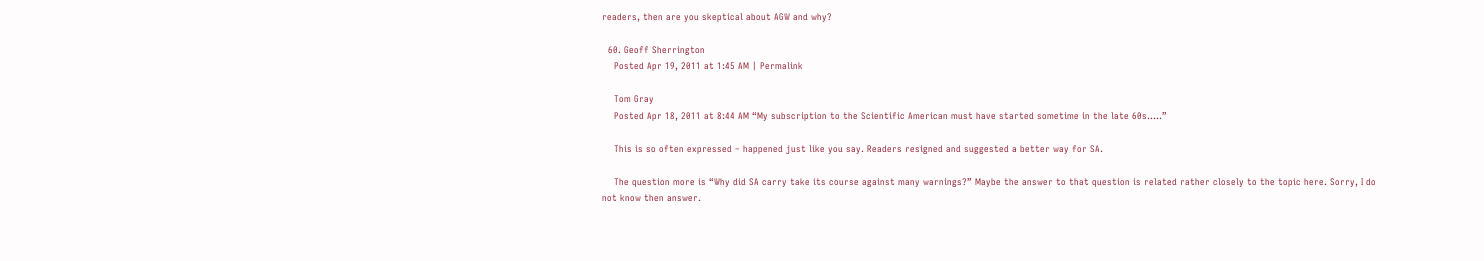readers, then are you skeptical about AGW and why?

  60. Geoff Sherrington
    Posted Apr 19, 2011 at 1:45 AM | Permalink

    Tom Gray
    Posted Apr 18, 2011 at 8:44 AM “My subscription to the Scientific American must have started sometime in the late 60s…..”

    This is so often expressed – happened just like you say. Readers resigned and suggested a better way for SA.

    The question more is “Why did SA carry take its course against many warnings?” Maybe the answer to that question is related rather closely to the topic here. Sorry, I do not know then answer.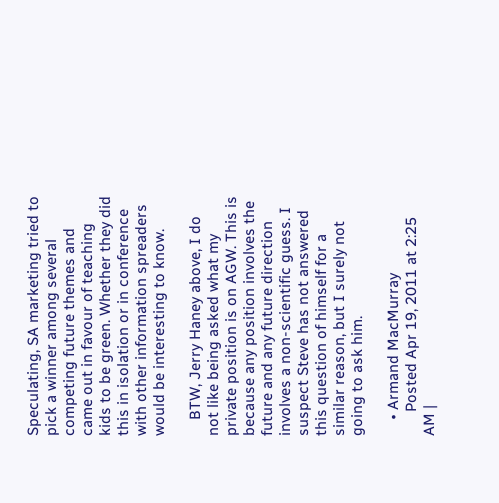Speculating, SA marketing tried to pick a winner among several competing future themes and came out in favour of teaching kids to be green. Whether they did this in isolation or in conference with other information spreaders would be interesting to know.

    BTW, Jerry Haney above, I do not like being asked what my private position is on AGW. This is because any position involves the future and any future direction involves a non-scientific guess. I suspect Steve has not answered this question of himself for a similar reason, but I surely not going to ask him.

    • Armand MacMurray
      Posted Apr 19, 2011 at 2:25 AM |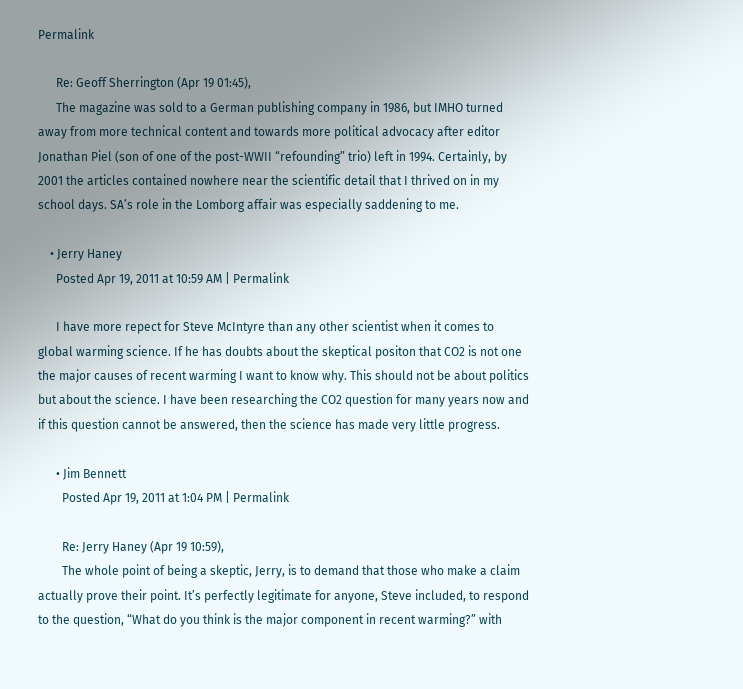Permalink

      Re: Geoff Sherrington (Apr 19 01:45),
      The magazine was sold to a German publishing company in 1986, but IMHO turned away from more technical content and towards more political advocacy after editor Jonathan Piel (son of one of the post-WWII “refounding” trio) left in 1994. Certainly, by 2001 the articles contained nowhere near the scientific detail that I thrived on in my school days. SA’s role in the Lomborg affair was especially saddening to me.

    • Jerry Haney
      Posted Apr 19, 2011 at 10:59 AM | Permalink

      I have more repect for Steve McIntyre than any other scientist when it comes to global warming science. If he has doubts about the skeptical positon that CO2 is not one the major causes of recent warming I want to know why. This should not be about politics but about the science. I have been researching the CO2 question for many years now and if this question cannot be answered, then the science has made very little progress.

      • Jim Bennett
        Posted Apr 19, 2011 at 1:04 PM | Permalink

        Re: Jerry Haney (Apr 19 10:59),
        The whole point of being a skeptic, Jerry, is to demand that those who make a claim actually prove their point. It’s perfectly legitimate for anyone, Steve included, to respond to the question, “What do you think is the major component in recent warming?” with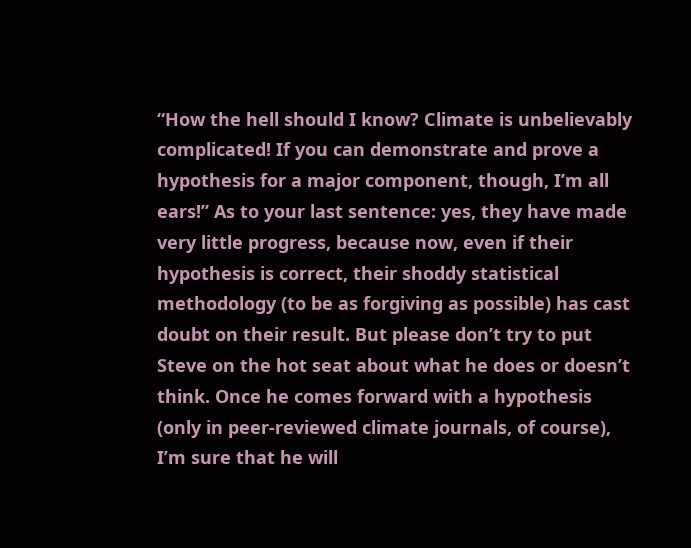“How the hell should I know? Climate is unbelievably complicated! If you can demonstrate and prove a hypothesis for a major component, though, I’m all ears!” As to your last sentence: yes, they have made very little progress, because now, even if their hypothesis is correct, their shoddy statistical methodology (to be as forgiving as possible) has cast doubt on their result. But please don’t try to put Steve on the hot seat about what he does or doesn’t think. Once he comes forward with a hypothesis (only in peer-reviewed climate journals, of course), I’m sure that he will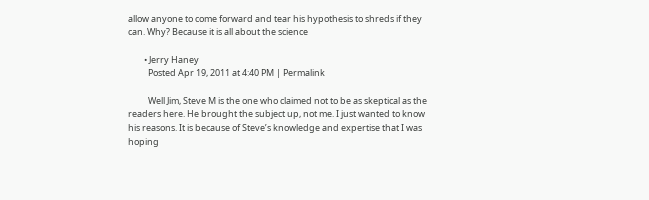allow anyone to come forward and tear his hypothesis to shreds if they can. Why? Because it is all about the science

        • Jerry Haney
          Posted Apr 19, 2011 at 4:40 PM | Permalink

          Well Jim, Steve M is the one who claimed not to be as skeptical as the readers here. He brought the subject up, not me. I just wanted to know his reasons. It is because of Steve’s knowledge and expertise that I was hoping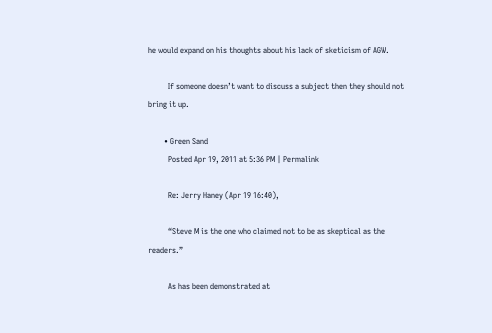he would expand on his thoughts about his lack of sketicism of AGW.

          If someone doesn’t want to discuss a subject then they should not bring it up.

        • Green Sand
          Posted Apr 19, 2011 at 5:36 PM | Permalink

          Re: Jerry Haney (Apr 19 16:40),

          “Steve M is the one who claimed not to be as skeptical as the readers.”

          As has been demonstrated at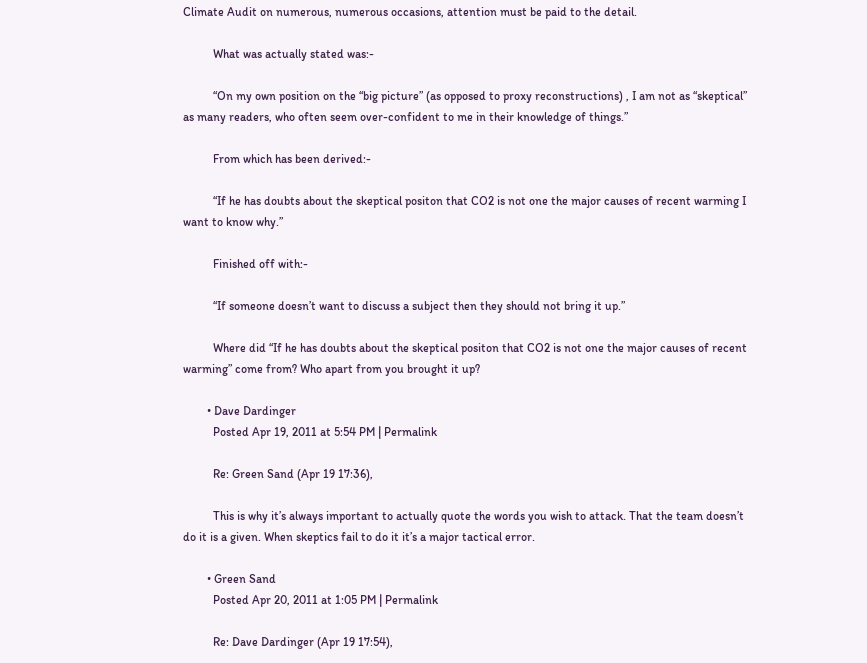Climate Audit on numerous, numerous occasions, attention must be paid to the detail.

          What was actually stated was:-

          “On my own position on the “big picture” (as opposed to proxy reconstructions) , I am not as “skeptical” as many readers, who often seem over-confident to me in their knowledge of things.”

          From which has been derived:-

          “If he has doubts about the skeptical positon that CO2 is not one the major causes of recent warming I want to know why.”

          Finished off with:-

          “If someone doesn’t want to discuss a subject then they should not bring it up.”

          Where did “If he has doubts about the skeptical positon that CO2 is not one the major causes of recent warming” come from? Who apart from you brought it up?

        • Dave Dardinger
          Posted Apr 19, 2011 at 5:54 PM | Permalink

          Re: Green Sand (Apr 19 17:36),

          This is why it’s always important to actually quote the words you wish to attack. That the team doesn’t do it is a given. When skeptics fail to do it it’s a major tactical error.

        • Green Sand
          Posted Apr 20, 2011 at 1:05 PM | Permalink

          Re: Dave Dardinger (Apr 19 17:54),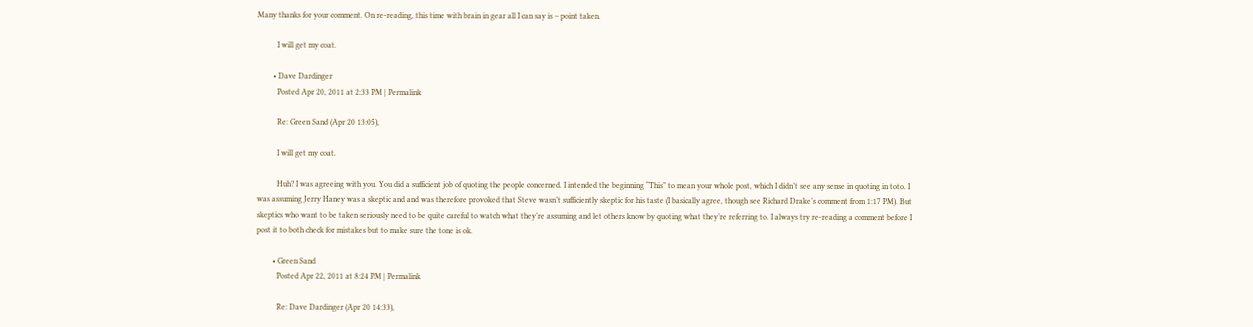Many thanks for your comment. On re-reading, this time with brain in gear all I can say is – point taken.

          I will get my coat.

        • Dave Dardinger
          Posted Apr 20, 2011 at 2:33 PM | Permalink

          Re: Green Sand (Apr 20 13:05),

          I will get my coat.

          Huh? I was agreeing with you. You did a sufficient job of quoting the people concerned. I intended the beginning “This” to mean your whole post, which I didn’t see any sense in quoting in toto. I was assuming Jerry Haney was a skeptic and and was therefore provoked that Steve wasn’t sufficiently skeptic for his taste (I basically agree, though see Richard Drake’s comment from 1:17 PM). But skeptics who want to be taken seriously need to be quite careful to watch what they’re assuming and let others know by quoting what they’re referring to. I always try re-reading a comment before I post it to both check for mistakes but to make sure the tone is ok.

        • Green Sand
          Posted Apr 22, 2011 at 8:24 PM | Permalink

          Re: Dave Dardinger (Apr 20 14:33),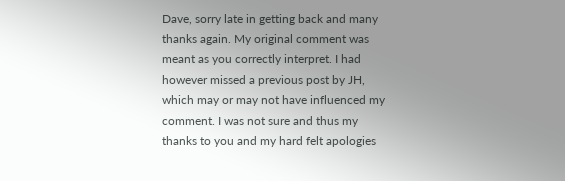Dave, sorry late in getting back and many thanks again. My original comment was meant as you correctly interpret. I had however missed a previous post by JH, which may or may not have influenced my comment. I was not sure and thus my thanks to you and my hard felt apologies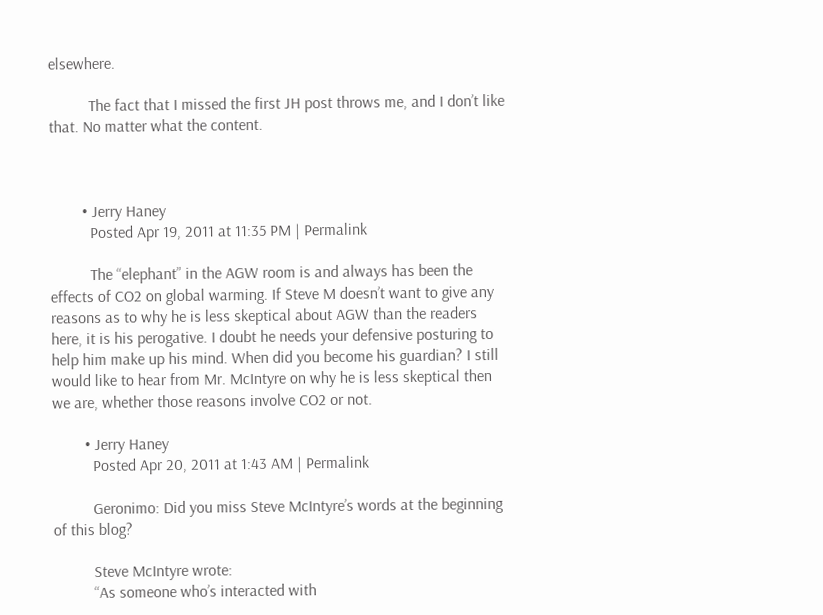elsewhere.

          The fact that I missed the first JH post throws me, and I don’t like that. No matter what the content.



        • Jerry Haney
          Posted Apr 19, 2011 at 11:35 PM | Permalink

          The “elephant” in the AGW room is and always has been the effects of CO2 on global warming. If Steve M doesn’t want to give any reasons as to why he is less skeptical about AGW than the readers here, it is his perogative. I doubt he needs your defensive posturing to help him make up his mind. When did you become his guardian? I still would like to hear from Mr. McIntyre on why he is less skeptical then we are, whether those reasons involve CO2 or not.

        • Jerry Haney
          Posted Apr 20, 2011 at 1:43 AM | Permalink

          Geronimo: Did you miss Steve McIntyre’s words at the beginning of this blog?

          Steve McIntyre wrote:
          “As someone who’s interacted with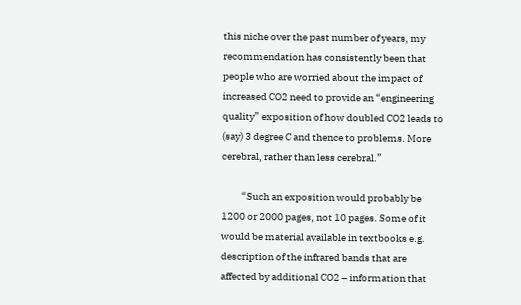this niche over the past number of years, my recommendation has consistently been that people who are worried about the impact of increased CO2 need to provide an “engineering quality” exposition of how doubled CO2 leads to (say) 3 degree C and thence to problems. More cerebral, rather than less cerebral.”

          “Such an exposition would probably be 1200 or 2000 pages, not 10 pages. Some of it would be material available in textbooks e.g. description of the infrared bands that are affected by additional CO2 – information that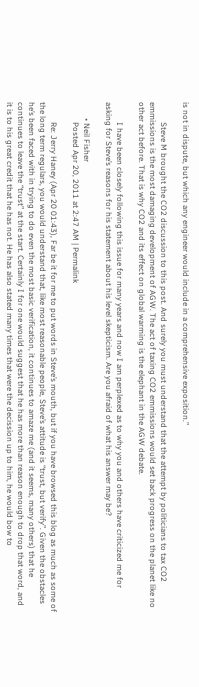is not in dispute, but which any engineer would include in a comprehensive exposition.”

          Steve M brought the CO2 discussion to this post. And surely you must understand that the attempt by politicians to tax CO2 emmissions is the most damaging development of AGW. The act of taxing CO2 emmissions would set back progress on the planet like no other act before. That is why CO2 and its effect on global warming is the elephant in the AGW debate.

          I have been closely following this issue for many years and now I am perplexed as to why you and others have criticized me for asking for Steve’s reasons for his statement about his level skepticism. Are you afraid of what his answer may be?

        • Neil Fisher
          Posted Apr 20, 2011 at 2:47 AM | Permalink

          Re: Jerry Haney (Apr 20 01:43), Far be it for me to put words in Steve’s mouth, but if you have browsed this blog as much as some of the long term regulars, you would understand that, like most reasonable people, Steve’s attitude is “trust, but verify”. Given the obstacles he’s been faced with in trying to do even the most basic verification, it continues to amaze me (and it seems, many others) that he continues to leave the “trust” at the start. Certainly I for one would suggest that he has more than reason enough to drop that word, and it is to his great credit that he has not. He has also stated many times that were the decission up to him, he would bow to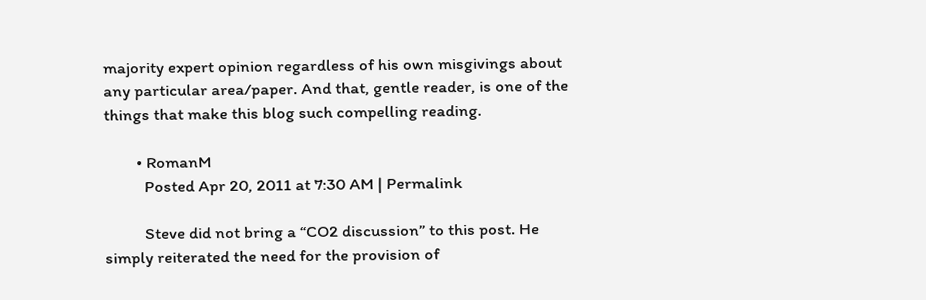majority expert opinion regardless of his own misgivings about any particular area/paper. And that, gentle reader, is one of the things that make this blog such compelling reading.

        • RomanM
          Posted Apr 20, 2011 at 7:30 AM | Permalink

          Steve did not bring a “CO2 discussion” to this post. He simply reiterated the need for the provision of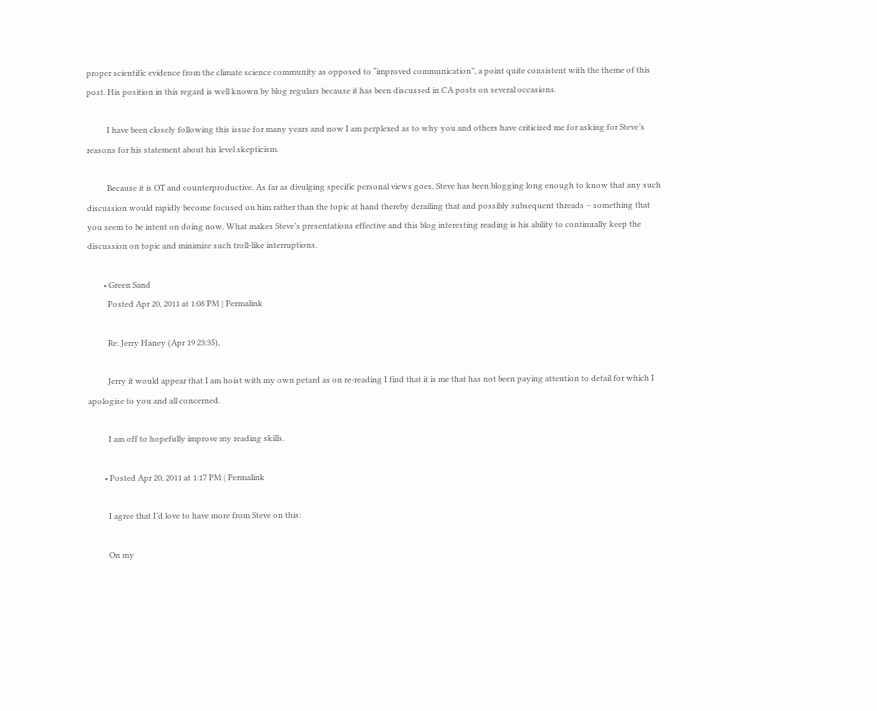proper scientific evidence from the climate science community as opposed to “improved communication”, a point quite consistent with the theme of this post. His position in this regard is well known by blog regulars because it has been discussed in CA posts on several occasions.

          I have been closely following this issue for many years and now I am perplexed as to why you and others have criticized me for asking for Steve’s reasons for his statement about his level skepticism.

          Because it is OT and counterproductive. As far as divulging specific personal views goes, Steve has been blogging long enough to know that any such discussion would rapidly become focused on him rather than the topic at hand thereby derailing that and possibly subsequent threads – something that you seem to be intent on doing now. What makes Steve’s presentations effective and this blog interesting reading is his ability to continually keep the discussion on topic and minimize such troll-like interruptions.

        • Green Sand
          Posted Apr 20, 2011 at 1:08 PM | Permalink

          Re: Jerry Haney (Apr 19 23:35),

          Jerry it would appear that I am hoist with my own petard as on re-reading I find that it is me that has not been paying attention to detail for which I apologise to you and all concerned.

          I am off to hopefully improve my reading skills.

        • Posted Apr 20, 2011 at 1:17 PM | Permalink

          I agree that I’d love to have more from Steve on this:

          On my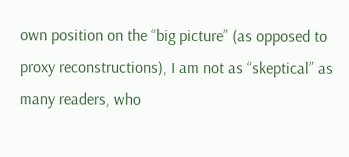own position on the “big picture” (as opposed to proxy reconstructions), I am not as “skeptical” as many readers, who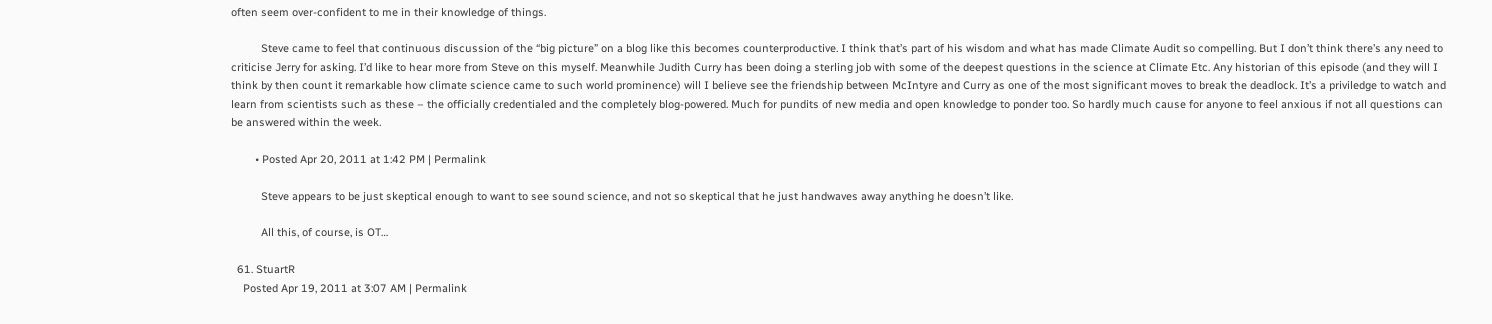often seem over-confident to me in their knowledge of things.

          Steve came to feel that continuous discussion of the “big picture” on a blog like this becomes counterproductive. I think that’s part of his wisdom and what has made Climate Audit so compelling. But I don’t think there’s any need to criticise Jerry for asking. I’d like to hear more from Steve on this myself. Meanwhile Judith Curry has been doing a sterling job with some of the deepest questions in the science at Climate Etc. Any historian of this episode (and they will I think by then count it remarkable how climate science came to such world prominence) will I believe see the friendship between McIntyre and Curry as one of the most significant moves to break the deadlock. It’s a priviledge to watch and learn from scientists such as these – the officially credentialed and the completely blog-powered. Much for pundits of new media and open knowledge to ponder too. So hardly much cause for anyone to feel anxious if not all questions can be answered within the week.

        • Posted Apr 20, 2011 at 1:42 PM | Permalink

          Steve appears to be just skeptical enough to want to see sound science, and not so skeptical that he just handwaves away anything he doesn’t like.

          All this, of course, is OT…

  61. StuartR
    Posted Apr 19, 2011 at 3:07 AM | Permalink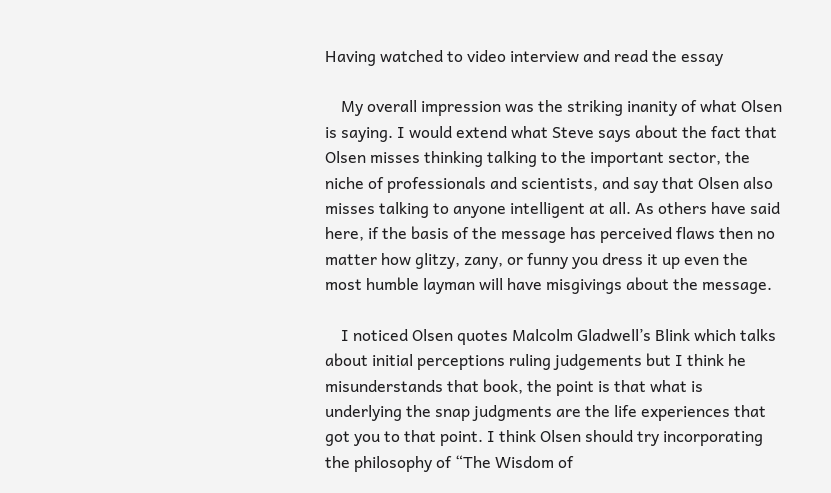Having watched to video interview and read the essay

    My overall impression was the striking inanity of what Olsen is saying. I would extend what Steve says about the fact that Olsen misses thinking talking to the important sector, the niche of professionals and scientists, and say that Olsen also misses talking to anyone intelligent at all. As others have said here, if the basis of the message has perceived flaws then no matter how glitzy, zany, or funny you dress it up even the most humble layman will have misgivings about the message.

    I noticed Olsen quotes Malcolm Gladwell’s Blink which talks about initial perceptions ruling judgements but I think he misunderstands that book, the point is that what is underlying the snap judgments are the life experiences that got you to that point. I think Olsen should try incorporating the philosophy of “The Wisdom of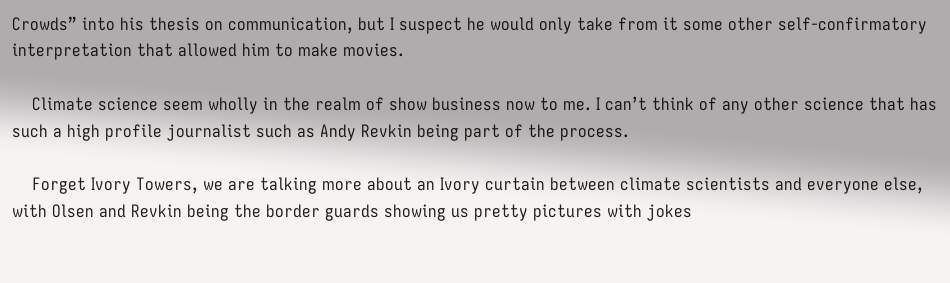Crowds” into his thesis on communication, but I suspect he would only take from it some other self-confirmatory interpretation that allowed him to make movies.

    Climate science seem wholly in the realm of show business now to me. I can’t think of any other science that has such a high profile journalist such as Andy Revkin being part of the process.

    Forget Ivory Towers, we are talking more about an Ivory curtain between climate scientists and everyone else, with Olsen and Revkin being the border guards showing us pretty pictures with jokes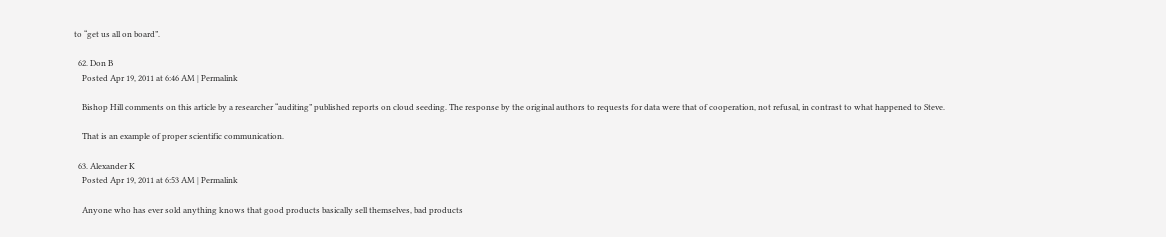to “get us all on board”.

  62. Don B
    Posted Apr 19, 2011 at 6:46 AM | Permalink

    Bishop Hill comments on this article by a researcher “auditing” published reports on cloud seeding. The response by the original authors to requests for data were that of cooperation, not refusal, in contrast to what happened to Steve.

    That is an example of proper scientific communication.

  63. Alexander K
    Posted Apr 19, 2011 at 6:53 AM | Permalink

    Anyone who has ever sold anything knows that good products basically sell themselves, bad products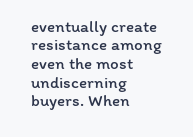eventually create resistance among even the most undiscerning buyers. When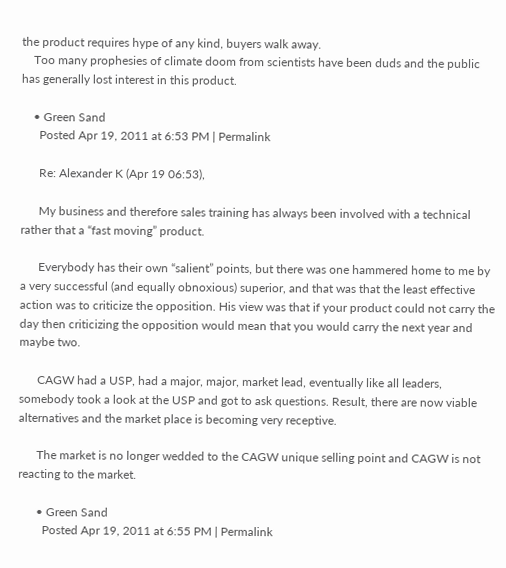the product requires hype of any kind, buyers walk away.
    Too many prophesies of climate doom from scientists have been duds and the public has generally lost interest in this product.

    • Green Sand
      Posted Apr 19, 2011 at 6:53 PM | Permalink

      Re: Alexander K (Apr 19 06:53),

      My business and therefore sales training has always been involved with a technical rather that a “fast moving” product.

      Everybody has their own “salient” points, but there was one hammered home to me by a very successful (and equally obnoxious) superior, and that was that the least effective action was to criticize the opposition. His view was that if your product could not carry the day then criticizing the opposition would mean that you would carry the next year and maybe two.

      CAGW had a USP, had a major, major, market lead, eventually like all leaders, somebody took a look at the USP and got to ask questions. Result, there are now viable alternatives and the market place is becoming very receptive.

      The market is no longer wedded to the CAGW unique selling point and CAGW is not reacting to the market.

      • Green Sand
        Posted Apr 19, 2011 at 6:55 PM | Permalink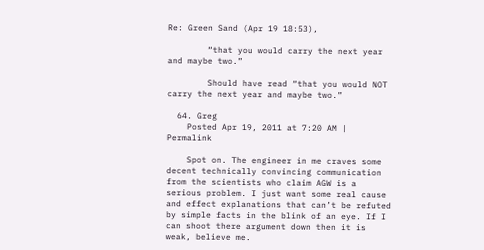Re: Green Sand (Apr 19 18:53),

        “that you would carry the next year and maybe two.”

        Should have read “that you would NOT carry the next year and maybe two.”

  64. Greg
    Posted Apr 19, 2011 at 7:20 AM | Permalink

    Spot on. The engineer in me craves some decent technically convincing communication from the scientists who claim AGW is a serious problem. I just want some real cause and effect explanations that can’t be refuted by simple facts in the blink of an eye. If I can shoot there argument down then it is weak, believe me.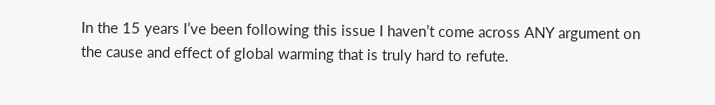In the 15 years I’ve been following this issue I haven’t come across ANY argument on the cause and effect of global warming that is truly hard to refute.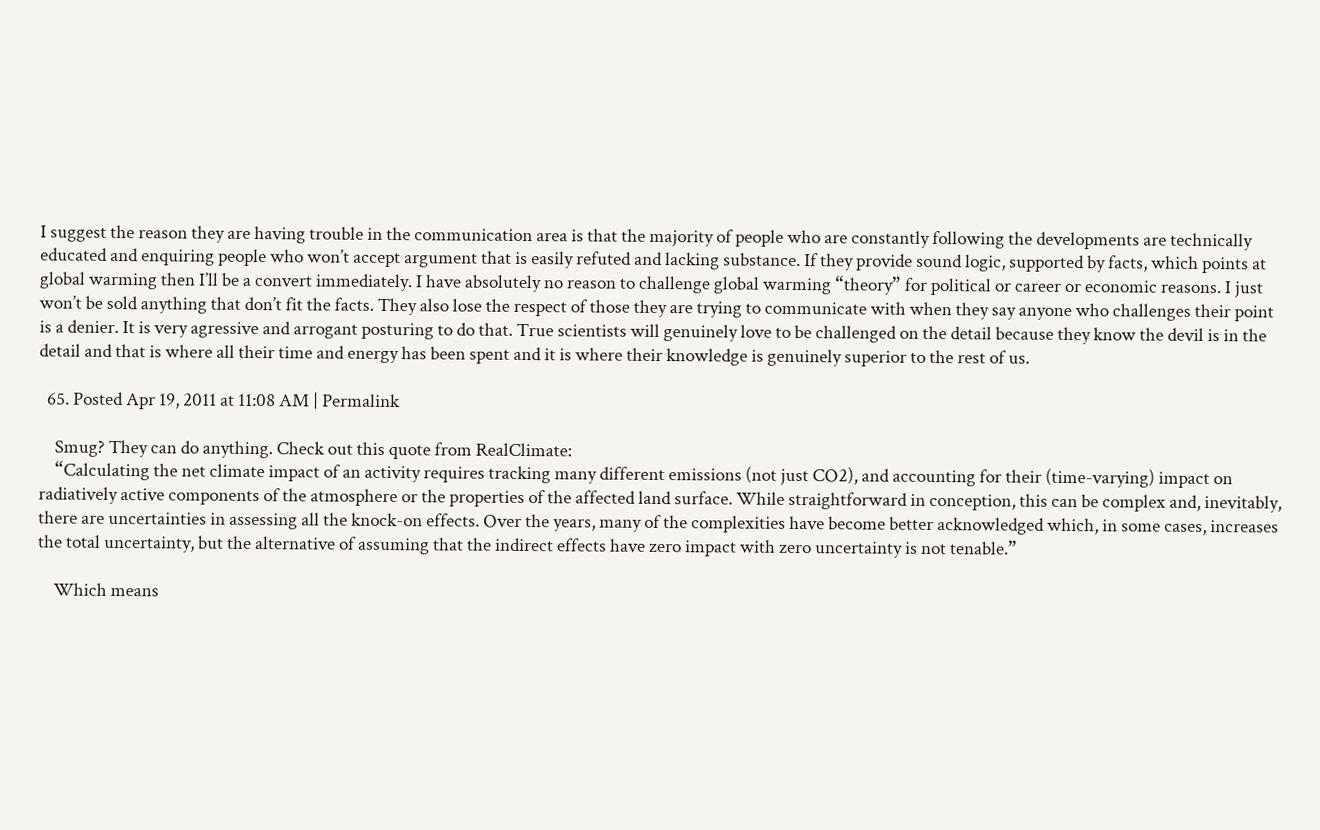I suggest the reason they are having trouble in the communication area is that the majority of people who are constantly following the developments are technically educated and enquiring people who won’t accept argument that is easily refuted and lacking substance. If they provide sound logic, supported by facts, which points at global warming then I’ll be a convert immediately. I have absolutely no reason to challenge global warming “theory” for political or career or economic reasons. I just won’t be sold anything that don’t fit the facts. They also lose the respect of those they are trying to communicate with when they say anyone who challenges their point is a denier. It is very agressive and arrogant posturing to do that. True scientists will genuinely love to be challenged on the detail because they know the devil is in the detail and that is where all their time and energy has been spent and it is where their knowledge is genuinely superior to the rest of us.

  65. Posted Apr 19, 2011 at 11:08 AM | Permalink

    Smug? They can do anything. Check out this quote from RealClimate:
    “Calculating the net climate impact of an activity requires tracking many different emissions (not just CO2), and accounting for their (time-varying) impact on radiatively active components of the atmosphere or the properties of the affected land surface. While straightforward in conception, this can be complex and, inevitably, there are uncertainties in assessing all the knock-on effects. Over the years, many of the complexities have become better acknowledged which, in some cases, increases the total uncertainty, but the alternative of assuming that the indirect effects have zero impact with zero uncertainty is not tenable.”

    Which means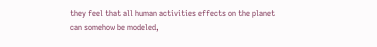they feel that all human activities effects on the planet can somehow be modeled,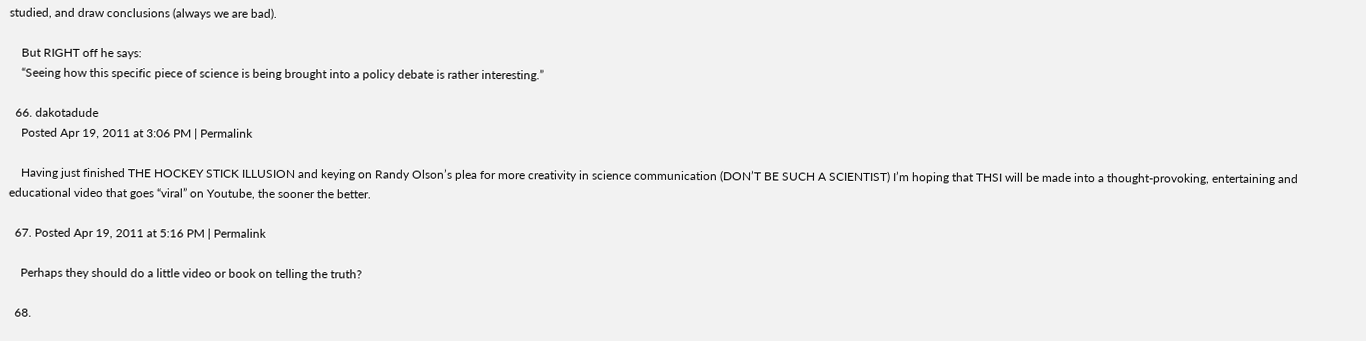studied, and draw conclusions (always we are bad).

    But RIGHT off he says:
    “Seeing how this specific piece of science is being brought into a policy debate is rather interesting.”

  66. dakotadude
    Posted Apr 19, 2011 at 3:06 PM | Permalink

    Having just finished THE HOCKEY STICK ILLUSION and keying on Randy Olson’s plea for more creativity in science communication (DON’T BE SUCH A SCIENTIST) I’m hoping that THSI will be made into a thought-provoking, entertaining and educational video that goes “viral” on Youtube, the sooner the better.

  67. Posted Apr 19, 2011 at 5:16 PM | Permalink

    Perhaps they should do a little video or book on telling the truth?

  68.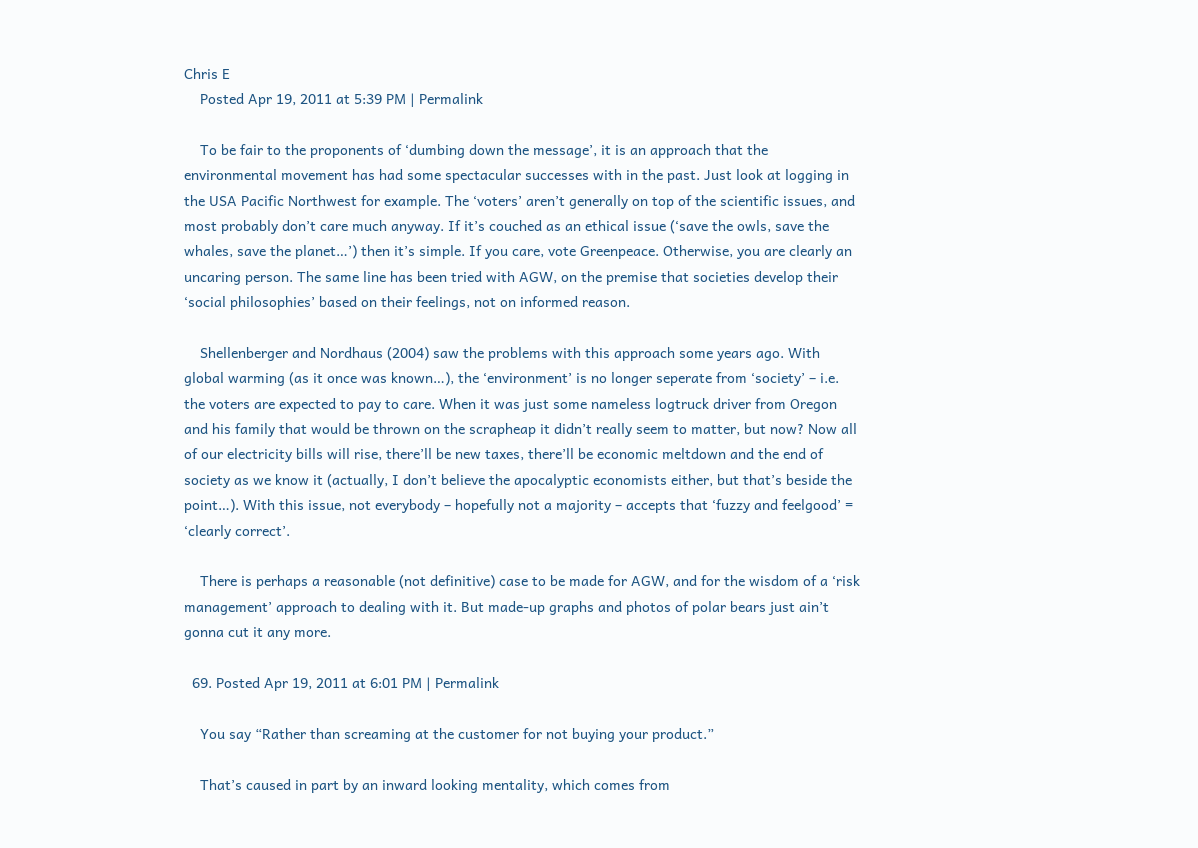Chris E
    Posted Apr 19, 2011 at 5:39 PM | Permalink

    To be fair to the proponents of ‘dumbing down the message’, it is an approach that the environmental movement has had some spectacular successes with in the past. Just look at logging in the USA Pacific Northwest for example. The ‘voters’ aren’t generally on top of the scientific issues, and most probably don’t care much anyway. If it’s couched as an ethical issue (‘save the owls, save the whales, save the planet…’) then it’s simple. If you care, vote Greenpeace. Otherwise, you are clearly an uncaring person. The same line has been tried with AGW, on the premise that societies develop their ‘social philosophies’ based on their feelings, not on informed reason.

    Shellenberger and Nordhaus (2004) saw the problems with this approach some years ago. With global warming (as it once was known…), the ‘environment’ is no longer seperate from ‘society’ – i.e. the voters are expected to pay to care. When it was just some nameless logtruck driver from Oregon and his family that would be thrown on the scrapheap it didn’t really seem to matter, but now? Now all of our electricity bills will rise, there’ll be new taxes, there’ll be economic meltdown and the end of society as we know it (actually, I don’t believe the apocalyptic economists either, but that’s beside the point…). With this issue, not everybody – hopefully not a majority – accepts that ‘fuzzy and feelgood’ = ‘clearly correct’.

    There is perhaps a reasonable (not definitive) case to be made for AGW, and for the wisdom of a ‘risk management’ approach to dealing with it. But made-up graphs and photos of polar bears just ain’t gonna cut it any more.

  69. Posted Apr 19, 2011 at 6:01 PM | Permalink

    You say “Rather than screaming at the customer for not buying your product.”

    That’s caused in part by an inward looking mentality, which comes from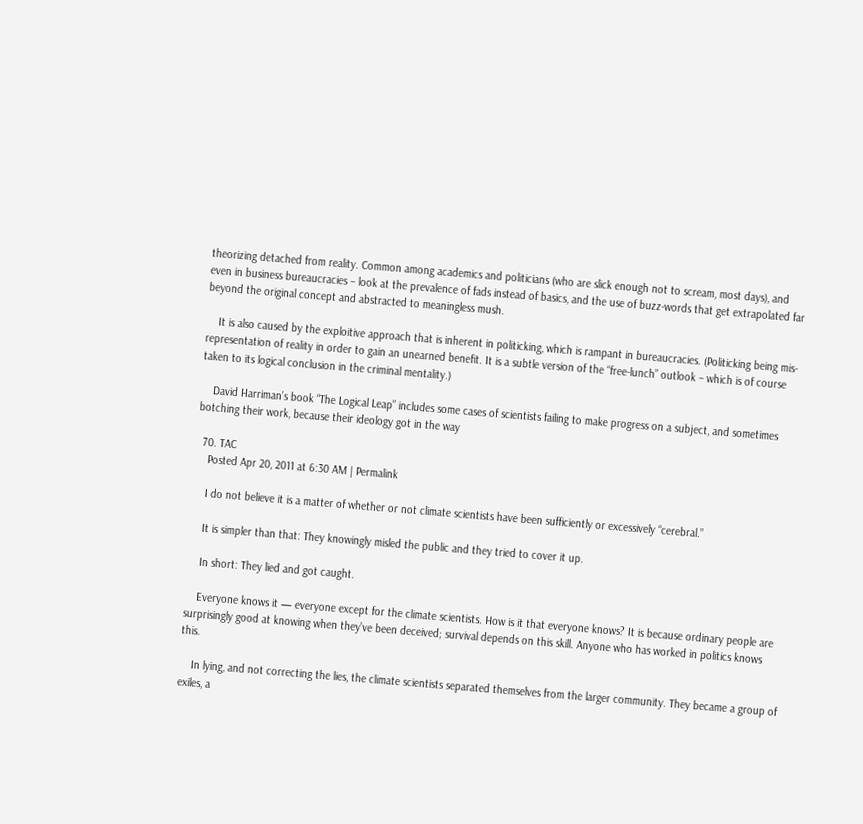theorizing detached from reality. Common among academics and politicians (who are slick enough not to scream, most days), and even in business bureaucracies – look at the prevalence of fads instead of basics, and the use of buzz-words that get extrapolated far beyond the original concept and abstracted to meaningless mush.

    It is also caused by the exploitive approach that is inherent in politicking, which is rampant in bureaucracies. (Politicking being mis-representation of reality in order to gain an unearned benefit. It is a subtle version of the “free-lunch” outlook – which is of course taken to its logical conclusion in the criminal mentality.)

    David Harriman’s book “The Logical Leap” includes some cases of scientists failing to make progress on a subject, and sometimes botching their work, because their ideology got in the way

  70. TAC
    Posted Apr 20, 2011 at 6:30 AM | Permalink

    I do not believe it is a matter of whether or not climate scientists have been sufficiently or excessively “cerebral.”

    It is simpler than that: They knowingly misled the public and they tried to cover it up.

    In short: They lied and got caught.

    Everyone knows it — everyone except for the climate scientists. How is it that everyone knows? It is because ordinary people are surprisingly good at knowing when they’ve been deceived; survival depends on this skill. Anyone who has worked in politics knows this.

    In lying, and not correcting the lies, the climate scientists separated themselves from the larger community. They became a group of exiles, a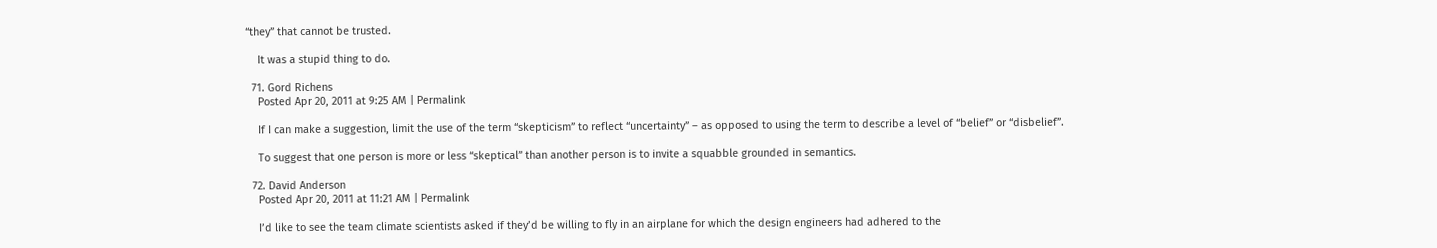“they” that cannot be trusted.

    It was a stupid thing to do.

  71. Gord Richens
    Posted Apr 20, 2011 at 9:25 AM | Permalink

    If I can make a suggestion, limit the use of the term “skepticism” to reflect “uncertainty” – as opposed to using the term to describe a level of “belief” or “disbelief”.

    To suggest that one person is more or less “skeptical” than another person is to invite a squabble grounded in semantics.

  72. David Anderson
    Posted Apr 20, 2011 at 11:21 AM | Permalink

    I’d like to see the team climate scientists asked if they’d be willing to fly in an airplane for which the design engineers had adhered to the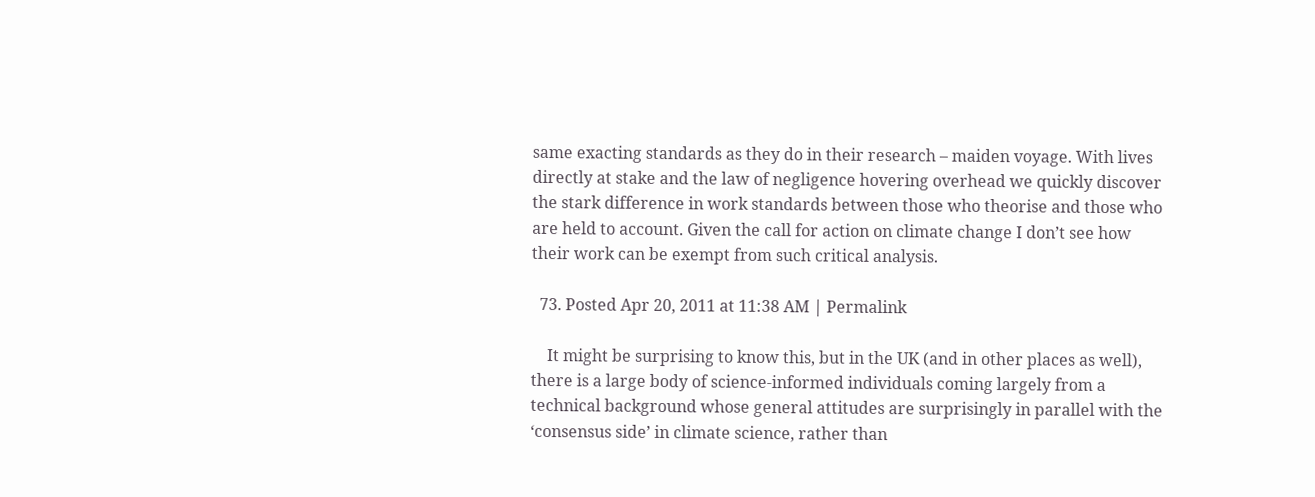same exacting standards as they do in their research – maiden voyage. With lives directly at stake and the law of negligence hovering overhead we quickly discover the stark difference in work standards between those who theorise and those who are held to account. Given the call for action on climate change I don’t see how their work can be exempt from such critical analysis.

  73. Posted Apr 20, 2011 at 11:38 AM | Permalink

    It might be surprising to know this, but in the UK (and in other places as well), there is a large body of science-informed individuals coming largely from a technical background whose general attitudes are surprisingly in parallel with the ‘consensus side’ in climate science, rather than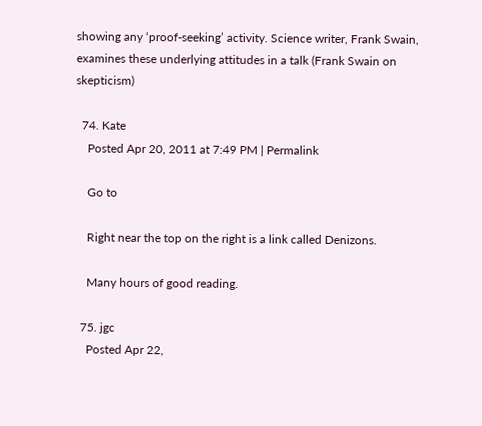showing any ‘proof-seeking’ activity. Science writer, Frank Swain, examines these underlying attitudes in a talk (Frank Swain on skepticism)

  74. Kate
    Posted Apr 20, 2011 at 7:49 PM | Permalink

    Go to

    Right near the top on the right is a link called Denizons.

    Many hours of good reading.

  75. jgc
    Posted Apr 22,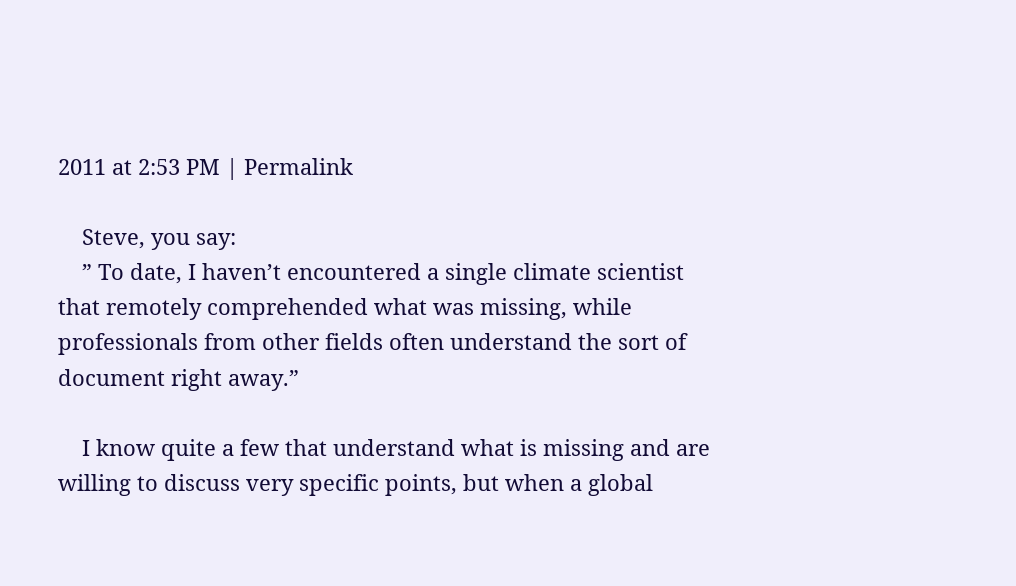2011 at 2:53 PM | Permalink

    Steve, you say:
    ” To date, I haven’t encountered a single climate scientist that remotely comprehended what was missing, while professionals from other fields often understand the sort of document right away.”

    I know quite a few that understand what is missing and are willing to discuss very specific points, but when a global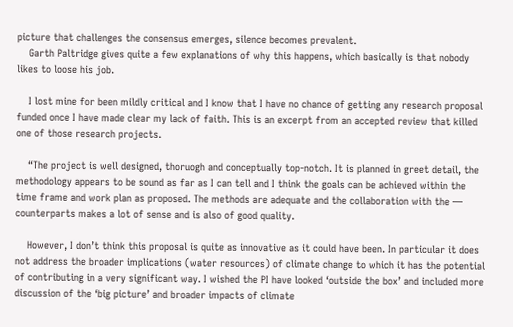picture that challenges the consensus emerges, silence becomes prevalent.
    Garth Paltridge gives quite a few explanations of why this happens, which basically is that nobody likes to loose his job.

    I lost mine for been mildly critical and I know that I have no chance of getting any research proposal funded once I have made clear my lack of faith. This is an excerpt from an accepted review that killed one of those research projects.

    “The project is well designed, thoruogh and conceptually top-notch. It is planned in greet detail, the methodology appears to be sound as far as I can tell and I think the goals can be achieved within the time frame and work plan as proposed. The methods are adequate and the collaboration with the — counterparts makes a lot of sense and is also of good quality.

    However, I don’t think this proposal is quite as innovative as it could have been. In particular it does not address the broader implications (water resources) of climate change to which it has the potential of contributing in a very significant way. I wished the PI have looked ‘outside the box’ and included more discussion of the ‘big picture’ and broader impacts of climate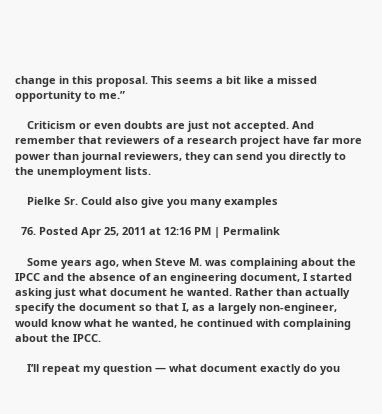change in this proposal. This seems a bit like a missed opportunity to me.”

    Criticism or even doubts are just not accepted. And remember that reviewers of a research project have far more power than journal reviewers, they can send you directly to the unemployment lists.

    Pielke Sr. Could also give you many examples

  76. Posted Apr 25, 2011 at 12:16 PM | Permalink

    Some years ago, when Steve M. was complaining about the IPCC and the absence of an engineering document, I started asking just what document he wanted. Rather than actually specify the document so that I, as a largely non-engineer, would know what he wanted, he continued with complaining about the IPCC.

    I’ll repeat my question — what document exactly do you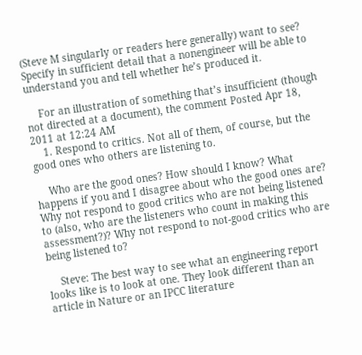(Steve M singularly or readers here generally) want to see? Specify in sufficient detail that a nonengineer will be able to understand you and tell whether he’s produced it.

    For an illustration of something that’s insufficient (though not directed at a document), the comment Posted Apr 18, 2011 at 12:24 AM
    1. Respond to critics. Not all of them, of course, but the good ones who others are listening to.

    Who are the good ones? How should I know? What happens if you and I disagree about who the good ones are? Why not respond to good critics who are not being listened to (also, who are the listeners who count in making this assessment?)? Why not respond to not-good critics who are being listened to?

    Steve: The best way to see what an engineering report looks like is to look at one. They look different than an article in Nature or an IPCC literature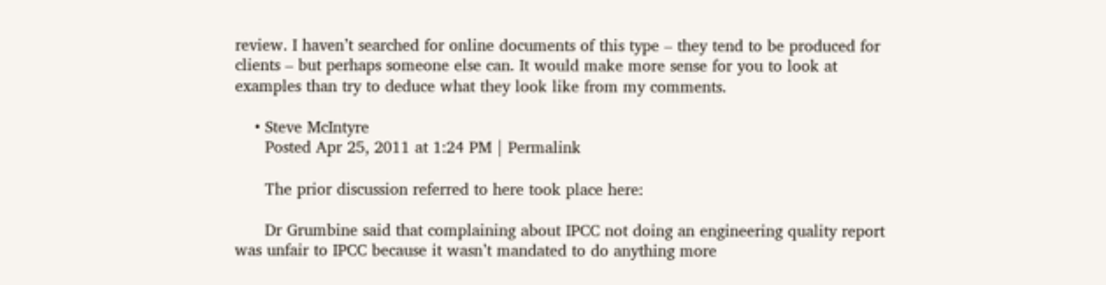review. I haven’t searched for online documents of this type – they tend to be produced for clients – but perhaps someone else can. It would make more sense for you to look at examples than try to deduce what they look like from my comments.

    • Steve McIntyre
      Posted Apr 25, 2011 at 1:24 PM | Permalink

      The prior discussion referred to here took place here:

      Dr Grumbine said that complaining about IPCC not doing an engineering quality report was unfair to IPCC because it wasn’t mandated to do anything more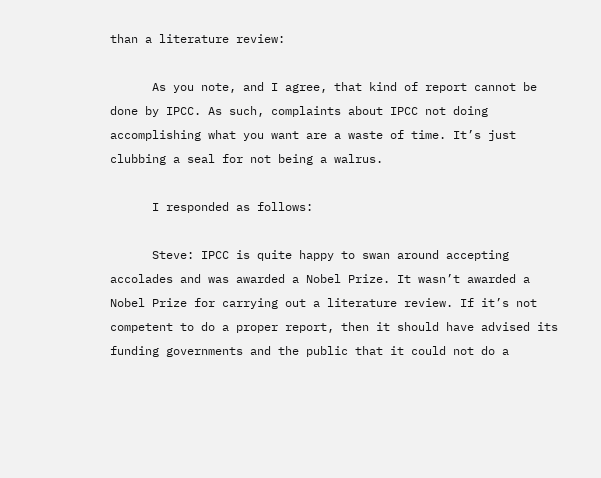than a literature review:

      As you note, and I agree, that kind of report cannot be done by IPCC. As such, complaints about IPCC not doing accomplishing what you want are a waste of time. It’s just clubbing a seal for not being a walrus.

      I responded as follows:

      Steve: IPCC is quite happy to swan around accepting accolades and was awarded a Nobel Prize. It wasn’t awarded a Nobel Prize for carrying out a literature review. If it’s not competent to do a proper report, then it should have advised its funding governments and the public that it could not do a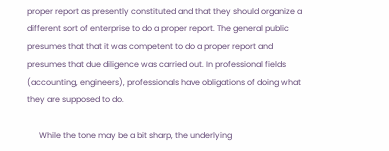proper report as presently constituted and that they should organize a different sort of enterprise to do a proper report. The general public presumes that that it was competent to do a proper report and presumes that due diligence was carried out. In professional fields (accounting, engineers), professionals have obligations of doing what they are supposed to do.

      While the tone may be a bit sharp, the underlying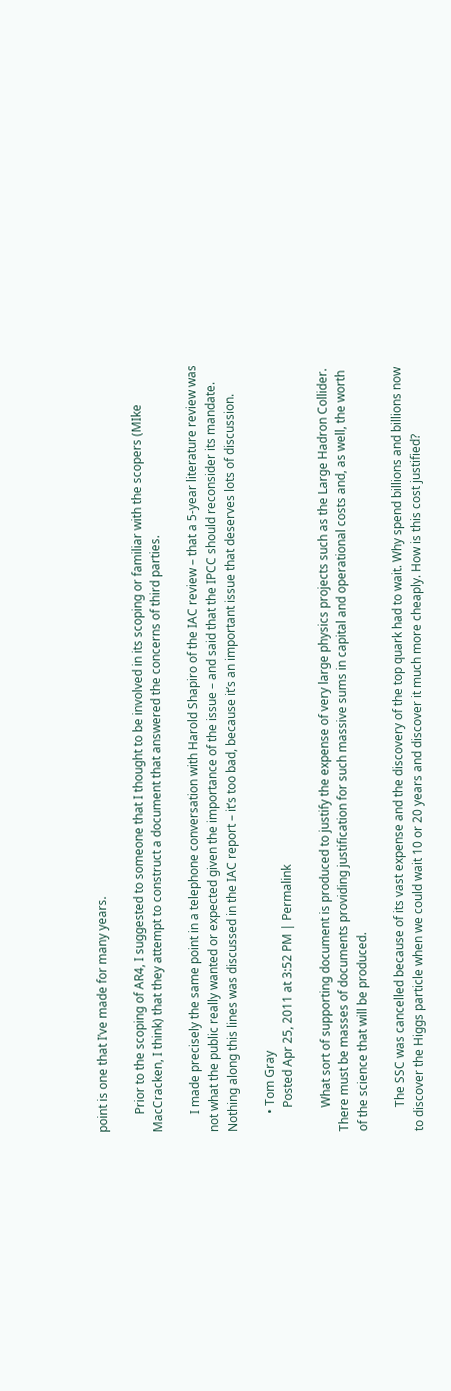point is one that I’ve made for many years.

      Prior to the scoping of AR4, I suggested to someone that I thought to be involved in its scoping or familiar with the scopers (MIke MacCracken, I think) that they attempt to construct a document that answered the concerns of third parties.

      I made precisely the same point in a telephone conversation with Harold Shapiro of the IAC review – that a 5-year literature review was not what the public really wanted or expected given the importance of the issue – and said that the IPCC should reconsider its mandate. Nothing along this lines was discussed in the IAC report – it’s too bad, because it’s an important issue that deserves lots of discussion.

      • Tom Gray
        Posted Apr 25, 2011 at 3:52 PM | Permalink

        What sort of supporting document is produced to justify the expense of very large physics projects such as the Large Hadron Collider. There must be masses of documents providing justification for such massive sums in capital and operational costs and, as well, the worth of the science that will be produced.

        The SSC was cancelled because of its vast expense and the discovery of the top quark had to wait. Why spend billions and billions now to discover the Higgs particle when we could wait 10 or 20 years and discover it much more cheaply. How is this cost justified?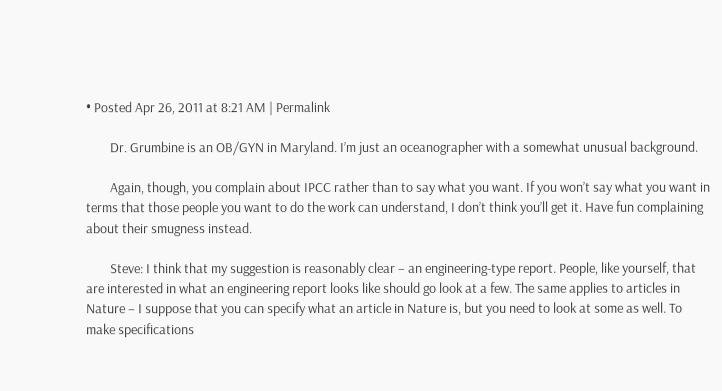• Posted Apr 26, 2011 at 8:21 AM | Permalink

        Dr. Grumbine is an OB/GYN in Maryland. I’m just an oceanographer with a somewhat unusual background.

        Again, though, you complain about IPCC rather than to say what you want. If you won’t say what you want in terms that those people you want to do the work can understand, I don’t think you’ll get it. Have fun complaining about their smugness instead.

        Steve: I think that my suggestion is reasonably clear – an engineering-type report. People, like yourself, that are interested in what an engineering report looks like should go look at a few. The same applies to articles in Nature – I suppose that you can specify what an article in Nature is, but you need to look at some as well. To make specifications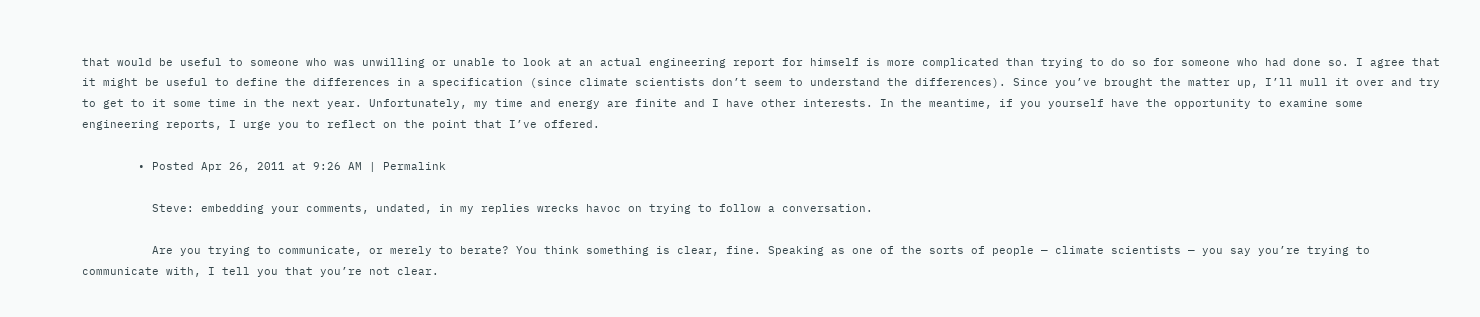that would be useful to someone who was unwilling or unable to look at an actual engineering report for himself is more complicated than trying to do so for someone who had done so. I agree that it might be useful to define the differences in a specification (since climate scientists don’t seem to understand the differences). Since you’ve brought the matter up, I’ll mull it over and try to get to it some time in the next year. Unfortunately, my time and energy are finite and I have other interests. In the meantime, if you yourself have the opportunity to examine some engineering reports, I urge you to reflect on the point that I’ve offered.

        • Posted Apr 26, 2011 at 9:26 AM | Permalink

          Steve: embedding your comments, undated, in my replies wrecks havoc on trying to follow a conversation.

          Are you trying to communicate, or merely to berate? You think something is clear, fine. Speaking as one of the sorts of people — climate scientists — you say you’re trying to communicate with, I tell you that you’re not clear.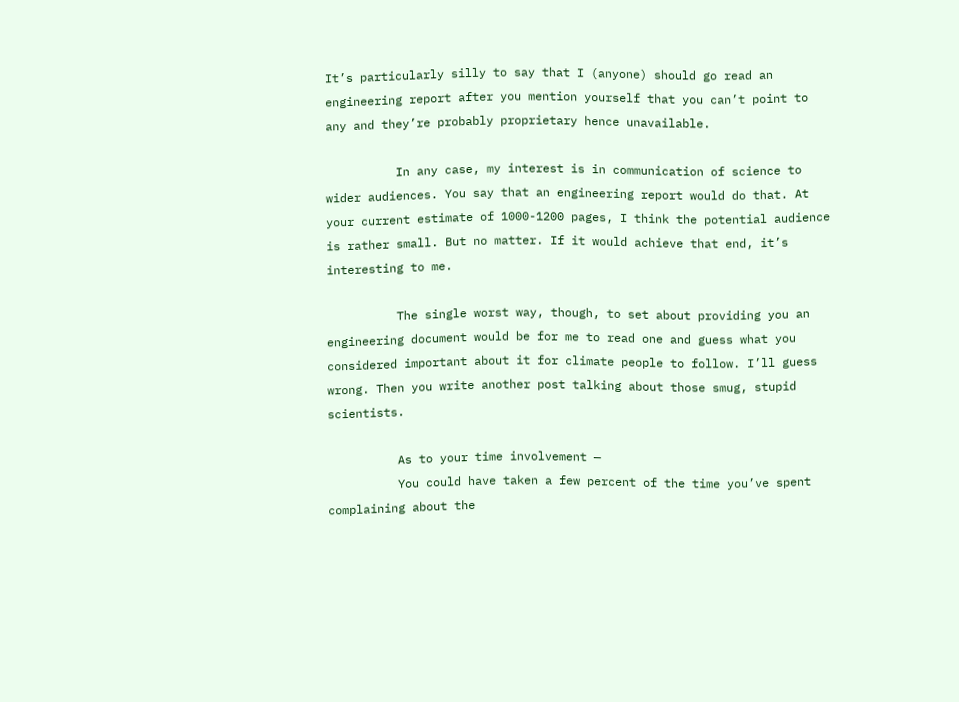It’s particularly silly to say that I (anyone) should go read an engineering report after you mention yourself that you can’t point to any and they’re probably proprietary hence unavailable.

          In any case, my interest is in communication of science to wider audiences. You say that an engineering report would do that. At your current estimate of 1000-1200 pages, I think the potential audience is rather small. But no matter. If it would achieve that end, it’s interesting to me.

          The single worst way, though, to set about providing you an engineering document would be for me to read one and guess what you considered important about it for climate people to follow. I’ll guess wrong. Then you write another post talking about those smug, stupid scientists.

          As to your time involvement —
          You could have taken a few percent of the time you’ve spent complaining about the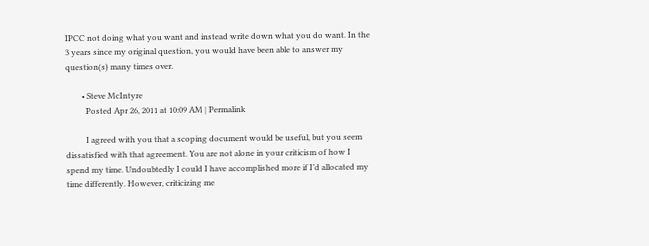IPCC not doing what you want and instead write down what you do want. In the 3 years since my original question, you would have been able to answer my question(s) many times over.

        • Steve McIntyre
          Posted Apr 26, 2011 at 10:09 AM | Permalink

          I agreed with you that a scoping document would be useful, but you seem dissatisfied with that agreement. You are not alone in your criticism of how I spend my time. Undoubtedly I could I have accomplished more if I’d allocated my time differently. However, criticizing me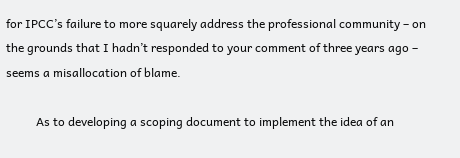for IPCC’s failure to more squarely address the professional community – on the grounds that I hadn’t responded to your comment of three years ago – seems a misallocation of blame.

          As to developing a scoping document to implement the idea of an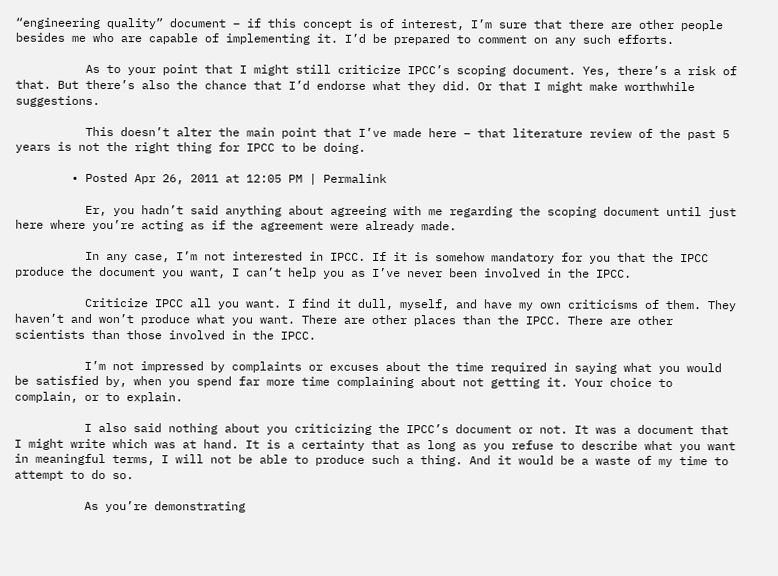“engineering quality” document – if this concept is of interest, I’m sure that there are other people besides me who are capable of implementing it. I’d be prepared to comment on any such efforts.

          As to your point that I might still criticize IPCC’s scoping document. Yes, there’s a risk of that. But there’s also the chance that I’d endorse what they did. Or that I might make worthwhile suggestions.

          This doesn’t alter the main point that I’ve made here – that literature review of the past 5 years is not the right thing for IPCC to be doing.

        • Posted Apr 26, 2011 at 12:05 PM | Permalink

          Er, you hadn’t said anything about agreeing with me regarding the scoping document until just here where you’re acting as if the agreement were already made.

          In any case, I’m not interested in IPCC. If it is somehow mandatory for you that the IPCC produce the document you want, I can’t help you as I’ve never been involved in the IPCC.

          Criticize IPCC all you want. I find it dull, myself, and have my own criticisms of them. They haven’t and won’t produce what you want. There are other places than the IPCC. There are other scientists than those involved in the IPCC.

          I’m not impressed by complaints or excuses about the time required in saying what you would be satisfied by, when you spend far more time complaining about not getting it. Your choice to complain, or to explain.

          I also said nothing about you criticizing the IPCC’s document or not. It was a document that I might write which was at hand. It is a certainty that as long as you refuse to describe what you want in meaningful terms, I will not be able to produce such a thing. And it would be a waste of my time to attempt to do so.

          As you’re demonstrating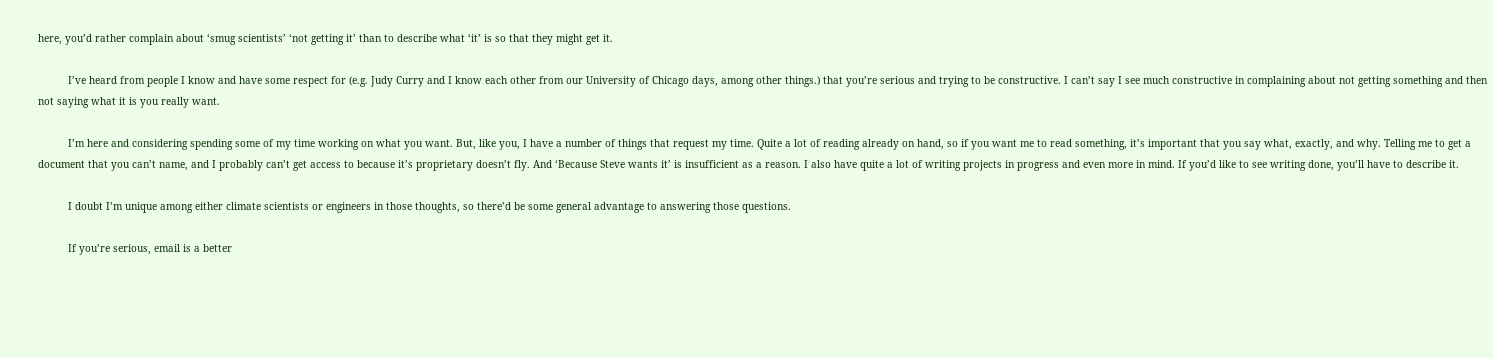here, you’d rather complain about ‘smug scientists’ ‘not getting it’ than to describe what ‘it’ is so that they might get it.

          I’ve heard from people I know and have some respect for (e.g. Judy Curry and I know each other from our University of Chicago days, among other things.) that you’re serious and trying to be constructive. I can’t say I see much constructive in complaining about not getting something and then not saying what it is you really want.

          I’m here and considering spending some of my time working on what you want. But, like you, I have a number of things that request my time. Quite a lot of reading already on hand, so if you want me to read something, it’s important that you say what, exactly, and why. Telling me to get a document that you can’t name, and I probably can’t get access to because it’s proprietary doesn’t fly. And ‘Because Steve wants it’ is insufficient as a reason. I also have quite a lot of writing projects in progress and even more in mind. If you’d like to see writing done, you’ll have to describe it.

          I doubt I’m unique among either climate scientists or engineers in those thoughts, so there’d be some general advantage to answering those questions.

          If you’re serious, email is a better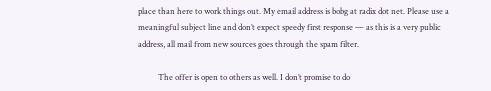place than here to work things out. My email address is bobg at radix dot net. Please use a meaningful subject line and don’t expect speedy first response — as this is a very public address, all mail from new sources goes through the spam filter.

          The offer is open to others as well. I don’t promise to do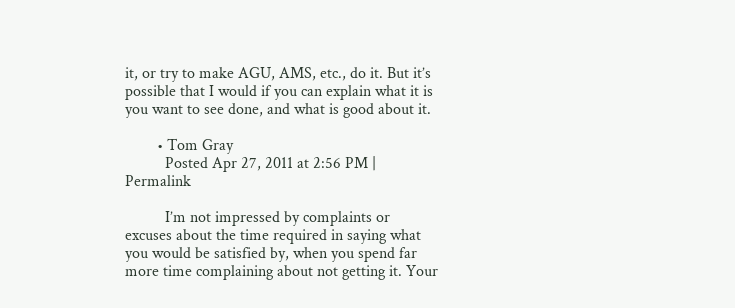it, or try to make AGU, AMS, etc., do it. But it’s possible that I would if you can explain what it is you want to see done, and what is good about it.

        • Tom Gray
          Posted Apr 27, 2011 at 2:56 PM | Permalink

          I’m not impressed by complaints or excuses about the time required in saying what you would be satisfied by, when you spend far more time complaining about not getting it. Your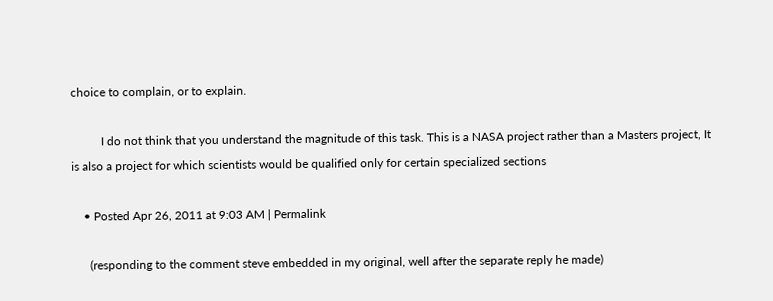choice to complain, or to explain.

          I do not think that you understand the magnitude of this task. This is a NASA project rather than a Masters project, It is also a project for which scientists would be qualified only for certain specialized sections

    • Posted Apr 26, 2011 at 9:03 AM | Permalink

      (responding to the comment steve embedded in my original, well after the separate reply he made)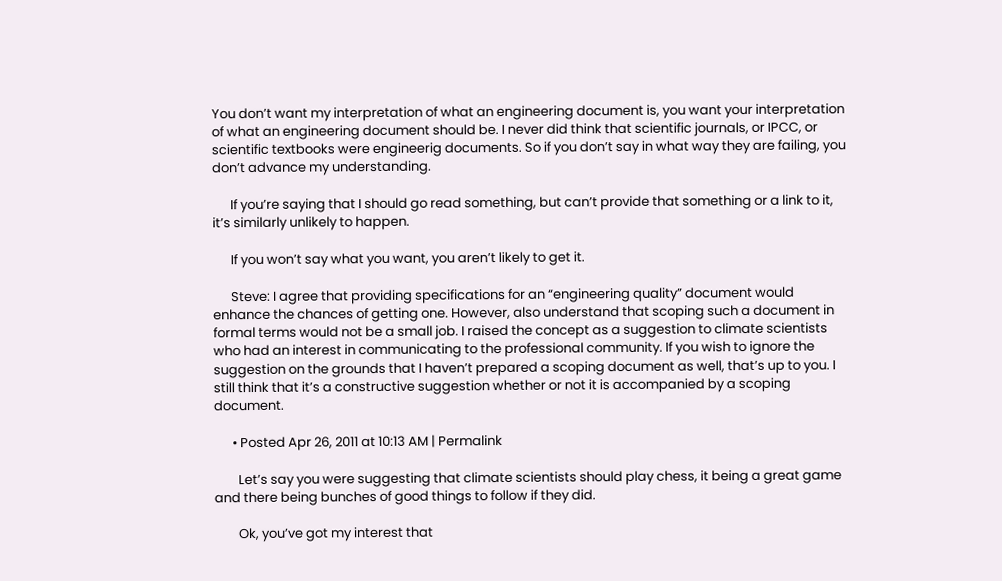You don’t want my interpretation of what an engineering document is, you want your interpretation of what an engineering document should be. I never did think that scientific journals, or IPCC, or scientific textbooks were engineerig documents. So if you don’t say in what way they are failing, you don’t advance my understanding.

      If you’re saying that I should go read something, but can’t provide that something or a link to it, it’s similarly unlikely to happen.

      If you won’t say what you want, you aren’t likely to get it.

      Steve: I agree that providing specifications for an “engineering quality” document would enhance the chances of getting one. However, also understand that scoping such a document in formal terms would not be a small job. I raised the concept as a suggestion to climate scientists who had an interest in communicating to the professional community. If you wish to ignore the suggestion on the grounds that I haven’t prepared a scoping document as well, that’s up to you. I still think that it’s a constructive suggestion whether or not it is accompanied by a scoping document.

      • Posted Apr 26, 2011 at 10:13 AM | Permalink

        Let’s say you were suggesting that climate scientists should play chess, it being a great game and there being bunches of good things to follow if they did.

        Ok, you’ve got my interest that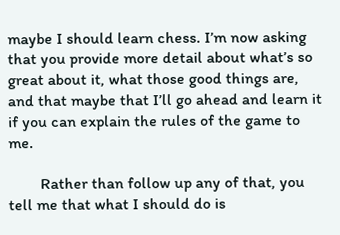maybe I should learn chess. I’m now asking that you provide more detail about what’s so great about it, what those good things are, and that maybe that I’ll go ahead and learn it if you can explain the rules of the game to me.

        Rather than follow up any of that, you tell me that what I should do is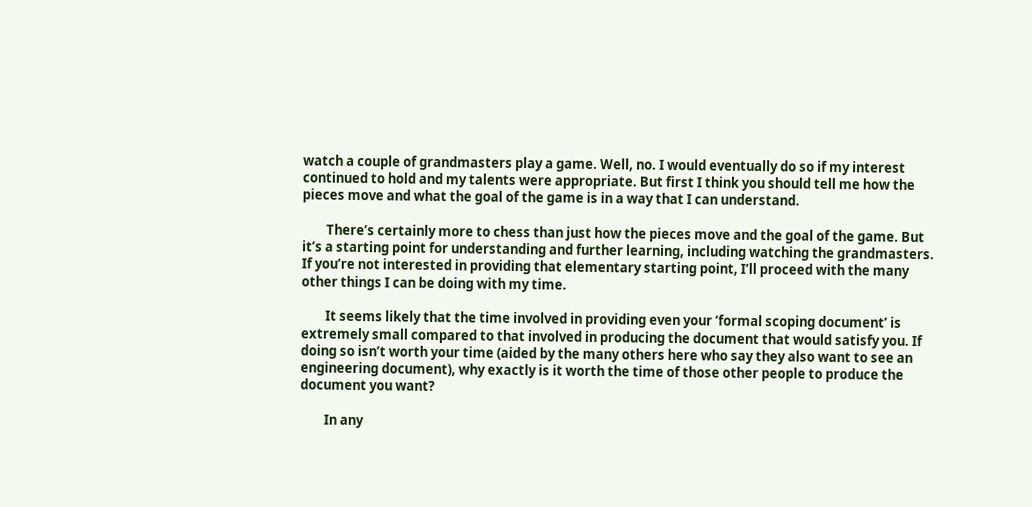watch a couple of grandmasters play a game. Well, no. I would eventually do so if my interest continued to hold and my talents were appropriate. But first I think you should tell me how the pieces move and what the goal of the game is in a way that I can understand.

        There’s certainly more to chess than just how the pieces move and the goal of the game. But it’s a starting point for understanding and further learning, including watching the grandmasters. If you’re not interested in providing that elementary starting point, I’ll proceed with the many other things I can be doing with my time.

        It seems likely that the time involved in providing even your ‘formal scoping document’ is extremely small compared to that involved in producing the document that would satisfy you. If doing so isn’t worth your time (aided by the many others here who say they also want to see an engineering document), why exactly is it worth the time of those other people to produce the document you want?

        In any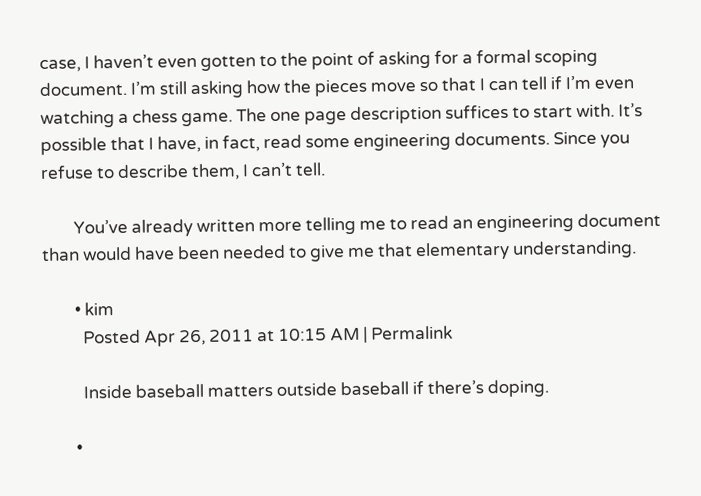case, I haven’t even gotten to the point of asking for a formal scoping document. I’m still asking how the pieces move so that I can tell if I’m even watching a chess game. The one page description suffices to start with. It’s possible that I have, in fact, read some engineering documents. Since you refuse to describe them, I can’t tell.

        You’ve already written more telling me to read an engineering document than would have been needed to give me that elementary understanding.

        • kim
          Posted Apr 26, 2011 at 10:15 AM | Permalink

          Inside baseball matters outside baseball if there’s doping.

        •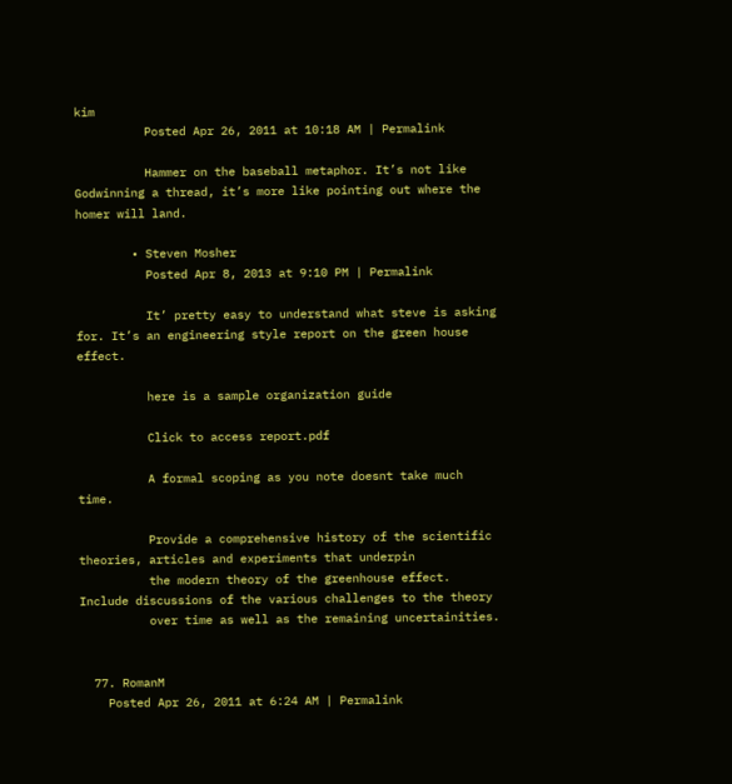kim
          Posted Apr 26, 2011 at 10:18 AM | Permalink

          Hammer on the baseball metaphor. It’s not like Godwinning a thread, it’s more like pointing out where the homer will land.

        • Steven Mosher
          Posted Apr 8, 2013 at 9:10 PM | Permalink

          It’ pretty easy to understand what steve is asking for. It’s an engineering style report on the green house effect.

          here is a sample organization guide

          Click to access report.pdf

          A formal scoping as you note doesnt take much time.

          Provide a comprehensive history of the scientific theories, articles and experiments that underpin
          the modern theory of the greenhouse effect. Include discussions of the various challenges to the theory
          over time as well as the remaining uncertainities.


  77. RomanM
    Posted Apr 26, 2011 at 6:24 AM | Permalink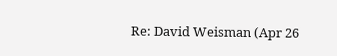Re: David Weisman (Apr 26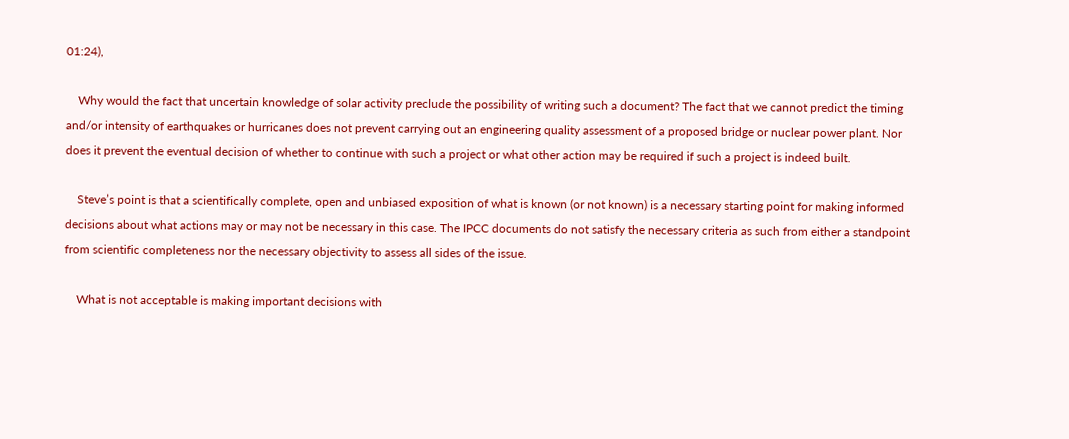01:24),

    Why would the fact that uncertain knowledge of solar activity preclude the possibility of writing such a document? The fact that we cannot predict the timing and/or intensity of earthquakes or hurricanes does not prevent carrying out an engineering quality assessment of a proposed bridge or nuclear power plant. Nor does it prevent the eventual decision of whether to continue with such a project or what other action may be required if such a project is indeed built.

    Steve’s point is that a scientifically complete, open and unbiased exposition of what is known (or not known) is a necessary starting point for making informed decisions about what actions may or may not be necessary in this case. The IPCC documents do not satisfy the necessary criteria as such from either a standpoint from scientific completeness nor the necessary objectivity to assess all sides of the issue.

    What is not acceptable is making important decisions with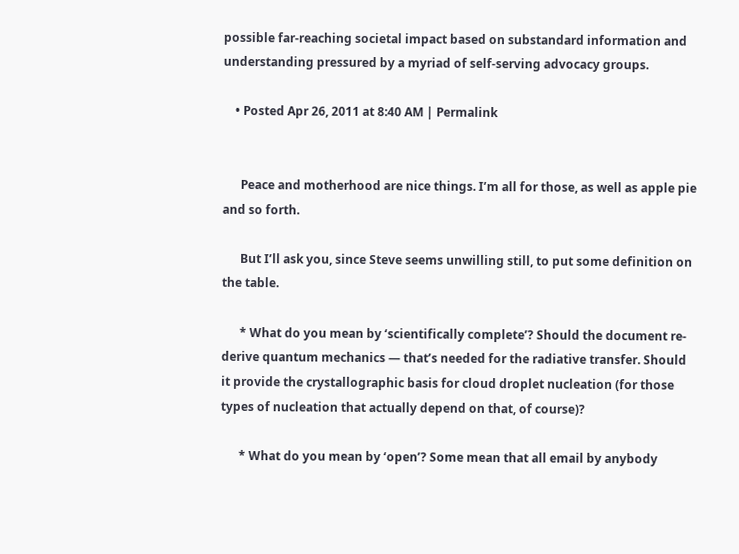possible far-reaching societal impact based on substandard information and understanding pressured by a myriad of self-serving advocacy groups.

    • Posted Apr 26, 2011 at 8:40 AM | Permalink


      Peace and motherhood are nice things. I’m all for those, as well as apple pie and so forth.

      But I’ll ask you, since Steve seems unwilling still, to put some definition on the table.

      * What do you mean by ‘scientifically complete’? Should the document re-derive quantum mechanics — that’s needed for the radiative transfer. Should it provide the crystallographic basis for cloud droplet nucleation (for those types of nucleation that actually depend on that, of course)?

      * What do you mean by ‘open’? Some mean that all email by anybody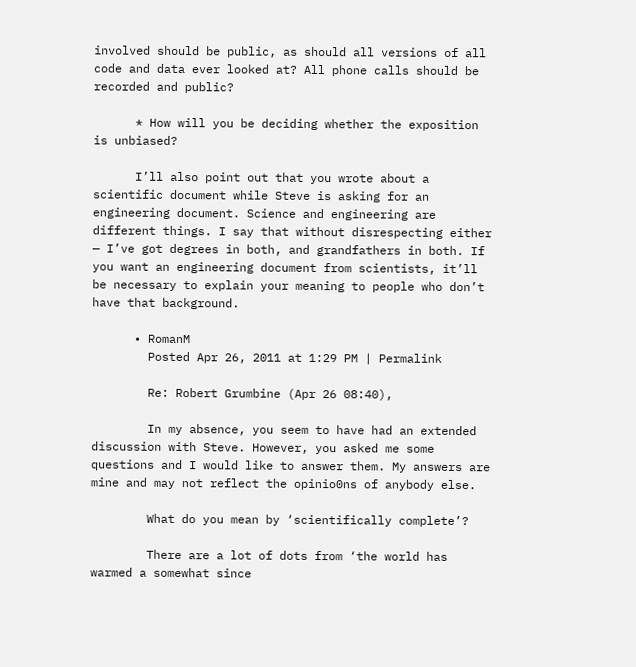involved should be public, as should all versions of all code and data ever looked at? All phone calls should be recorded and public?

      * How will you be deciding whether the exposition is unbiased?

      I’ll also point out that you wrote about a scientific document while Steve is asking for an engineering document. Science and engineering are different things. I say that without disrespecting either — I’ve got degrees in both, and grandfathers in both. If you want an engineering document from scientists, it’ll be necessary to explain your meaning to people who don’t have that background.

      • RomanM
        Posted Apr 26, 2011 at 1:29 PM | Permalink

        Re: Robert Grumbine (Apr 26 08:40),

        In my absence, you seem to have had an extended discussion with Steve. However, you asked me some questions and I would like to answer them. My answers are mine and may not reflect the opinio0ns of anybody else.

        What do you mean by ‘scientifically complete’?

        There are a lot of dots from ‘the world has warmed a somewhat since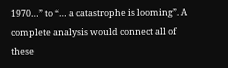1970…” to “… a catastrophe is looming”. A complete analysis would connect all of these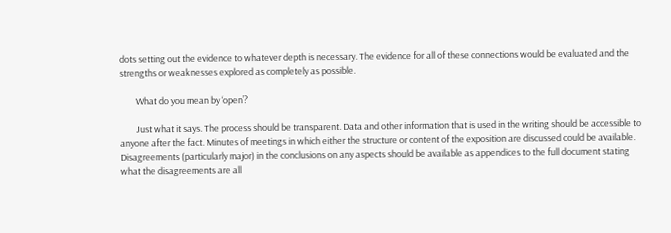dots setting out the evidence to whatever depth is necessary. The evidence for all of these connections would be evaluated and the strengths or weaknesses explored as completely as possible.

        What do you mean by ‘open’?

        Just what it says. The process should be transparent. Data and other information that is used in the writing should be accessible to anyone after the fact. Minutes of meetings in which either the structure or content of the exposition are discussed could be available. Disagreements (particularly major) in the conclusions on any aspects should be available as appendices to the full document stating what the disagreements are all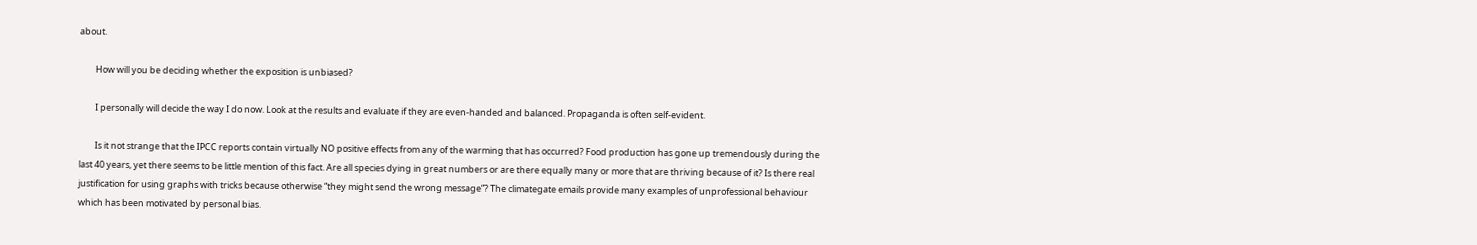about.

        How will you be deciding whether the exposition is unbiased?

        I personally will decide the way I do now. Look at the results and evaluate if they are even-handed and balanced. Propaganda is often self-evident.

        Is it not strange that the IPCC reports contain virtually NO positive effects from any of the warming that has occurred? Food production has gone up tremendously during the last 40 years, yet there seems to be little mention of this fact. Are all species dying in great numbers or are there equally many or more that are thriving because of it? Is there real justification for using graphs with tricks because otherwise “they might send the wrong message”? The climategate emails provide many examples of unprofessional behaviour which has been motivated by personal bias.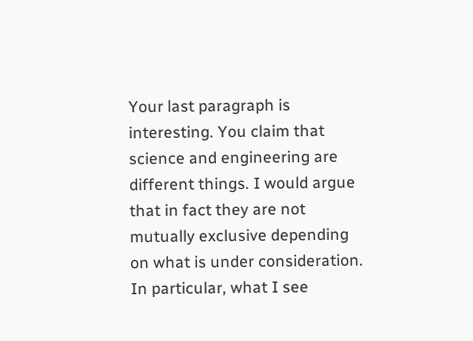Your last paragraph is interesting. You claim that science and engineering are different things. I would argue that in fact they are not mutually exclusive depending on what is under consideration. In particular, what I see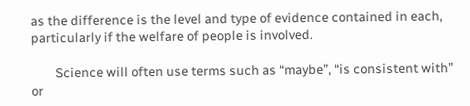as the difference is the level and type of evidence contained in each, particularly if the welfare of people is involved.

        Science will often use terms such as “maybe”, “is consistent with” or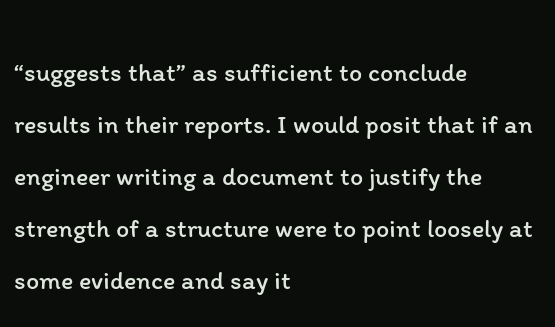“suggests that” as sufficient to conclude results in their reports. I would posit that if an engineer writing a document to justify the strength of a structure were to point loosely at some evidence and say it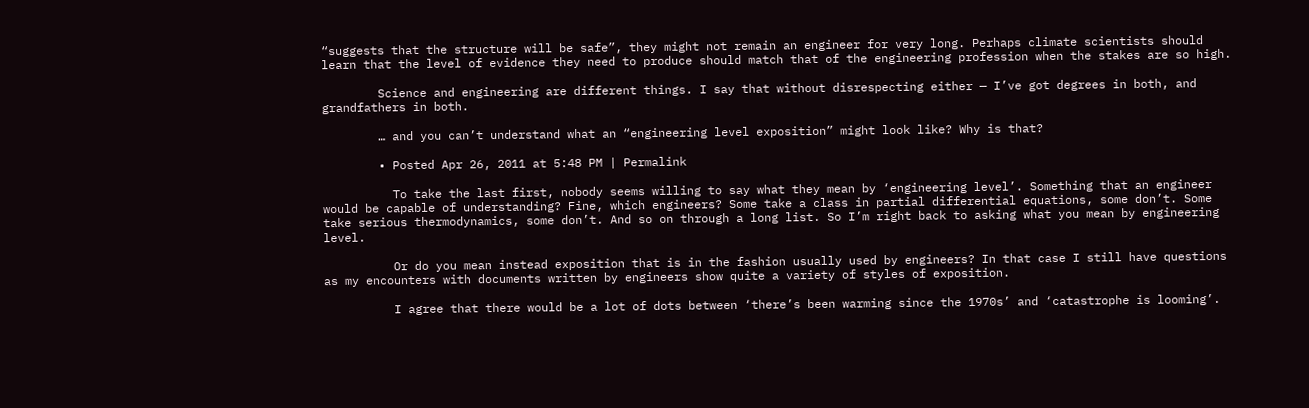“suggests that the structure will be safe”, they might not remain an engineer for very long. Perhaps climate scientists should learn that the level of evidence they need to produce should match that of the engineering profession when the stakes are so high.

        Science and engineering are different things. I say that without disrespecting either — I’ve got degrees in both, and grandfathers in both.

        … and you can’t understand what an “engineering level exposition” might look like? Why is that?

        • Posted Apr 26, 2011 at 5:48 PM | Permalink

          To take the last first, nobody seems willing to say what they mean by ‘engineering level’. Something that an engineer would be capable of understanding? Fine, which engineers? Some take a class in partial differential equations, some don’t. Some take serious thermodynamics, some don’t. And so on through a long list. So I’m right back to asking what you mean by engineering level.

          Or do you mean instead exposition that is in the fashion usually used by engineers? In that case I still have questions as my encounters with documents written by engineers show quite a variety of styles of exposition.

          I agree that there would be a lot of dots between ‘there’s been warming since the 1970s’ and ‘catastrophe is looming’.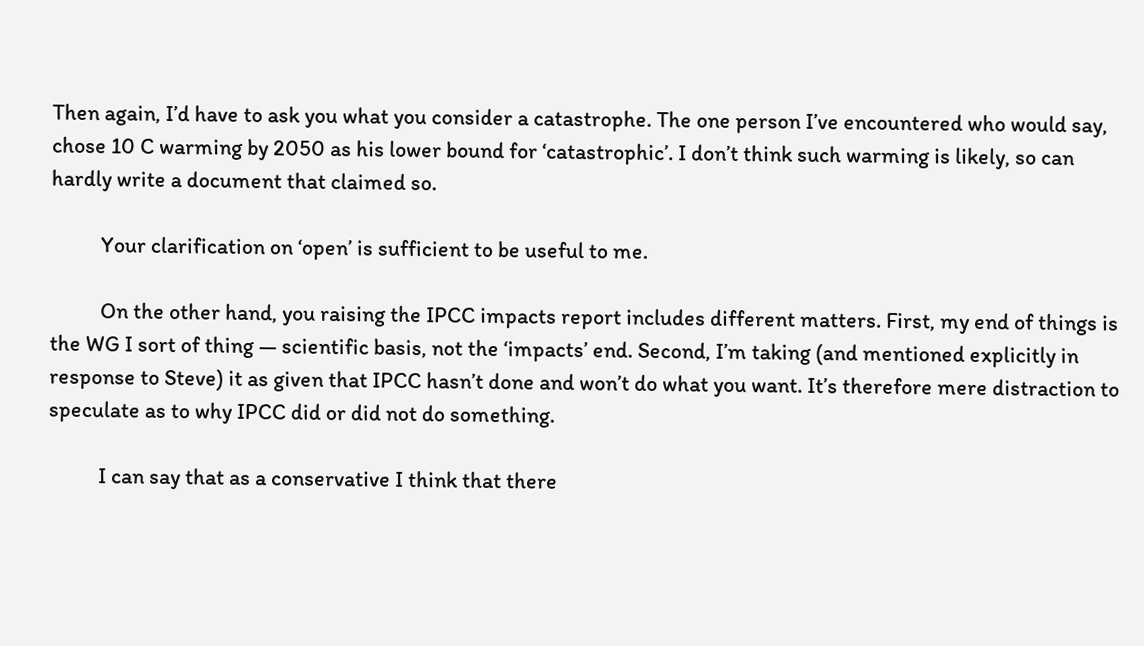Then again, I’d have to ask you what you consider a catastrophe. The one person I’ve encountered who would say, chose 10 C warming by 2050 as his lower bound for ‘catastrophic’. I don’t think such warming is likely, so can hardly write a document that claimed so.

          Your clarification on ‘open’ is sufficient to be useful to me.

          On the other hand, you raising the IPCC impacts report includes different matters. First, my end of things is the WG I sort of thing — scientific basis, not the ‘impacts’ end. Second, I’m taking (and mentioned explicitly in response to Steve) it as given that IPCC hasn’t done and won’t do what you want. It’s therefore mere distraction to speculate as to why IPCC did or did not do something.

          I can say that as a conservative I think that there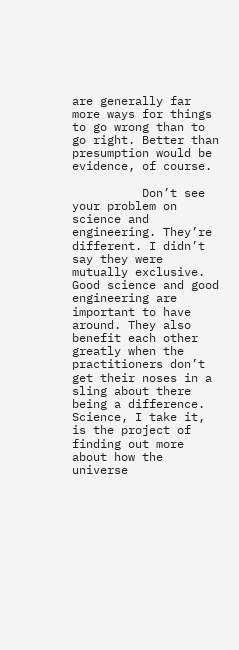are generally far more ways for things to go wrong than to go right. Better than presumption would be evidence, of course.

          Don’t see your problem on science and engineering. They’re different. I didn’t say they were mutually exclusive. Good science and good engineering are important to have around. They also benefit each other greatly when the practitioners don’t get their noses in a sling about there being a difference. Science, I take it, is the project of finding out more about how the universe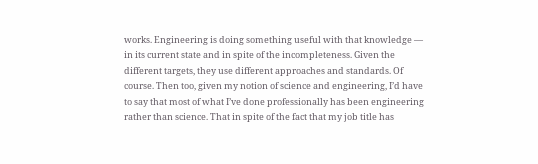works. Engineering is doing something useful with that knowledge — in its current state and in spite of the incompleteness. Given the different targets, they use different approaches and standards. Of course. Then too, given my notion of science and engineering, I’d have to say that most of what I’ve done professionally has been engineering rather than science. That in spite of the fact that my job title has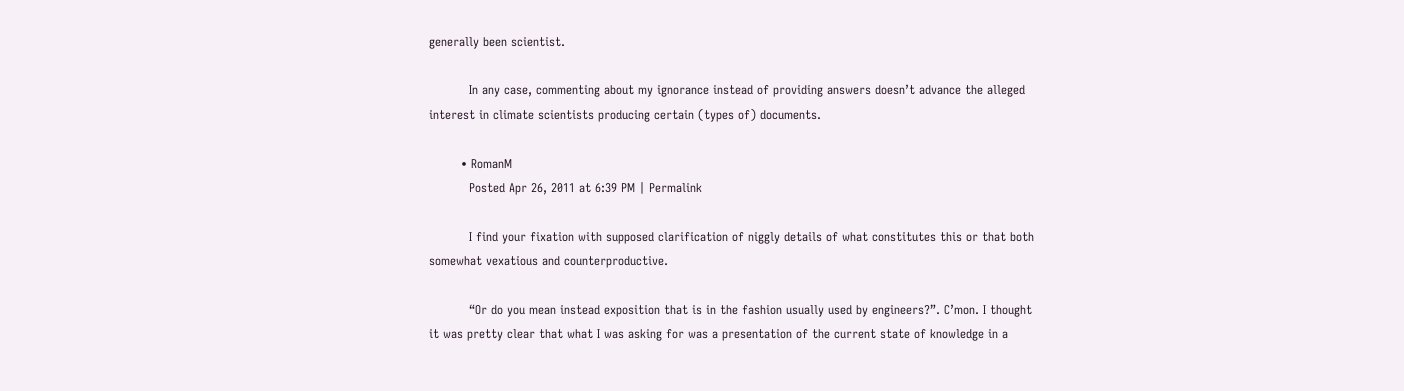generally been scientist.

          In any case, commenting about my ignorance instead of providing answers doesn’t advance the alleged interest in climate scientists producing certain (types of) documents.

        • RomanM
          Posted Apr 26, 2011 at 6:39 PM | Permalink

          I find your fixation with supposed clarification of niggly details of what constitutes this or that both somewhat vexatious and counterproductive.

          “Or do you mean instead exposition that is in the fashion usually used by engineers?”. C’mon. I thought it was pretty clear that what I was asking for was a presentation of the current state of knowledge in a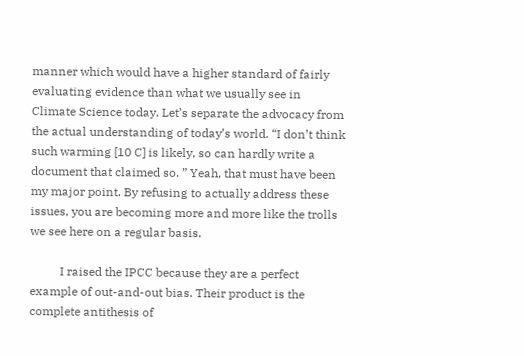manner which would have a higher standard of fairly evaluating evidence than what we usually see in Climate Science today. Let’s separate the advocacy from the actual understanding of today’s world. “I don’t think such warming [10 C] is likely, so can hardly write a document that claimed so. ” Yeah, that must have been my major point. By refusing to actually address these issues, you are becoming more and more like the trolls we see here on a regular basis.

          I raised the IPCC because they are a perfect example of out-and-out bias. Their product is the complete antithesis of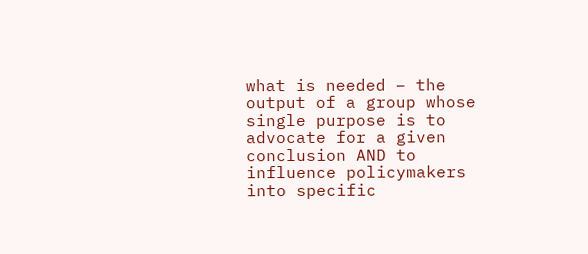what is needed – the output of a group whose single purpose is to advocate for a given conclusion AND to influence policymakers into specific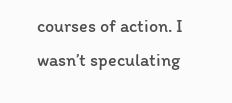courses of action. I wasn’t speculating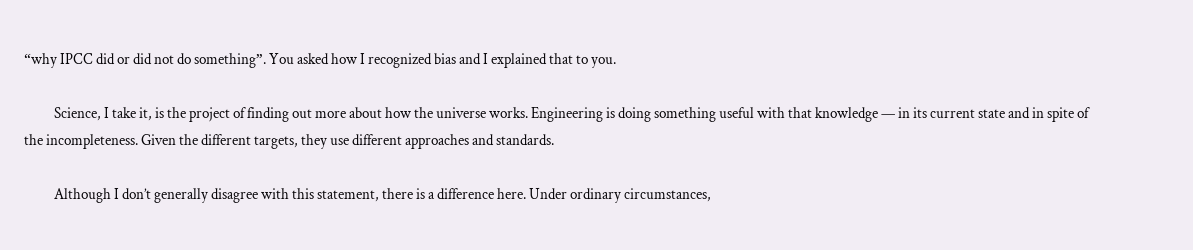“why IPCC did or did not do something”. You asked how I recognized bias and I explained that to you.

          Science, I take it, is the project of finding out more about how the universe works. Engineering is doing something useful with that knowledge — in its current state and in spite of the incompleteness. Given the different targets, they use different approaches and standards.

          Although I don’t generally disagree with this statement, there is a difference here. Under ordinary circumstances,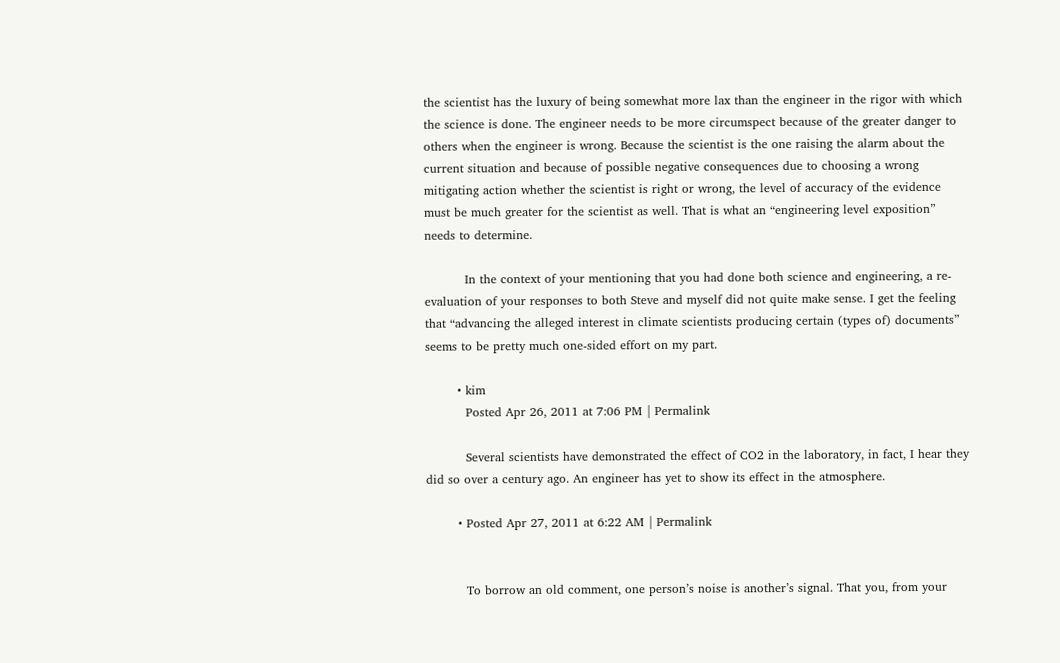the scientist has the luxury of being somewhat more lax than the engineer in the rigor with which the science is done. The engineer needs to be more circumspect because of the greater danger to others when the engineer is wrong. Because the scientist is the one raising the alarm about the current situation and because of possible negative consequences due to choosing a wrong mitigating action whether the scientist is right or wrong, the level of accuracy of the evidence must be much greater for the scientist as well. That is what an “engineering level exposition” needs to determine.

          In the context of your mentioning that you had done both science and engineering, a re-evaluation of your responses to both Steve and myself did not quite make sense. I get the feeling that “advancing the alleged interest in climate scientists producing certain (types of) documents” seems to be pretty much one-sided effort on my part.

        • kim
          Posted Apr 26, 2011 at 7:06 PM | Permalink

          Several scientists have demonstrated the effect of CO2 in the laboratory, in fact, I hear they did so over a century ago. An engineer has yet to show its effect in the atmosphere.

        • Posted Apr 27, 2011 at 6:22 AM | Permalink


          To borrow an old comment, one person’s noise is another’s signal. That you, from your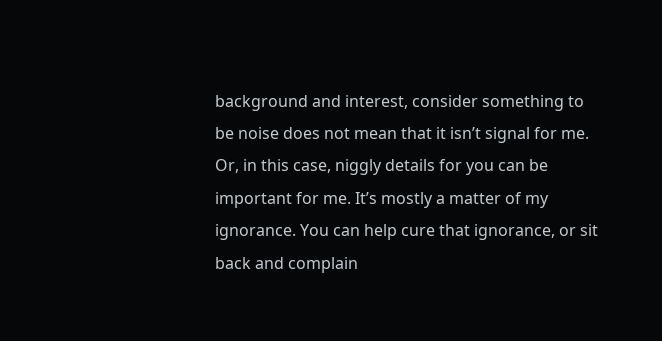background and interest, consider something to be noise does not mean that it isn’t signal for me. Or, in this case, niggly details for you can be important for me. It’s mostly a matter of my ignorance. You can help cure that ignorance, or sit back and complain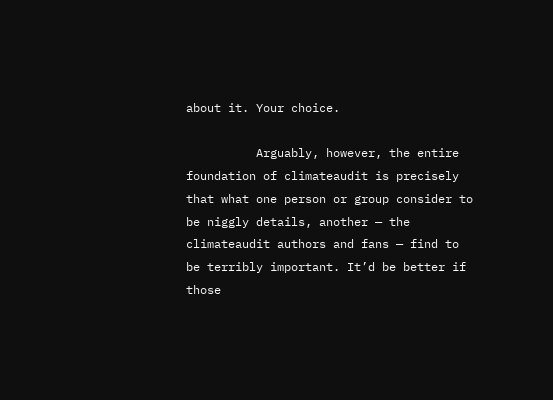about it. Your choice.

          Arguably, however, the entire foundation of climateaudit is precisely that what one person or group consider to be niggly details, another — the climateaudit authors and fans — find to be terribly important. It’d be better if those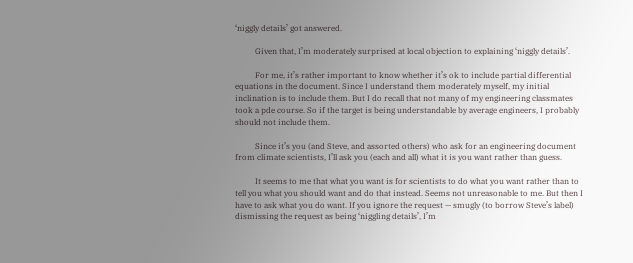‘niggly details’ got answered.

          Given that, I’m moderately surprised at local objection to explaining ‘niggly details’.

          For me, it’s rather important to know whether it’s ok to include partial differential equations in the document. Since I understand them moderately myself, my initial inclination is to include them. But I do recall that not many of my engineering classmates took a pde course. So if the target is being understandable by average engineers, I probably should not include them.

          Since it’s you (and Steve, and assorted others) who ask for an engineering document from climate scientists, I’ll ask you (each and all) what it is you want rather than guess.

          It seems to me that what you want is for scientists to do what you want rather than to tell you what you should want and do that instead. Seems not unreasonable to me. But then I have to ask what you do want. If you ignore the request — smugly (to borrow Steve’s label) dismissing the request as being ‘niggling details’, I’m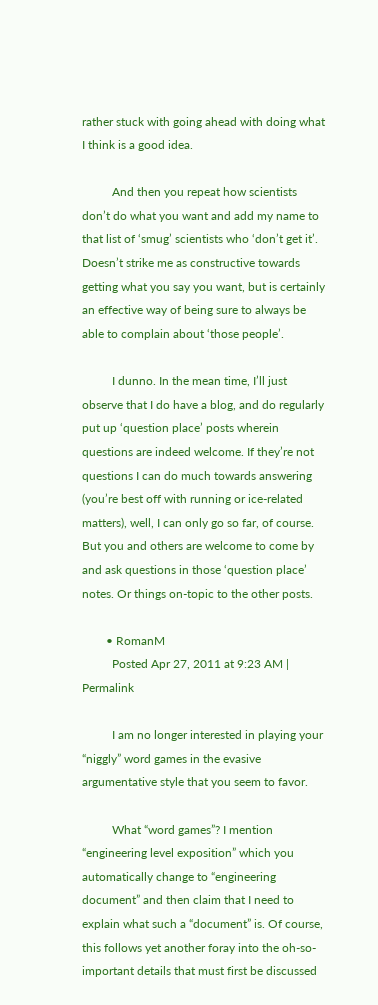rather stuck with going ahead with doing what I think is a good idea.

          And then you repeat how scientists don’t do what you want and add my name to that list of ‘smug’ scientists who ‘don’t get it’. Doesn’t strike me as constructive towards getting what you say you want, but is certainly an effective way of being sure to always be able to complain about ‘those people’.

          I dunno. In the mean time, I’ll just observe that I do have a blog, and do regularly put up ‘question place’ posts wherein questions are indeed welcome. If they’re not questions I can do much towards answering (you’re best off with running or ice-related matters), well, I can only go so far, of course. But you and others are welcome to come by and ask questions in those ‘question place’ notes. Or things on-topic to the other posts.

        • RomanM
          Posted Apr 27, 2011 at 9:23 AM | Permalink

          I am no longer interested in playing your “niggly” word games in the evasive argumentative style that you seem to favor.

          What “word games”? I mention “engineering level exposition” which you automatically change to “engineering document” and then claim that I need to explain what such a “document” is. Of course, this follows yet another foray into the oh-so-important details that must first be discussed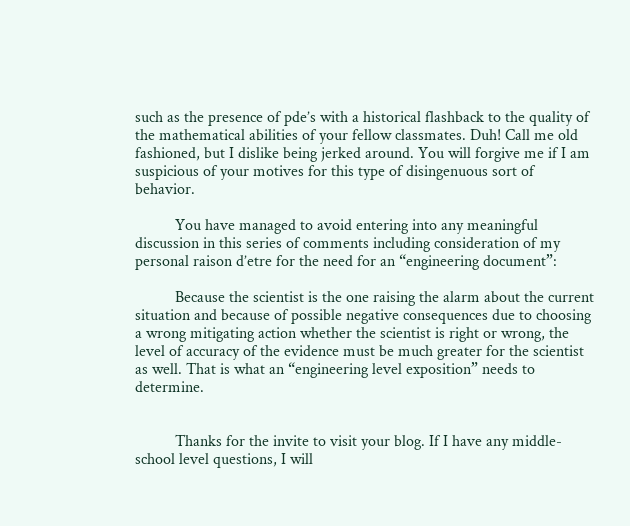such as the presence of pde’s with a historical flashback to the quality of the mathematical abilities of your fellow classmates. Duh! Call me old fashioned, but I dislike being jerked around. You will forgive me if I am suspicious of your motives for this type of disingenuous sort of behavior.

          You have managed to avoid entering into any meaningful discussion in this series of comments including consideration of my personal raison d’etre for the need for an “engineering document”:

          Because the scientist is the one raising the alarm about the current situation and because of possible negative consequences due to choosing a wrong mitigating action whether the scientist is right or wrong, the level of accuracy of the evidence must be much greater for the scientist as well. That is what an “engineering level exposition” needs to determine.


          Thanks for the invite to visit your blog. If I have any middle-school level questions, I will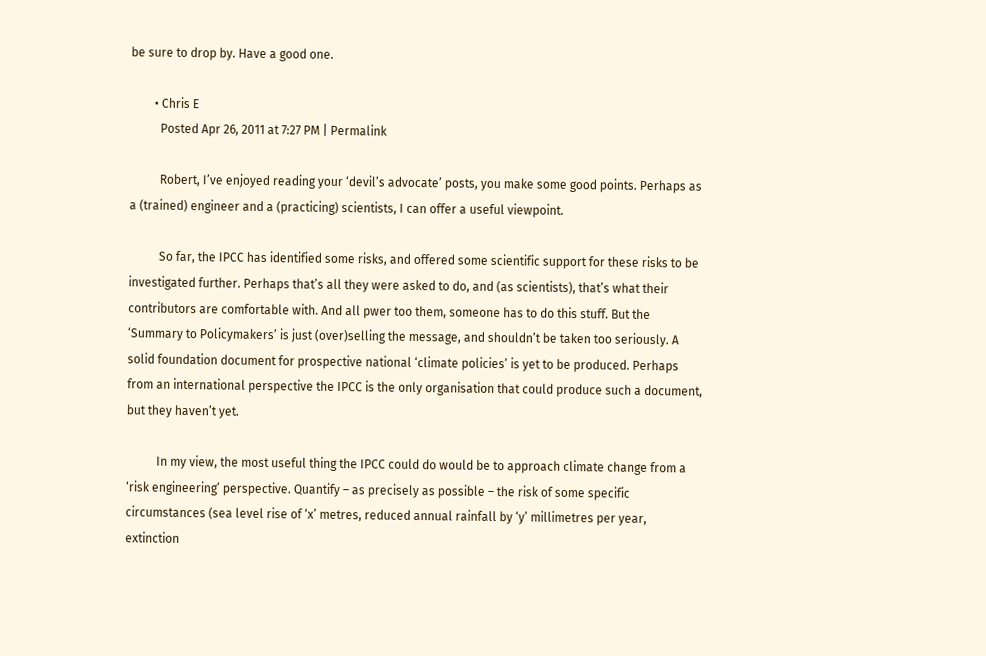be sure to drop by. Have a good one.

        • Chris E
          Posted Apr 26, 2011 at 7:27 PM | Permalink

          Robert, I’ve enjoyed reading your ‘devil’s advocate’ posts, you make some good points. Perhaps as a (trained) engineer and a (practicing) scientists, I can offer a useful viewpoint.

          So far, the IPCC has identified some risks, and offered some scientific support for these risks to be investigated further. Perhaps that’s all they were asked to do, and (as scientists), that’s what their contributors are comfortable with. And all pwer too them, someone has to do this stuff. But the ‘Summary to Policymakers’ is just (over)selling the message, and shouldn’t be taken too seriously. A solid foundation document for prospective national ‘climate policies’ is yet to be produced. Perhaps from an international perspective the IPCC is the only organisation that could produce such a document, but they haven’t yet.

          In my view, the most useful thing the IPCC could do would be to approach climate change from a ‘risk engineering’ perspective. Quantify – as precisely as possible – the risk of some specific circumstances (sea level rise of ‘x’ metres, reduced annual rainfall by ‘y’ millimetres per year, extinction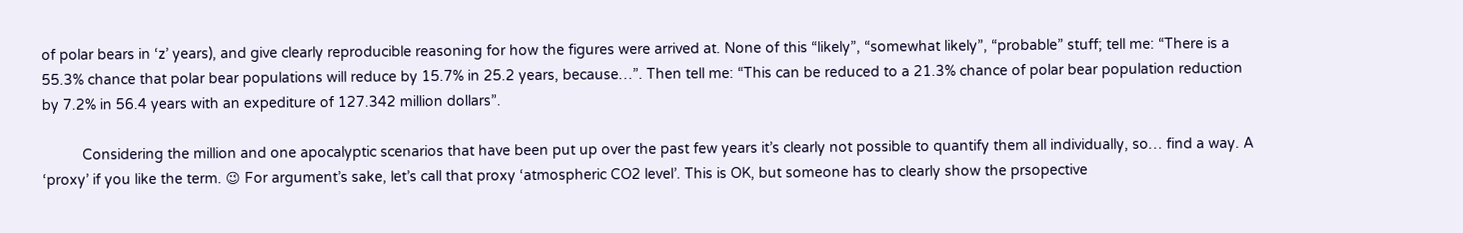of polar bears in ‘z’ years), and give clearly reproducible reasoning for how the figures were arrived at. None of this “likely”, “somewhat likely”, “probable” stuff; tell me: “There is a 55.3% chance that polar bear populations will reduce by 15.7% in 25.2 years, because…”. Then tell me: “This can be reduced to a 21.3% chance of polar bear population reduction by 7.2% in 56.4 years with an expediture of 127.342 million dollars”.

          Considering the million and one apocalyptic scenarios that have been put up over the past few years it’s clearly not possible to quantify them all individually, so… find a way. A ‘proxy’ if you like the term. 😉 For argument’s sake, let’s call that proxy ‘atmospheric CO2 level’. This is OK, but someone has to clearly show the prsopective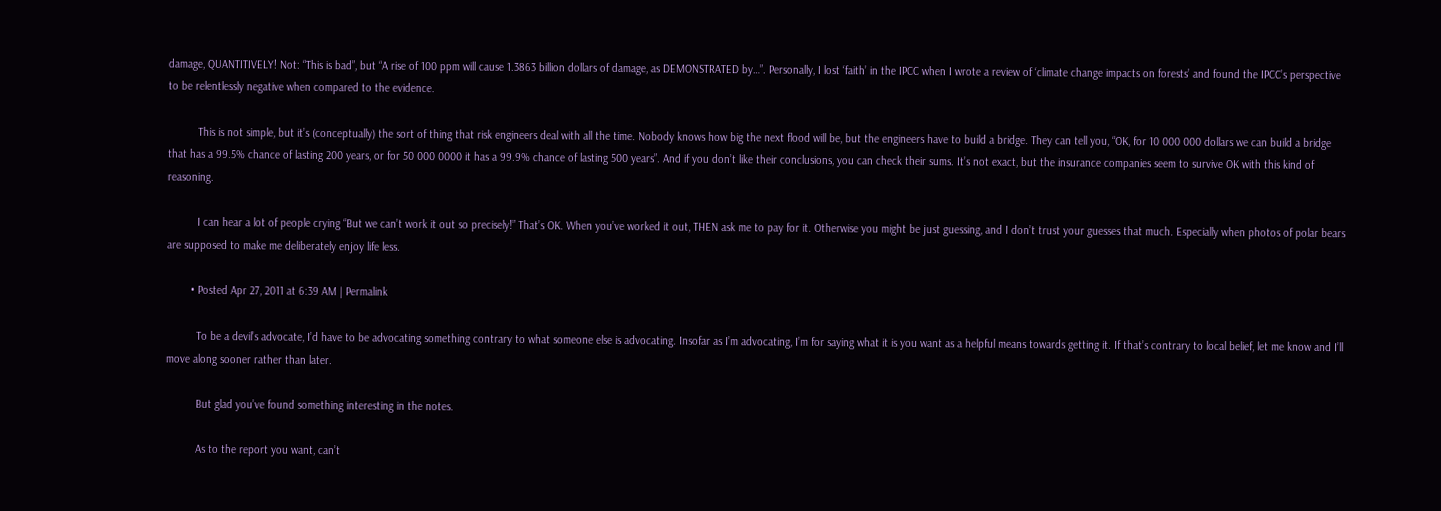damage, QUANTITIVELY! Not: “This is bad”, but “A rise of 100 ppm will cause 1.3863 billion dollars of damage, as DEMONSTRATED by…”. Personally, I lost ‘faith’ in the IPCC when I wrote a review of ‘climate change impacts on forests’ and found the IPCC’s perspective to be relentlessly negative when compared to the evidence.

          This is not simple, but it’s (conceptually) the sort of thing that risk engineers deal with all the time. Nobody knows how big the next flood will be, but the engineers have to build a bridge. They can tell you, “OK, for 10 000 000 dollars we can build a bridge that has a 99.5% chance of lasting 200 years, or for 50 000 0000 it has a 99.9% chance of lasting 500 years”. And if you don’t like their conclusions, you can check their sums. It’s not exact, but the insurance companies seem to survive OK with this kind of reasoning.

          I can hear a lot of people crying “But we can’t work it out so precisely!” That’s OK. When you’ve worked it out, THEN ask me to pay for it. Otherwise you might be just guessing, and I don’t trust your guesses that much. Especially when photos of polar bears are supposed to make me deliberately enjoy life less.

        • Posted Apr 27, 2011 at 6:39 AM | Permalink

          To be a devil’s advocate, I’d have to be advocating something contrary to what someone else is advocating. Insofar as I’m advocating, I’m for saying what it is you want as a helpful means towards getting it. If that’s contrary to local belief, let me know and I’ll move along sooner rather than later.

          But glad you’ve found something interesting in the notes.

          As to the report you want, can’t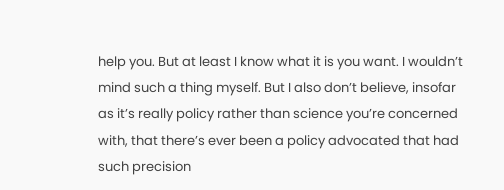help you. But at least I know what it is you want. I wouldn’t mind such a thing myself. But I also don’t believe, insofar as it’s really policy rather than science you’re concerned with, that there’s ever been a policy advocated that had such precision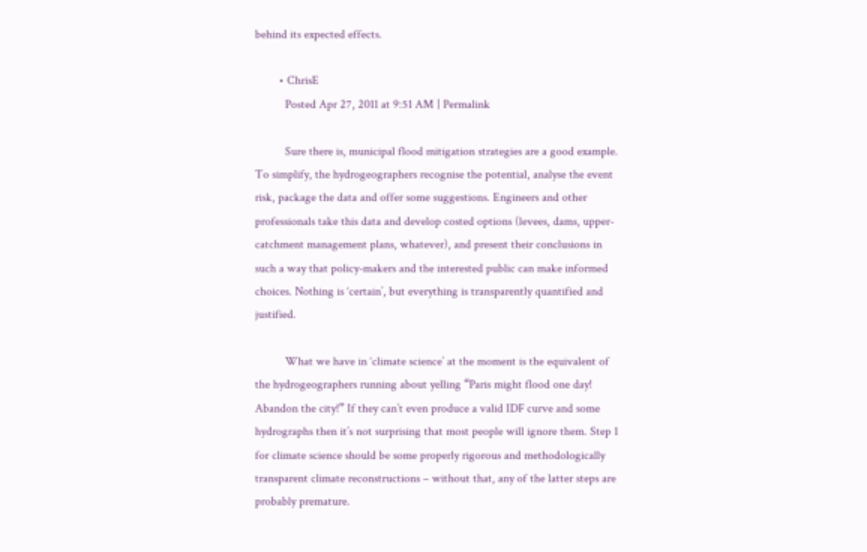behind its expected effects.

        • ChrisE
          Posted Apr 27, 2011 at 9:51 AM | Permalink

          Sure there is, municipal flood mitigation strategies are a good example. To simplify, the hydrogeographers recognise the potential, analyse the event risk, package the data and offer some suggestions. Engineers and other professionals take this data and develop costed options (levees, dams, upper-catchment management plans, whatever), and present their conclusions in such a way that policy-makers and the interested public can make informed choices. Nothing is ‘certain’, but everything is transparently quantified and justified.

          What we have in ‘climate science’ at the moment is the equivalent of the hydrogeographers running about yelling “Paris might flood one day! Abandon the city!” If they can’t even produce a valid IDF curve and some hydrographs then it’s not surprising that most people will ignore them. Step 1 for climate science should be some properly rigorous and methodologically transparent climate reconstructions – without that, any of the latter steps are probably premature.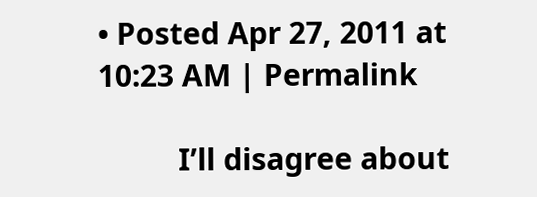• Posted Apr 27, 2011 at 10:23 AM | Permalink

          I’ll disagree about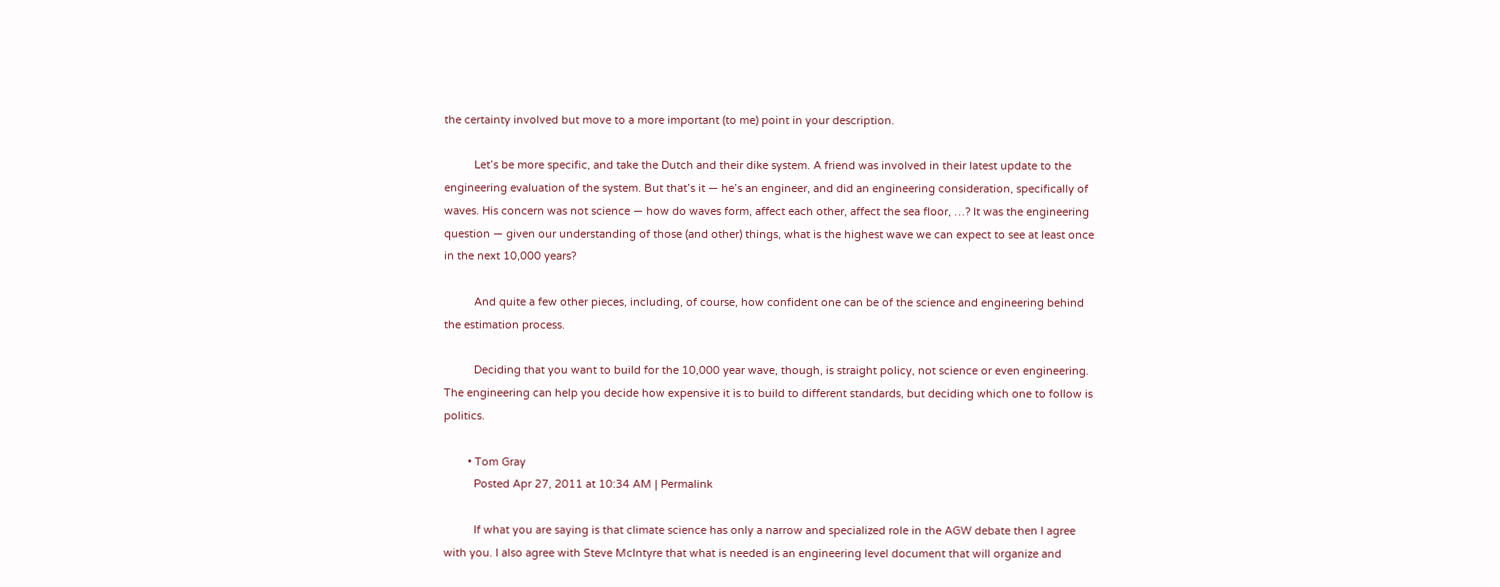the certainty involved but move to a more important (to me) point in your description.

          Let’s be more specific, and take the Dutch and their dike system. A friend was involved in their latest update to the engineering evaluation of the system. But that’s it — he’s an engineer, and did an engineering consideration, specifically of waves. His concern was not science — how do waves form, affect each other, affect the sea floor, …? It was the engineering question — given our understanding of those (and other) things, what is the highest wave we can expect to see at least once in the next 10,000 years?

          And quite a few other pieces, including, of course, how confident one can be of the science and engineering behind the estimation process.

          Deciding that you want to build for the 10,000 year wave, though, is straight policy, not science or even engineering. The engineering can help you decide how expensive it is to build to different standards, but deciding which one to follow is politics.

        • Tom Gray
          Posted Apr 27, 2011 at 10:34 AM | Permalink

          If what you are saying is that climate science has only a narrow and specialized role in the AGW debate then I agree with you. I also agree with Steve McIntyre that what is needed is an engineering level document that will organize and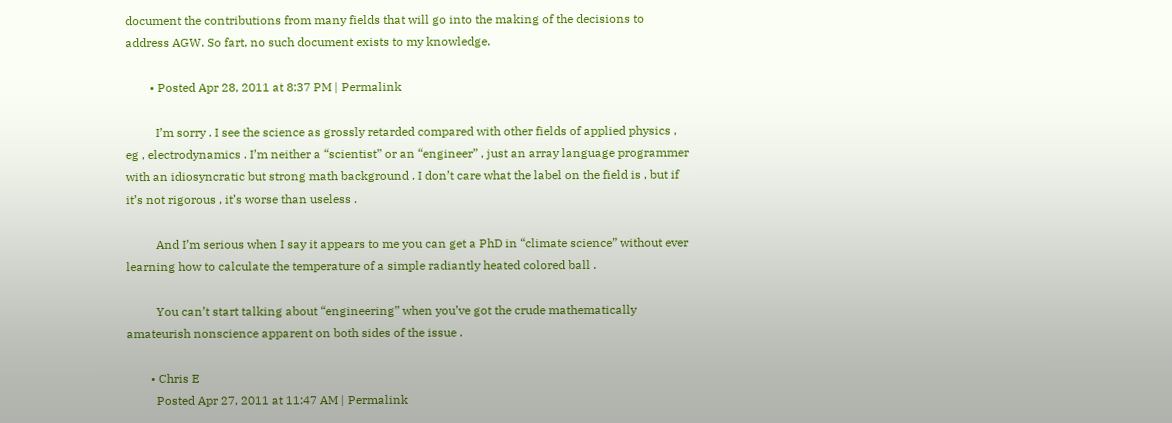document the contributions from many fields that will go into the making of the decisions to address AGW. So fart, no such document exists to my knowledge.

        • Posted Apr 28, 2011 at 8:37 PM | Permalink

          I’m sorry . I see the science as grossly retarded compared with other fields of applied physics , eg , electrodynamics . I’m neither a “scientist” or an “engineer” , just an array language programmer with an idiosyncratic but strong math background . I don’t care what the label on the field is , but if it’s not rigorous , it’s worse than useless .

          And I’m serious when I say it appears to me you can get a PhD in “climate science” without ever learning how to calculate the temperature of a simple radiantly heated colored ball .

          You can’t start talking about “engineering” when you’ve got the crude mathematically amateurish nonscience apparent on both sides of the issue .

        • Chris E
          Posted Apr 27, 2011 at 11:47 AM | Permalink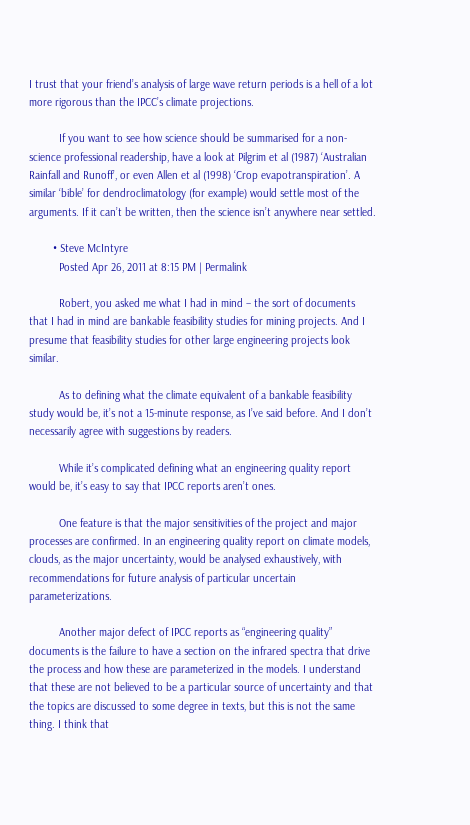I trust that your friend’s analysis of large wave return periods is a hell of a lot more rigorous than the IPCC’s climate projections.

          If you want to see how science should be summarised for a non-science professional readership, have a look at Pilgrim et al (1987) ‘Australian Rainfall and Runoff’, or even Allen et al (1998) ‘Crop evapotranspiration’. A similar ‘bible’ for dendroclimatology (for example) would settle most of the arguments. If it can’t be written, then the science isn’t anywhere near settled.

        • Steve McIntyre
          Posted Apr 26, 2011 at 8:15 PM | Permalink

          Robert, you asked me what I had in mind – the sort of documents that I had in mind are bankable feasibility studies for mining projects. And I presume that feasibility studies for other large engineering projects look similar.

          As to defining what the climate equivalent of a bankable feasibility study would be, it’s not a 15-minute response, as I’ve said before. And I don’t necessarily agree with suggestions by readers.

          While it’s complicated defining what an engineering quality report would be, it’s easy to say that IPCC reports aren’t ones.

          One feature is that the major sensitivities of the project and major processes are confirmed. In an engineering quality report on climate models, clouds, as the major uncertainty, would be analysed exhaustively, with recommendations for future analysis of particular uncertain parameterizations.

          Another major defect of IPCC reports as “engineering quality” documents is the failure to have a section on the infrared spectra that drive the process and how these are parameterized in the models. I understand that these are not believed to be a particular source of uncertainty and that the topics are discussed to some degree in texts, but this is not the same thing. I think that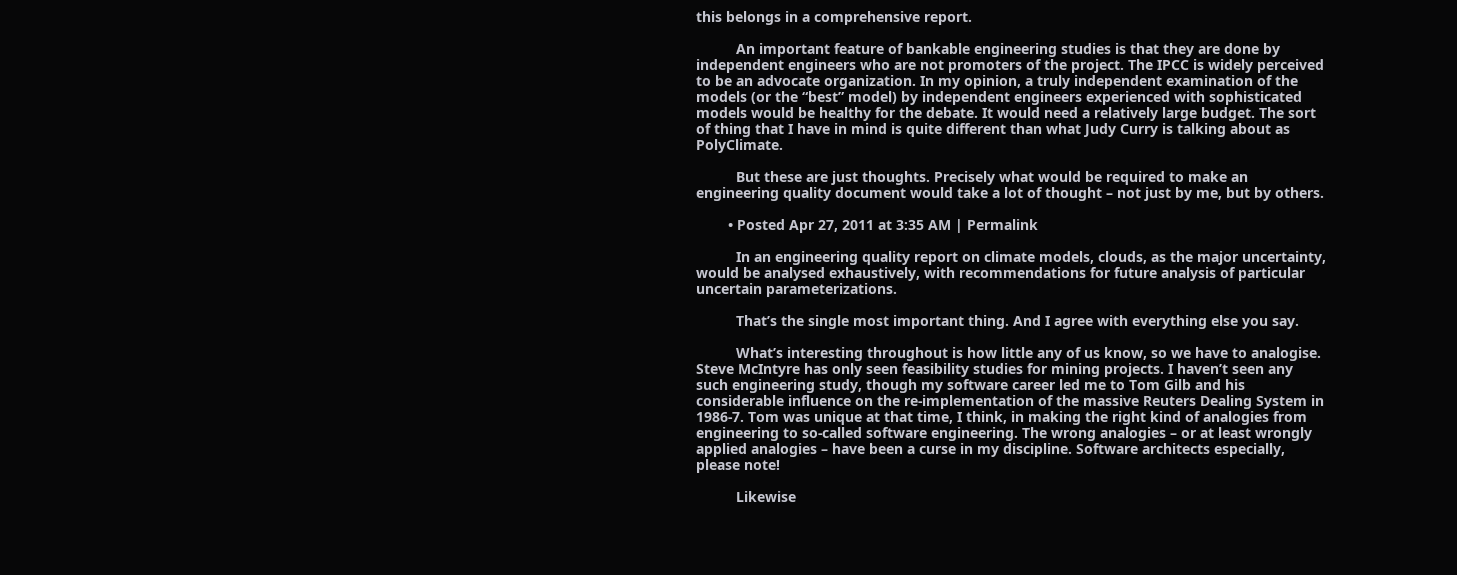this belongs in a comprehensive report.

          An important feature of bankable engineering studies is that they are done by independent engineers who are not promoters of the project. The IPCC is widely perceived to be an advocate organization. In my opinion, a truly independent examination of the models (or the “best” model) by independent engineers experienced with sophisticated models would be healthy for the debate. It would need a relatively large budget. The sort of thing that I have in mind is quite different than what Judy Curry is talking about as PolyClimate.

          But these are just thoughts. Precisely what would be required to make an engineering quality document would take a lot of thought – not just by me, but by others.

        • Posted Apr 27, 2011 at 3:35 AM | Permalink

          In an engineering quality report on climate models, clouds, as the major uncertainty, would be analysed exhaustively, with recommendations for future analysis of particular uncertain parameterizations.

          That’s the single most important thing. And I agree with everything else you say.

          What’s interesting throughout is how little any of us know, so we have to analogise. Steve McIntyre has only seen feasibility studies for mining projects. I haven’t seen any such engineering study, though my software career led me to Tom Gilb and his considerable influence on the re-implementation of the massive Reuters Dealing System in 1986-7. Tom was unique at that time, I think, in making the right kind of analogies from engineering to so-called software engineering. The wrong analogies – or at least wrongly applied analogies – have been a curse in my discipline. Software architects especially, please note!

          Likewise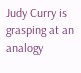Judy Curry is grasping at an analogy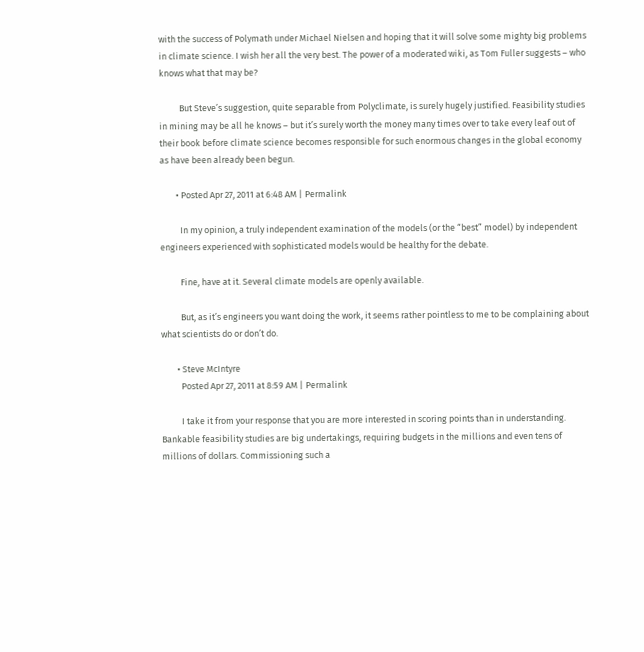with the success of Polymath under Michael Nielsen and hoping that it will solve some mighty big problems in climate science. I wish her all the very best. The power of a moderated wiki, as Tom Fuller suggests – who knows what that may be?

          But Steve’s suggestion, quite separable from Polyclimate, is surely hugely justified. Feasibility studies in mining may be all he knows – but it’s surely worth the money many times over to take every leaf out of their book before climate science becomes responsible for such enormous changes in the global economy as have been already been begun.

        • Posted Apr 27, 2011 at 6:48 AM | Permalink

          In my opinion, a truly independent examination of the models (or the “best” model) by independent engineers experienced with sophisticated models would be healthy for the debate.

          Fine, have at it. Several climate models are openly available.

          But, as it’s engineers you want doing the work, it seems rather pointless to me to be complaining about what scientists do or don’t do.

        • Steve McIntyre
          Posted Apr 27, 2011 at 8:59 AM | Permalink

          I take it from your response that you are more interested in scoring points than in understanding. Bankable feasibility studies are big undertakings, requiring budgets in the millions and even tens of millions of dollars. Commissioning such a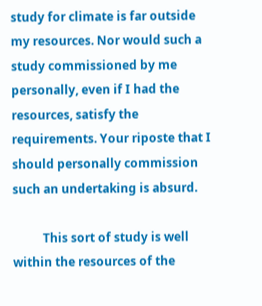study for climate is far outside my resources. Nor would such a study commissioned by me personally, even if I had the resources, satisfy the requirements. Your riposte that I should personally commission such an undertaking is absurd.

          This sort of study is well within the resources of the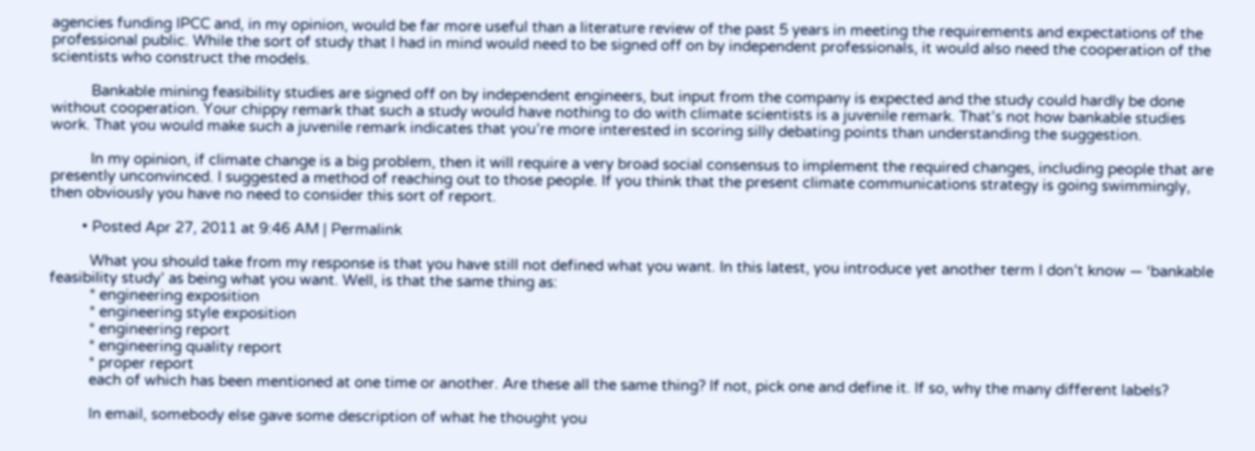agencies funding IPCC and, in my opinion, would be far more useful than a literature review of the past 5 years in meeting the requirements and expectations of the professional public. While the sort of study that I had in mind would need to be signed off on by independent professionals, it would also need the cooperation of the scientists who construct the models.

          Bankable mining feasibility studies are signed off on by independent engineers, but input from the company is expected and the study could hardly be done without cooperation. Your chippy remark that such a study would have nothing to do with climate scientists is a juvenile remark. That’s not how bankable studies work. That you would make such a juvenile remark indicates that you’re more interested in scoring silly debating points than understanding the suggestion.

          In my opinion, if climate change is a big problem, then it will require a very broad social consensus to implement the required changes, including people that are presently unconvinced. I suggested a method of reaching out to those people. If you think that the present climate communications strategy is going swimmingly, then obviously you have no need to consider this sort of report.

        • Posted Apr 27, 2011 at 9:46 AM | Permalink

          What you should take from my response is that you have still not defined what you want. In this latest, you introduce yet another term I don’t know — ‘bankable feasibility study’ as being what you want. Well, is that the same thing as:
          * engineering exposition
          * engineering style exposition
          * engineering report
          * engineering quality report
          * proper report
          each of which has been mentioned at one time or another. Are these all the same thing? If not, pick one and define it. If so, why the many different labels?

          In email, somebody else gave some description of what he thought you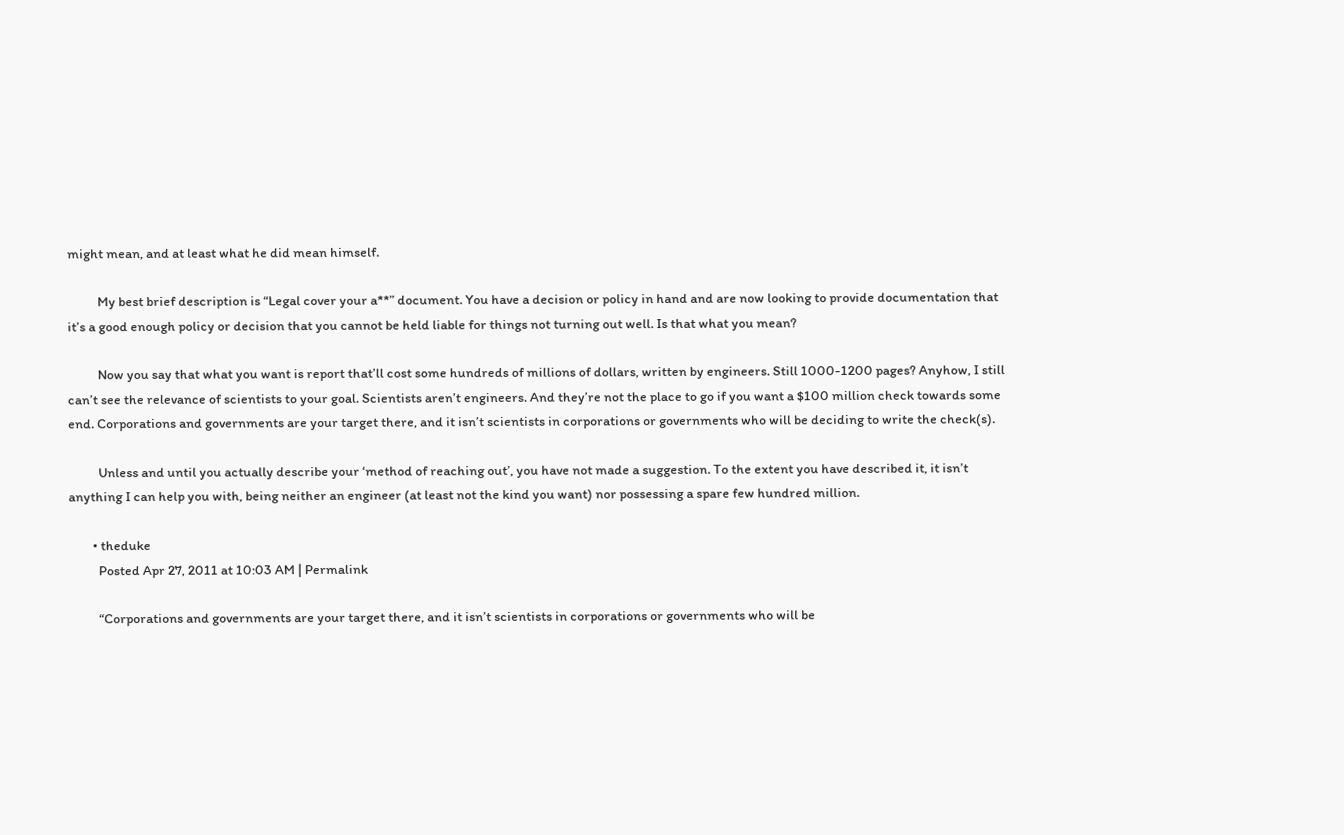might mean, and at least what he did mean himself.

          My best brief description is “Legal cover your a**” document. You have a decision or policy in hand and are now looking to provide documentation that it’s a good enough policy or decision that you cannot be held liable for things not turning out well. Is that what you mean?

          Now you say that what you want is report that’ll cost some hundreds of millions of dollars, written by engineers. Still 1000-1200 pages? Anyhow, I still can’t see the relevance of scientists to your goal. Scientists aren’t engineers. And they’re not the place to go if you want a $100 million check towards some end. Corporations and governments are your target there, and it isn’t scientists in corporations or governments who will be deciding to write the check(s).

          Unless and until you actually describe your ‘method of reaching out’, you have not made a suggestion. To the extent you have described it, it isn’t anything I can help you with, being neither an engineer (at least not the kind you want) nor possessing a spare few hundred million.

        • theduke
          Posted Apr 27, 2011 at 10:03 AM | Permalink

          “Corporations and governments are your target there, and it isn’t scientists in corporations or governments who will be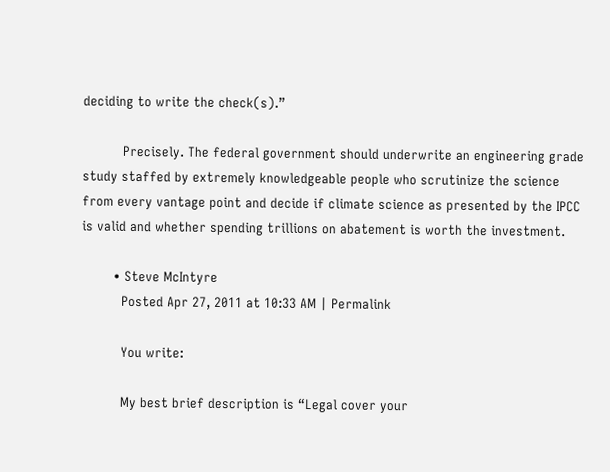deciding to write the check(s).”

          Precisely. The federal government should underwrite an engineering grade study staffed by extremely knowledgeable people who scrutinize the science from every vantage point and decide if climate science as presented by the IPCC is valid and whether spending trillions on abatement is worth the investment.

        • Steve McIntyre
          Posted Apr 27, 2011 at 10:33 AM | Permalink

          You write:

          My best brief description is “Legal cover your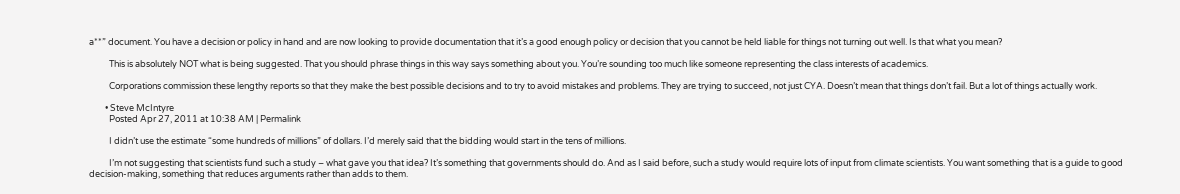a**” document. You have a decision or policy in hand and are now looking to provide documentation that it’s a good enough policy or decision that you cannot be held liable for things not turning out well. Is that what you mean?

          This is absolutely NOT what is being suggested. That you should phrase things in this way says something about you. You’re sounding too much like someone representing the class interests of academics.

          Corporations commission these lengthy reports so that they make the best possible decisions and to try to avoid mistakes and problems. They are trying to succeed, not just CYA. Doesn’t mean that things don’t fail. But a lot of things actually work.

        • Steve McIntyre
          Posted Apr 27, 2011 at 10:38 AM | Permalink

          I didn’t use the estimate “some hundreds of millions” of dollars. I’d merely said that the bidding would start in the tens of millions.

          I’m not suggesting that scientists fund such a study – what gave you that idea? It’s something that governments should do. And as I said before, such a study would require lots of input from climate scientists. You want something that is a guide to good decision-making, something that reduces arguments rather than adds to them.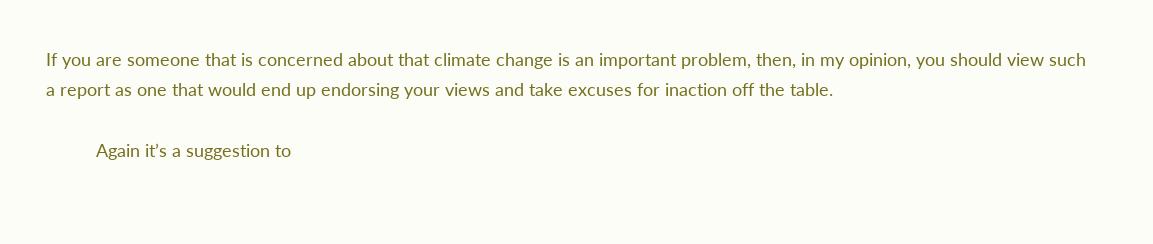If you are someone that is concerned about that climate change is an important problem, then, in my opinion, you should view such a report as one that would end up endorsing your views and take excuses for inaction off the table.

          Again it’s a suggestion to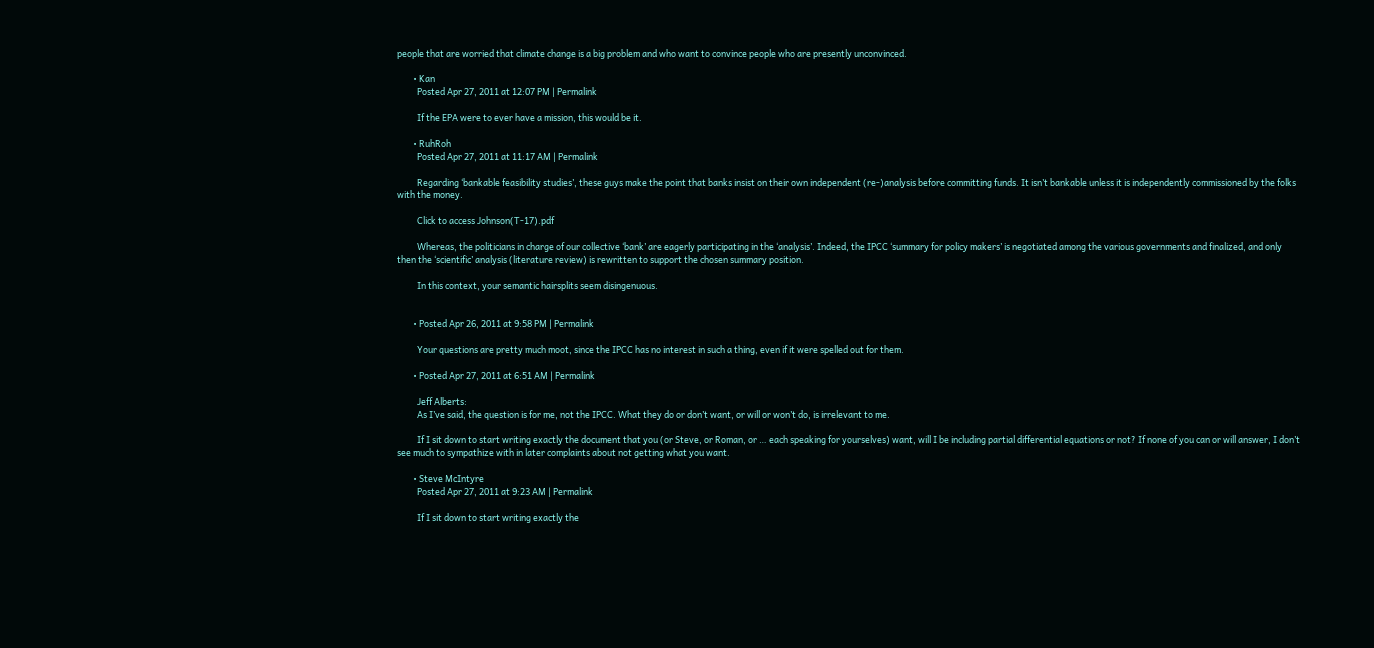people that are worried that climate change is a big problem and who want to convince people who are presently unconvinced.

        • Kan
          Posted Apr 27, 2011 at 12:07 PM | Permalink

          If the EPA were to ever have a mission, this would be it.

        • RuhRoh
          Posted Apr 27, 2011 at 11:17 AM | Permalink

          Regarding ‘bankable feasibility studies’, these guys make the point that banks insist on their own independent (re-)analysis before committing funds. It isn’t bankable unless it is independently commissioned by the folks with the money.

          Click to access Johnson(T-17).pdf

          Whereas, the politicians in charge of our collective ‘bank’ are eagerly participating in the ‘analysis’. Indeed, the IPCC ‘summary for policy makers’ is negotiated among the various governments and finalized, and only then the ‘scientific’ analysis (literature review) is rewritten to support the chosen summary position.

          In this context, your semantic hairsplits seem disingenuous.


        • Posted Apr 26, 2011 at 9:58 PM | Permalink

          Your questions are pretty much moot, since the IPCC has no interest in such a thing, even if it were spelled out for them.

        • Posted Apr 27, 2011 at 6:51 AM | Permalink

          Jeff Alberts:
          As I’ve said, the question is for me, not the IPCC. What they do or don’t want, or will or won’t do, is irrelevant to me.

          If I sit down to start writing exactly the document that you (or Steve, or Roman, or … each speaking for yourselves) want, will I be including partial differential equations or not? If none of you can or will answer, I don’t see much to sympathize with in later complaints about not getting what you want.

        • Steve McIntyre
          Posted Apr 27, 2011 at 9:23 AM | Permalink

          If I sit down to start writing exactly the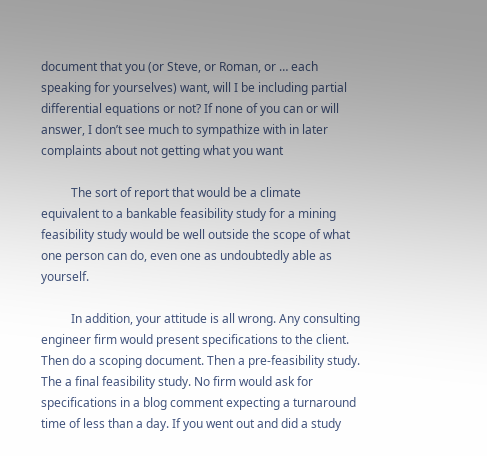document that you (or Steve, or Roman, or … each speaking for yourselves) want, will I be including partial differential equations or not? If none of you can or will answer, I don’t see much to sympathize with in later complaints about not getting what you want

          The sort of report that would be a climate equivalent to a bankable feasibility study for a mining feasibility study would be well outside the scope of what one person can do, even one as undoubtedly able as yourself.

          In addition, your attitude is all wrong. Any consulting engineer firm would present specifications to the client. Then do a scoping document. Then a pre-feasibility study. The a final feasibility study. No firm would ask for specifications in a blog comment expecting a turnaround time of less than a day. If you went out and did a study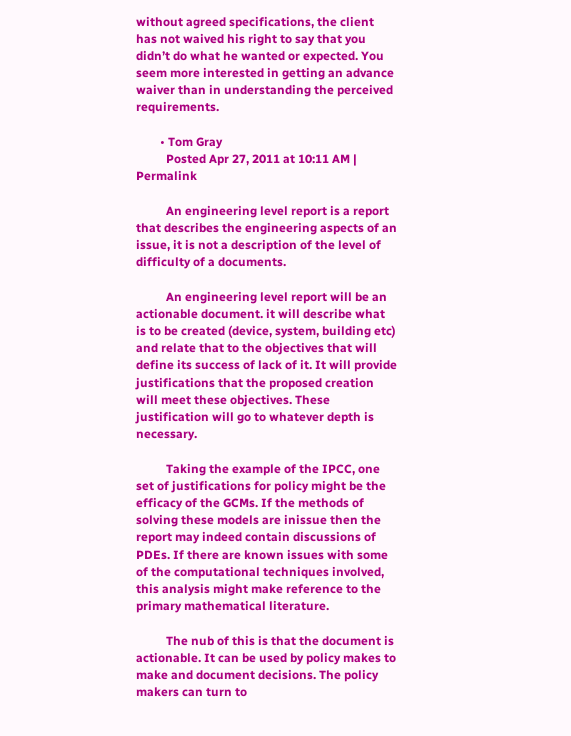without agreed specifications, the client has not waived his right to say that you didn’t do what he wanted or expected. You seem more interested in getting an advance waiver than in understanding the perceived requirements.

        • Tom Gray
          Posted Apr 27, 2011 at 10:11 AM | Permalink

          An engineering level report is a report that describes the engineering aspects of an issue, it is not a description of the level of difficulty of a documents.

          An engineering level report will be an actionable document. it will describe what is to be created (device, system, building etc) and relate that to the objectives that will define its success of lack of it. It will provide justifications that the proposed creation will meet these objectives. These justification will go to whatever depth is necessary.

          Taking the example of the IPCC, one set of justifications for policy might be the efficacy of the GCMs. If the methods of solving these models are inissue then the report may indeed contain discussions of PDEs. If there are known issues with some of the computational techniques involved, this analysis might make reference to the primary mathematical literature.

          The nub of this is that the document is actionable. It can be used by policy makes to make and document decisions. The policy makers can turn to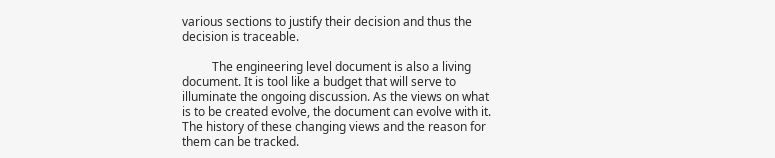various sections to justify their decision and thus the decision is traceable.

          The engineering level document is also a living document. It is tool like a budget that will serve to illuminate the ongoing discussion. As the views on what is to be created evolve, the document can evolve with it. The history of these changing views and the reason for them can be tracked.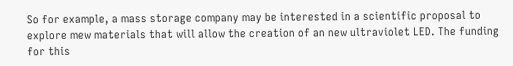So for example, a mass storage company may be interested in a scientific proposal to explore mew materials that will allow the creation of an new ultraviolet LED. The funding for this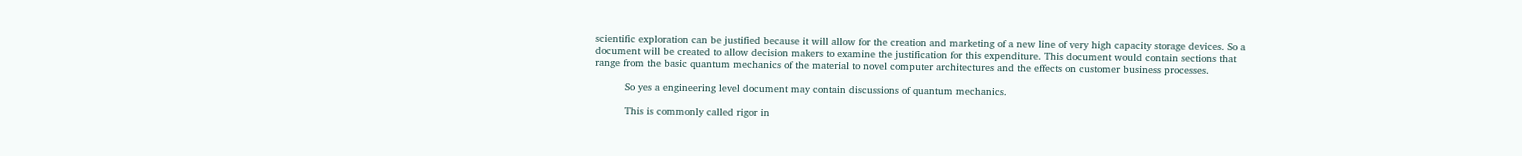scientific exploration can be justified because it will allow for the creation and marketing of a new line of very high capacity storage devices. So a document will be created to allow decision makers to examine the justification for this expenditure. This document would contain sections that range from the basic quantum mechanics of the material to novel computer architectures and the effects on customer business processes.

          So yes a engineering level document may contain discussions of quantum mechanics.

          This is commonly called rigor in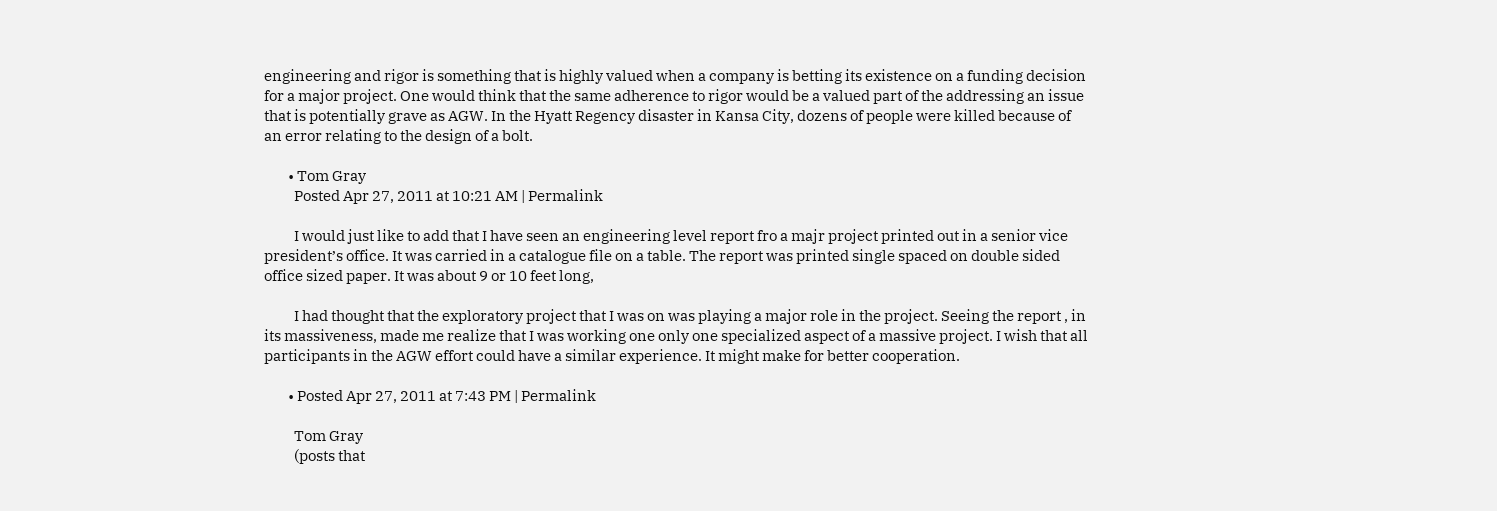engineering and rigor is something that is highly valued when a company is betting its existence on a funding decision for a major project. One would think that the same adherence to rigor would be a valued part of the addressing an issue that is potentially grave as AGW. In the Hyatt Regency disaster in Kansa City, dozens of people were killed because of an error relating to the design of a bolt.

        • Tom Gray
          Posted Apr 27, 2011 at 10:21 AM | Permalink

          I would just like to add that I have seen an engineering level report fro a majr project printed out in a senior vice president’s office. It was carried in a catalogue file on a table. The report was printed single spaced on double sided office sized paper. It was about 9 or 10 feet long,

          I had thought that the exploratory project that I was on was playing a major role in the project. Seeing the report , in its massiveness, made me realize that I was working one only one specialized aspect of a massive project. I wish that all participants in the AGW effort could have a similar experience. It might make for better cooperation.

        • Posted Apr 27, 2011 at 7:43 PM | Permalink

          Tom Gray
          (posts that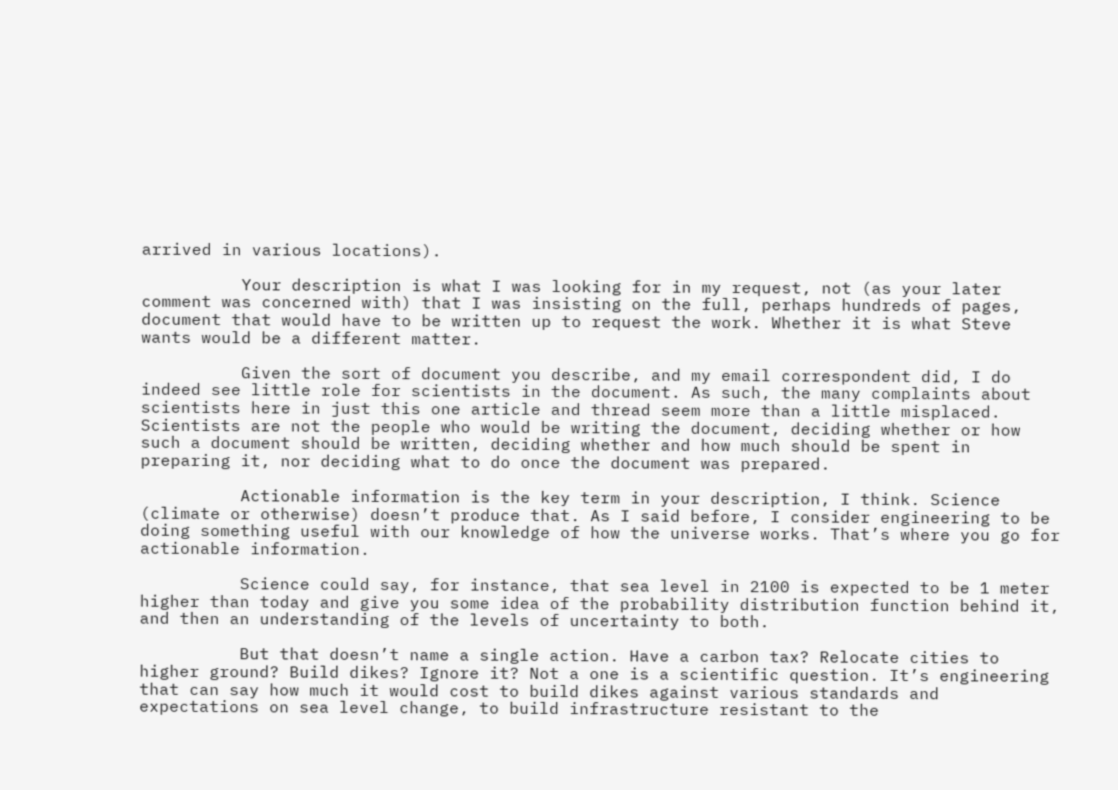arrived in various locations).

          Your description is what I was looking for in my request, not (as your later comment was concerned with) that I was insisting on the full, perhaps hundreds of pages, document that would have to be written up to request the work. Whether it is what Steve wants would be a different matter.

          Given the sort of document you describe, and my email correspondent did, I do indeed see little role for scientists in the document. As such, the many complaints about scientists here in just this one article and thread seem more than a little misplaced. Scientists are not the people who would be writing the document, deciding whether or how such a document should be written, deciding whether and how much should be spent in preparing it, nor deciding what to do once the document was prepared.

          Actionable information is the key term in your description, I think. Science (climate or otherwise) doesn’t produce that. As I said before, I consider engineering to be doing something useful with our knowledge of how the universe works. That’s where you go for actionable information.

          Science could say, for instance, that sea level in 2100 is expected to be 1 meter higher than today and give you some idea of the probability distribution function behind it, and then an understanding of the levels of uncertainty to both.

          But that doesn’t name a single action. Have a carbon tax? Relocate cities to higher ground? Build dikes? Ignore it? Not a one is a scientific question. It’s engineering that can say how much it would cost to build dikes against various standards and expectations on sea level change, to build infrastructure resistant to the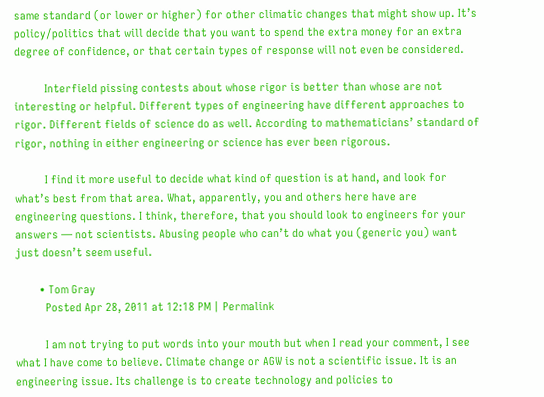same standard (or lower or higher) for other climatic changes that might show up. It’s policy/politics that will decide that you want to spend the extra money for an extra degree of confidence, or that certain types of response will not even be considered.

          Interfield pissing contests about whose rigor is better than whose are not interesting or helpful. Different types of engineering have different approaches to rigor. Different fields of science do as well. According to mathematicians’ standard of rigor, nothing in either engineering or science has ever been rigorous.

          I find it more useful to decide what kind of question is at hand, and look for what’s best from that area. What, apparently, you and others here have are engineering questions. I think, therefore, that you should look to engineers for your answers — not scientists. Abusing people who can’t do what you (generic you) want just doesn’t seem useful.

        • Tom Gray
          Posted Apr 28, 2011 at 12:18 PM | Permalink

          I am not trying to put words into your mouth but when I read your comment, I see what I have come to believe. Climate change or AGW is not a scientific issue. It is an engineering issue. Its challenge is to create technology and policies to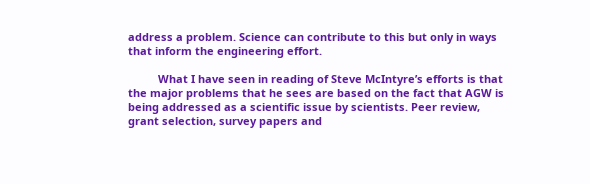address a problem. Science can contribute to this but only in ways that inform the engineering effort.

          What I have seen in reading of Steve McIntyre’s efforts is that the major problems that he sees are based on the fact that AGW is being addressed as a scientific issue by scientists. Peer review, grant selection, survey papers and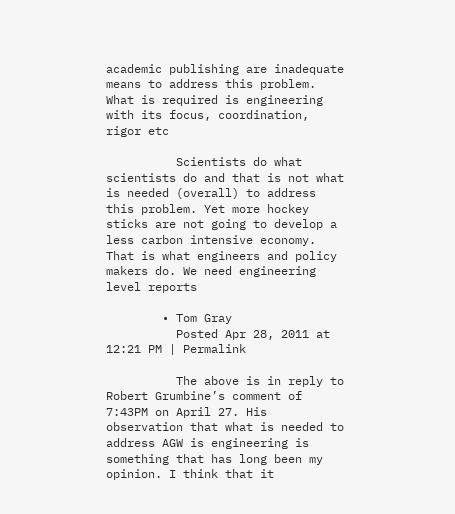academic publishing are inadequate means to address this problem. What is required is engineering with its focus, coordination, rigor etc

          Scientists do what scientists do and that is not what is needed (overall) to address this problem. Yet more hockey sticks are not going to develop a less carbon intensive economy. That is what engineers and policy makers do. We need engineering level reports

        • Tom Gray
          Posted Apr 28, 2011 at 12:21 PM | Permalink

          The above is in reply to Robert Grumbine’s comment of 7:43PM on April 27. His observation that what is needed to address AGW is engineering is something that has long been my opinion. I think that it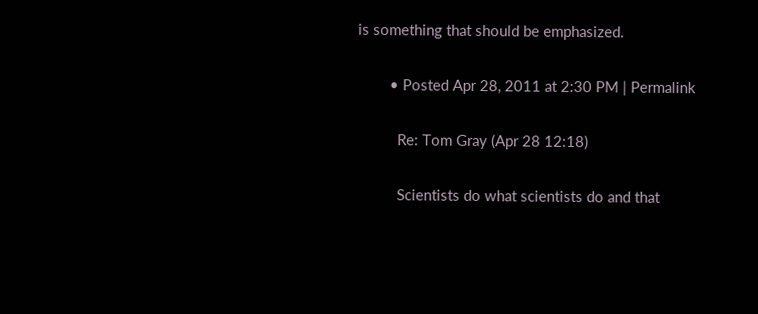is something that should be emphasized.

        • Posted Apr 28, 2011 at 2:30 PM | Permalink

          Re: Tom Gray (Apr 28 12:18)

          Scientists do what scientists do and that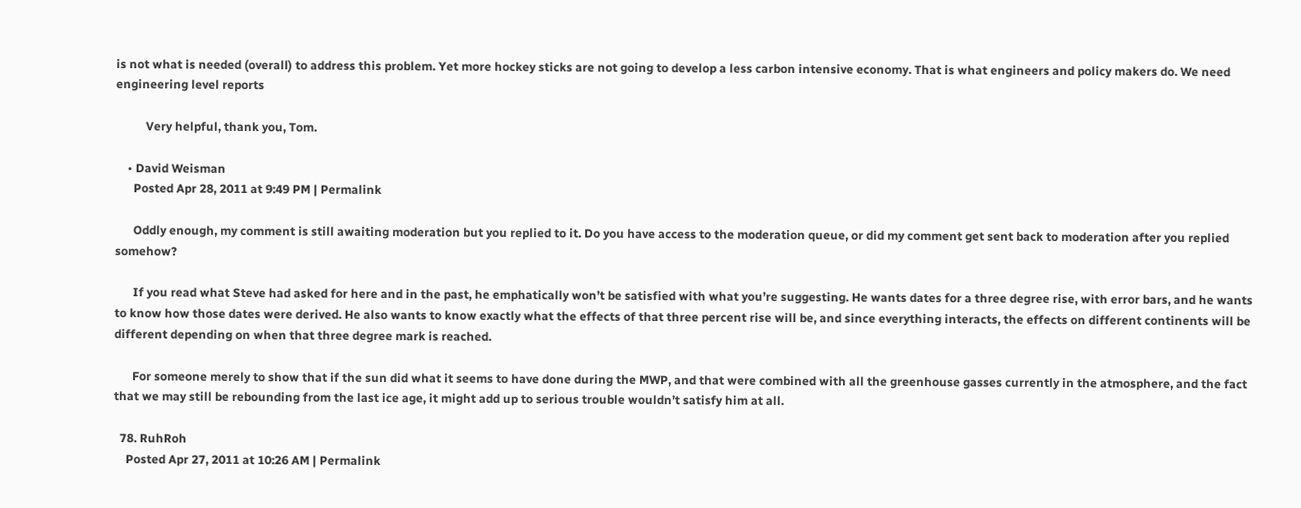is not what is needed (overall) to address this problem. Yet more hockey sticks are not going to develop a less carbon intensive economy. That is what engineers and policy makers do. We need engineering level reports

          Very helpful, thank you, Tom.

    • David Weisman
      Posted Apr 28, 2011 at 9:49 PM | Permalink

      Oddly enough, my comment is still awaiting moderation but you replied to it. Do you have access to the moderation queue, or did my comment get sent back to moderation after you replied somehow?

      If you read what Steve had asked for here and in the past, he emphatically won’t be satisfied with what you’re suggesting. He wants dates for a three degree rise, with error bars, and he wants to know how those dates were derived. He also wants to know exactly what the effects of that three percent rise will be, and since everything interacts, the effects on different continents will be different depending on when that three degree mark is reached.

      For someone merely to show that if the sun did what it seems to have done during the MWP, and that were combined with all the greenhouse gasses currently in the atmosphere, and the fact that we may still be rebounding from the last ice age, it might add up to serious trouble wouldn’t satisfy him at all.

  78. RuhRoh
    Posted Apr 27, 2011 at 10:26 AM | Permalink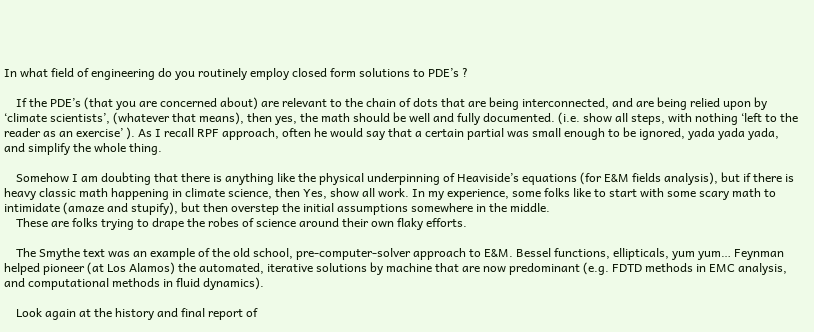In what field of engineering do you routinely employ closed form solutions to PDE’s ?

    If the PDE’s (that you are concerned about) are relevant to the chain of dots that are being interconnected, and are being relied upon by ‘climate scientists’, (whatever that means), then yes, the math should be well and fully documented. (i.e. show all steps, with nothing ‘left to the reader as an exercise’ ). As I recall RPF approach, often he would say that a certain partial was small enough to be ignored, yada yada yada, and simplify the whole thing.

    Somehow I am doubting that there is anything like the physical underpinning of Heaviside’s equations (for E&M fields analysis), but if there is heavy classic math happening in climate science, then Yes, show all work. In my experience, some folks like to start with some scary math to intimidate (amaze and stupify), but then overstep the initial assumptions somewhere in the middle.
    These are folks trying to drape the robes of science around their own flaky efforts.

    The Smythe text was an example of the old school, pre-computer-solver approach to E&M. Bessel functions, ellipticals, yum yum… Feynman helped pioneer (at Los Alamos) the automated, iterative solutions by machine that are now predominant (e.g. FDTD methods in EMC analysis, and computational methods in fluid dynamics).

    Look again at the history and final report of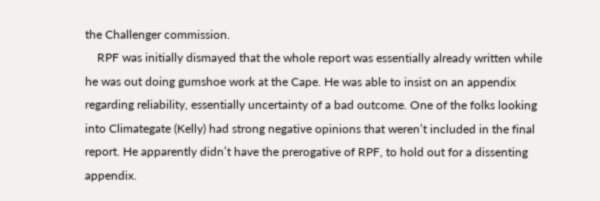the Challenger commission.
    RPF was initially dismayed that the whole report was essentially already written while he was out doing gumshoe work at the Cape. He was able to insist on an appendix regarding reliability, essentially uncertainty of a bad outcome. One of the folks looking into Climategate (Kelly) had strong negative opinions that weren’t included in the final report. He apparently didn’t have the prerogative of RPF, to hold out for a dissenting appendix.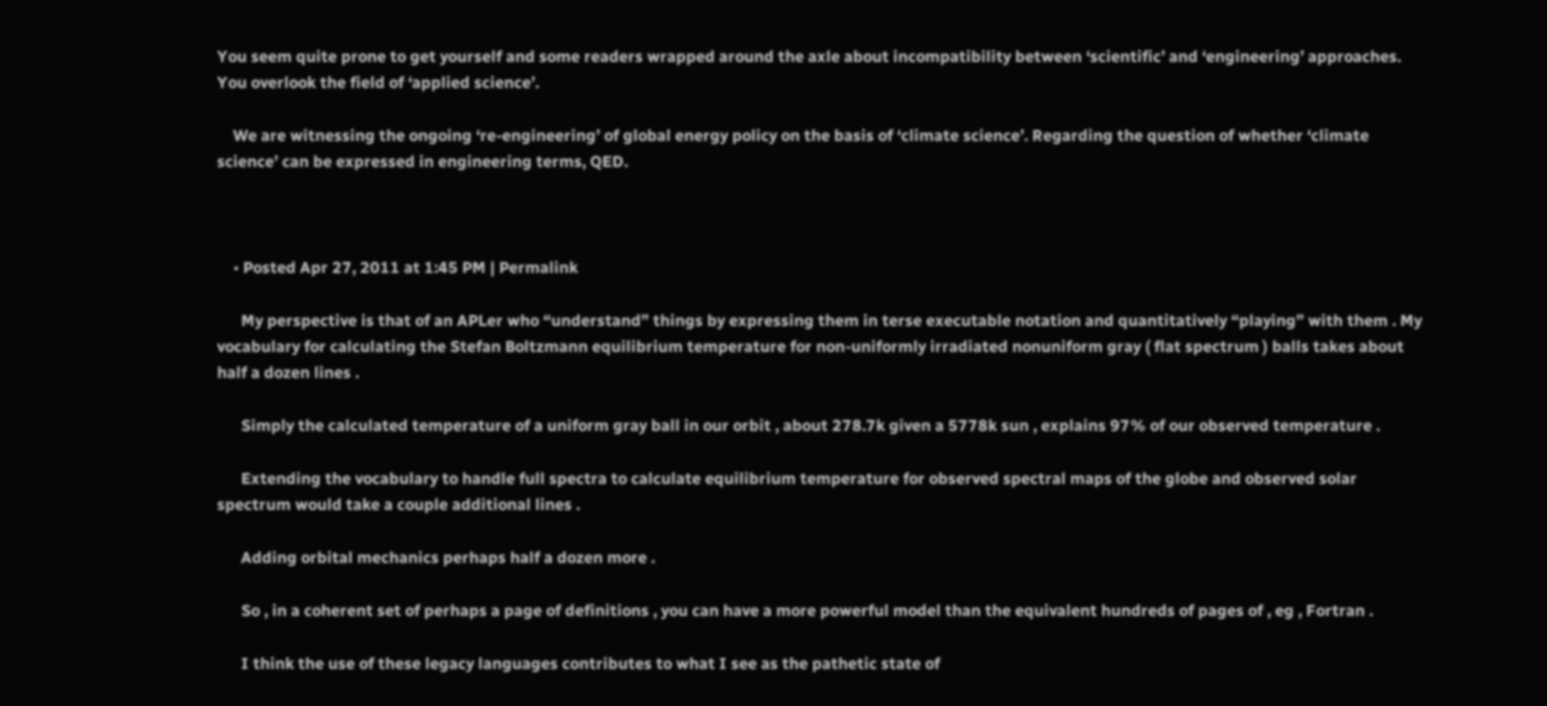You seem quite prone to get yourself and some readers wrapped around the axle about incompatibility between ‘scientific’ and ‘engineering’ approaches. You overlook the field of ‘applied science’.

    We are witnessing the ongoing ‘re-engineering’ of global energy policy on the basis of ‘climate science’. Regarding the question of whether ‘climate science’ can be expressed in engineering terms, QED.



    • Posted Apr 27, 2011 at 1:45 PM | Permalink

      My perspective is that of an APLer who “understand” things by expressing them in terse executable notation and quantitatively “playing” with them . My vocabulary for calculating the Stefan Boltzmann equilibrium temperature for non-uniformly irradiated nonuniform gray ( flat spectrum ) balls takes about half a dozen lines .

      Simply the calculated temperature of a uniform gray ball in our orbit , about 278.7k given a 5778k sun , explains 97% of our observed temperature .

      Extending the vocabulary to handle full spectra to calculate equilibrium temperature for observed spectral maps of the globe and observed solar spectrum would take a couple additional lines .

      Adding orbital mechanics perhaps half a dozen more .

      So , in a coherent set of perhaps a page of definitions , you can have a more powerful model than the equivalent hundreds of pages of , eg , Fortran .

      I think the use of these legacy languages contributes to what I see as the pathetic state of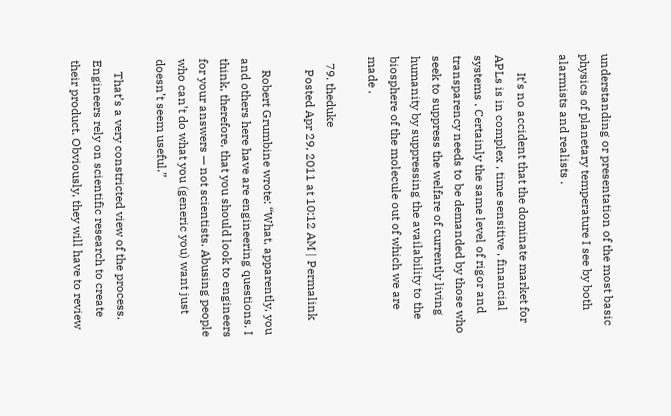understanding or presentation of the most basic physics of planetary temperature I see by both alarmists and realists .

      It’s no accident that the dominate market for APLs is in complex , time sensitive , financial systems . Certainly the same level of rigor and transparency needs to be demanded by those who seek to suppress the welfare of currently living humanity by suppressing the availability to the biosphere of the molecule out of which we are made .

  79. theduke
    Posted Apr 29, 2011 at 10:12 AM | Permalink

    Robert Grumbine wrote: “What, apparently, you and others here have are engineering questions. I think, therefore, that you should look to engineers for your answers — not scientists. Abusing people who can’t do what you (generic you) want just doesn’t seem useful.”

    That’s a very constricted view of the process. Engineers rely on scientific research to create their product. Obviously, they will have to review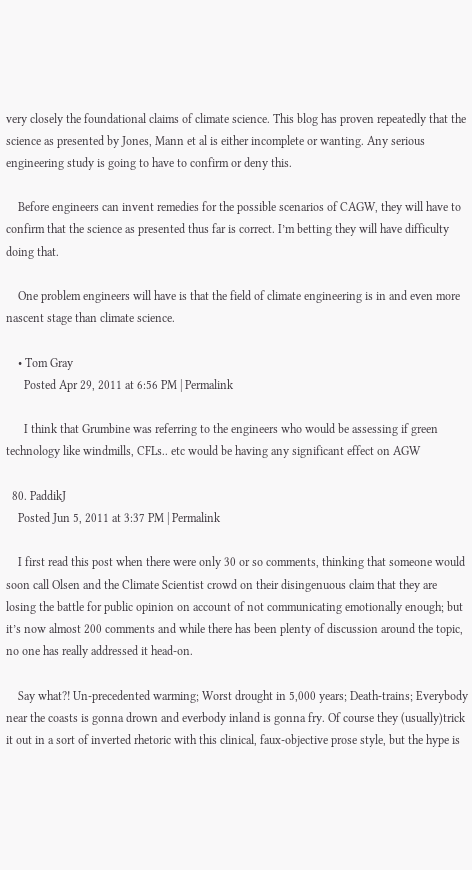very closely the foundational claims of climate science. This blog has proven repeatedly that the science as presented by Jones, Mann et al is either incomplete or wanting. Any serious engineering study is going to have to confirm or deny this.

    Before engineers can invent remedies for the possible scenarios of CAGW, they will have to confirm that the science as presented thus far is correct. I’m betting they will have difficulty doing that.

    One problem engineers will have is that the field of climate engineering is in and even more nascent stage than climate science.

    • Tom Gray
      Posted Apr 29, 2011 at 6:56 PM | Permalink

      I think that Grumbine was referring to the engineers who would be assessing if green technology like windmills, CFLs.. etc would be having any significant effect on AGW

  80. PaddikJ
    Posted Jun 5, 2011 at 3:37 PM | Permalink

    I first read this post when there were only 30 or so comments, thinking that someone would soon call Olsen and the Climate Scientist crowd on their disingenuous claim that they are losing the battle for public opinion on account of not communicating emotionally enough; but it’s now almost 200 comments and while there has been plenty of discussion around the topic, no one has really addressed it head-on.

    Say what?! Un-precedented warming; Worst drought in 5,000 years; Death-trains; Everybody near the coasts is gonna drown and everbody inland is gonna fry. Of course they (usually)trick it out in a sort of inverted rhetoric with this clinical, faux-objective prose style, but the hype is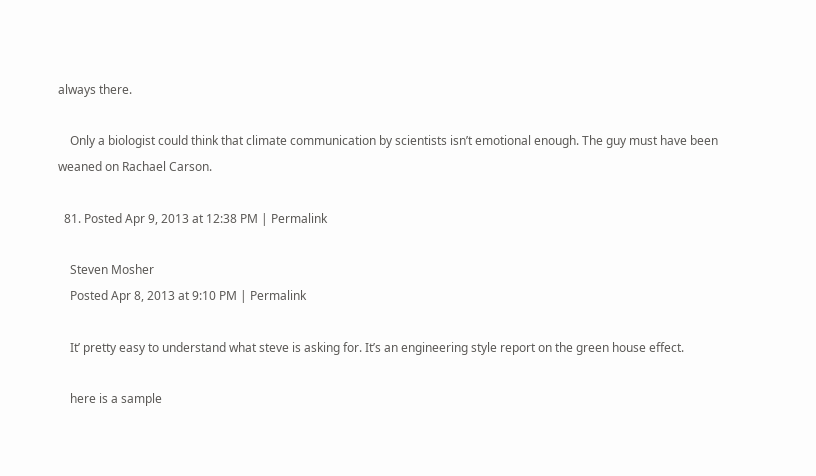always there.

    Only a biologist could think that climate communication by scientists isn’t emotional enough. The guy must have been weaned on Rachael Carson.

  81. Posted Apr 9, 2013 at 12:38 PM | Permalink

    Steven Mosher
    Posted Apr 8, 2013 at 9:10 PM | Permalink

    It’ pretty easy to understand what steve is asking for. It’s an engineering style report on the green house effect.

    here is a sample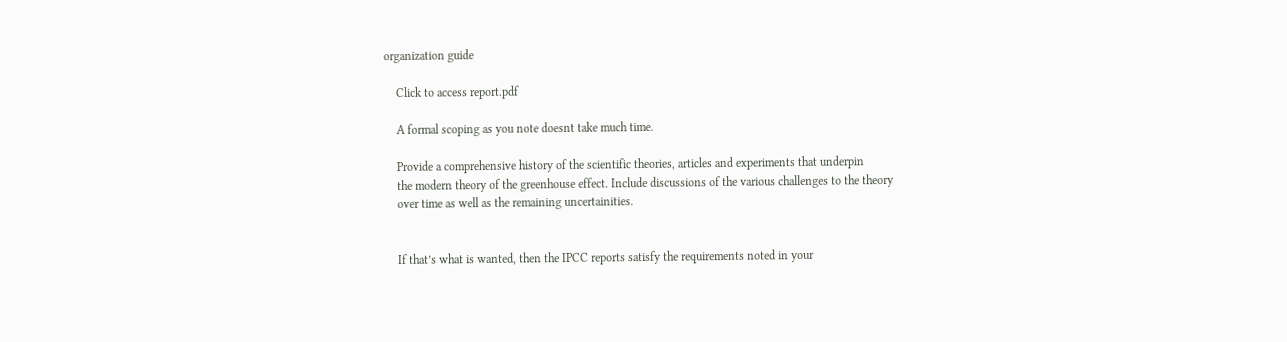organization guide

    Click to access report.pdf

    A formal scoping as you note doesnt take much time.

    Provide a comprehensive history of the scientific theories, articles and experiments that underpin
    the modern theory of the greenhouse effect. Include discussions of the various challenges to the theory
    over time as well as the remaining uncertainities.


    If that’s what is wanted, then the IPCC reports satisfy the requirements noted in your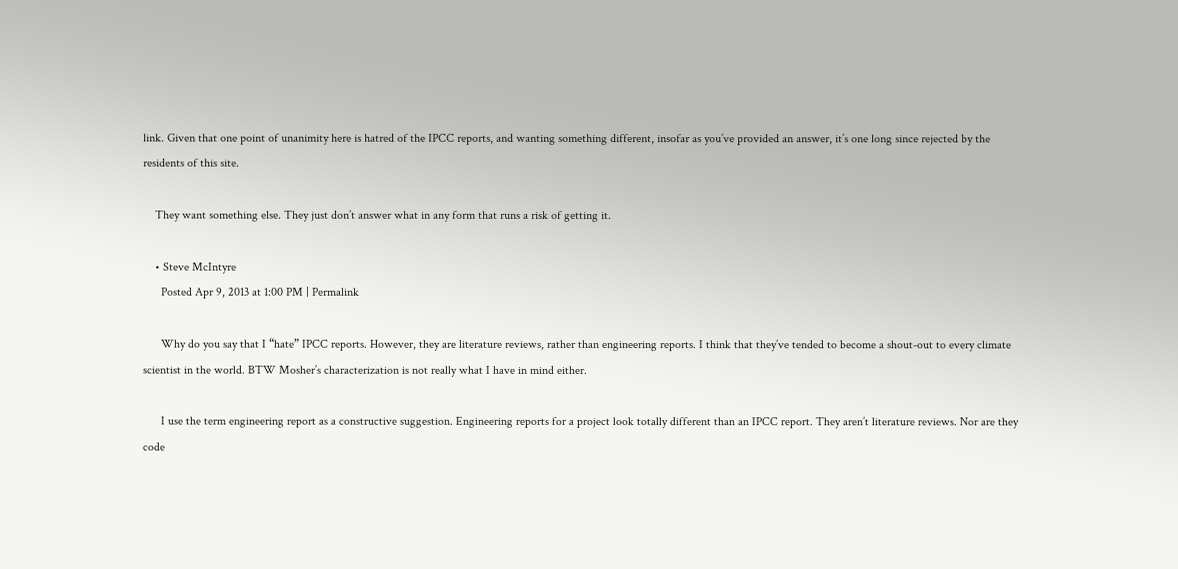link. Given that one point of unanimity here is hatred of the IPCC reports, and wanting something different, insofar as you’ve provided an answer, it’s one long since rejected by the residents of this site.

    They want something else. They just don’t answer what in any form that runs a risk of getting it.

    • Steve McIntyre
      Posted Apr 9, 2013 at 1:00 PM | Permalink

      Why do you say that I “hate” IPCC reports. However, they are literature reviews, rather than engineering reports. I think that they’ve tended to become a shout-out to every climate scientist in the world. BTW Mosher’s characterization is not really what I have in mind either.

      I use the term engineering report as a constructive suggestion. Engineering reports for a project look totally different than an IPCC report. They aren’t literature reviews. Nor are they code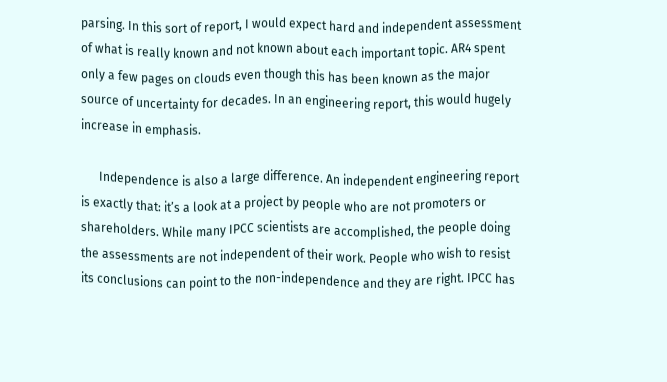parsing. In this sort of report, I would expect hard and independent assessment of what is really known and not known about each important topic. AR4 spent only a few pages on clouds even though this has been known as the major source of uncertainty for decades. In an engineering report, this would hugely increase in emphasis.

      Independence is also a large difference. An independent engineering report is exactly that: it’s a look at a project by people who are not promoters or shareholders. While many IPCC scientists are accomplished, the people doing the assessments are not independent of their work. People who wish to resist its conclusions can point to the non-independence and they are right. IPCC has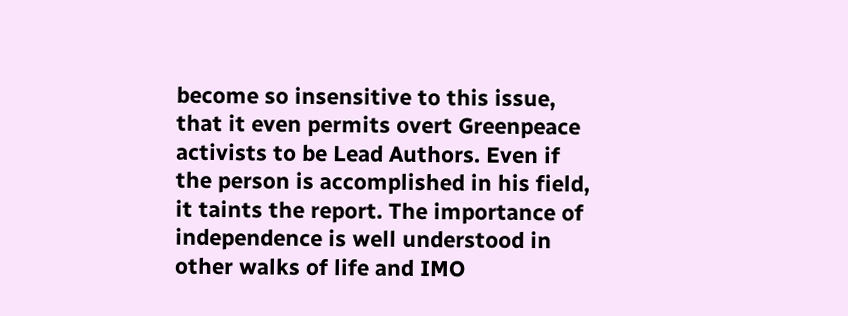become so insensitive to this issue, that it even permits overt Greenpeace activists to be Lead Authors. Even if the person is accomplished in his field, it taints the report. The importance of independence is well understood in other walks of life and IMO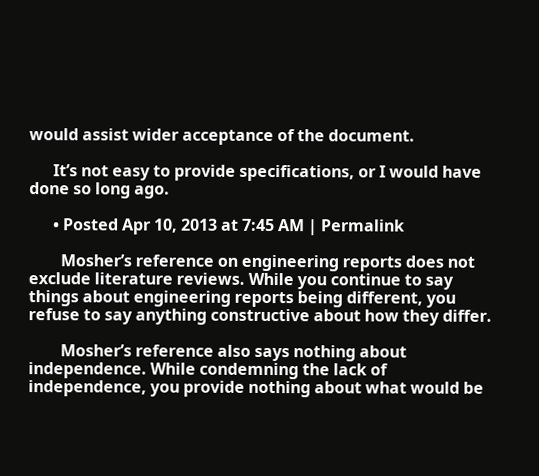would assist wider acceptance of the document.

      It’s not easy to provide specifications, or I would have done so long ago.

      • Posted Apr 10, 2013 at 7:45 AM | Permalink

        Mosher’s reference on engineering reports does not exclude literature reviews. While you continue to say things about engineering reports being different, you refuse to say anything constructive about how they differ.

        Mosher’s reference also says nothing about independence. While condemning the lack of independence, you provide nothing about what would be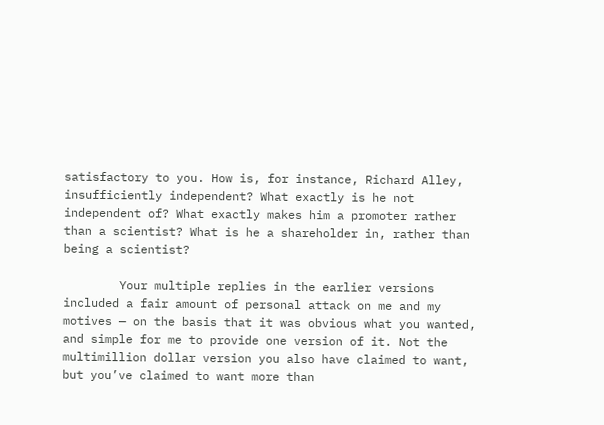satisfactory to you. How is, for instance, Richard Alley, insufficiently independent? What exactly is he not independent of? What exactly makes him a promoter rather than a scientist? What is he a shareholder in, rather than being a scientist?

        Your multiple replies in the earlier versions included a fair amount of personal attack on me and my motives — on the basis that it was obvious what you wanted, and simple for me to provide one version of it. Not the multimillion dollar version you also have claimed to want, but you’ve claimed to want more than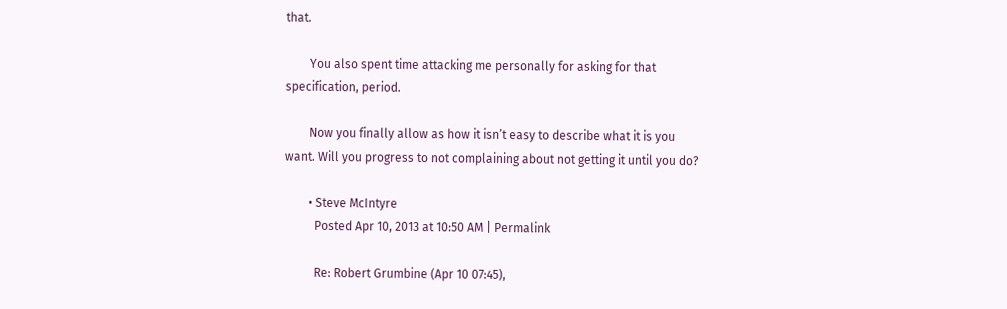that.

        You also spent time attacking me personally for asking for that specification, period.

        Now you finally allow as how it isn’t easy to describe what it is you want. Will you progress to not complaining about not getting it until you do?

        • Steve McIntyre
          Posted Apr 10, 2013 at 10:50 AM | Permalink

          Re: Robert Grumbine (Apr 10 07:45),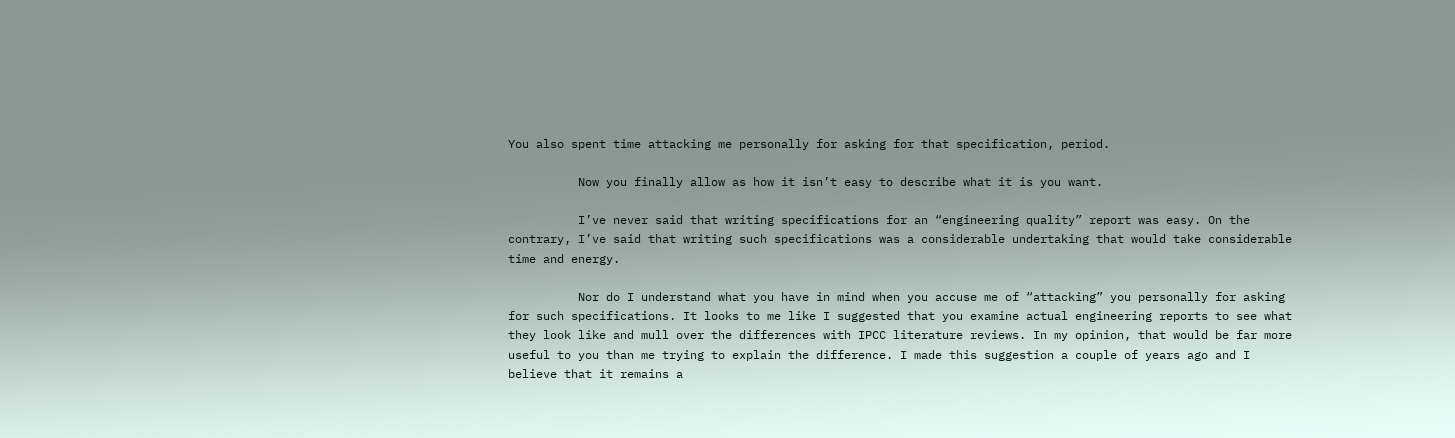You also spent time attacking me personally for asking for that specification, period.

          Now you finally allow as how it isn’t easy to describe what it is you want.

          I’ve never said that writing specifications for an “engineering quality” report was easy. On the contrary, I’ve said that writing such specifications was a considerable undertaking that would take considerable time and energy.

          Nor do I understand what you have in mind when you accuse me of “attacking” you personally for asking for such specifications. It looks to me like I suggested that you examine actual engineering reports to see what they look like and mull over the differences with IPCC literature reviews. In my opinion, that would be far more useful to you than me trying to explain the difference. I made this suggestion a couple of years ago and I believe that it remains a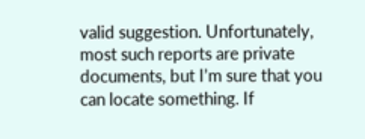valid suggestion. Unfortunately, most such reports are private documents, but I’m sure that you can locate something. If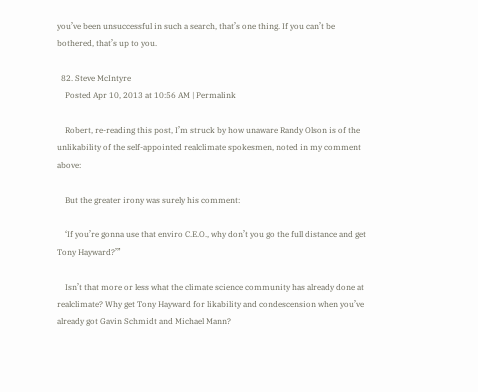you’ve been unsuccessful in such a search, that’s one thing. If you can’t be bothered, that’s up to you.

  82. Steve McIntyre
    Posted Apr 10, 2013 at 10:56 AM | Permalink

    Robert, re-reading this post, I’m struck by how unaware Randy Olson is of the unlikability of the self-appointed realclimate spokesmen, noted in my comment above:

    But the greater irony was surely his comment:

    ‘If you’re gonna use that enviro C.E.O., why don’t you go the full distance and get Tony Hayward?’”

    Isn’t that more or less what the climate science community has already done at realclimate? Why get Tony Hayward for likability and condescension when you’ve already got Gavin Schmidt and Michael Mann?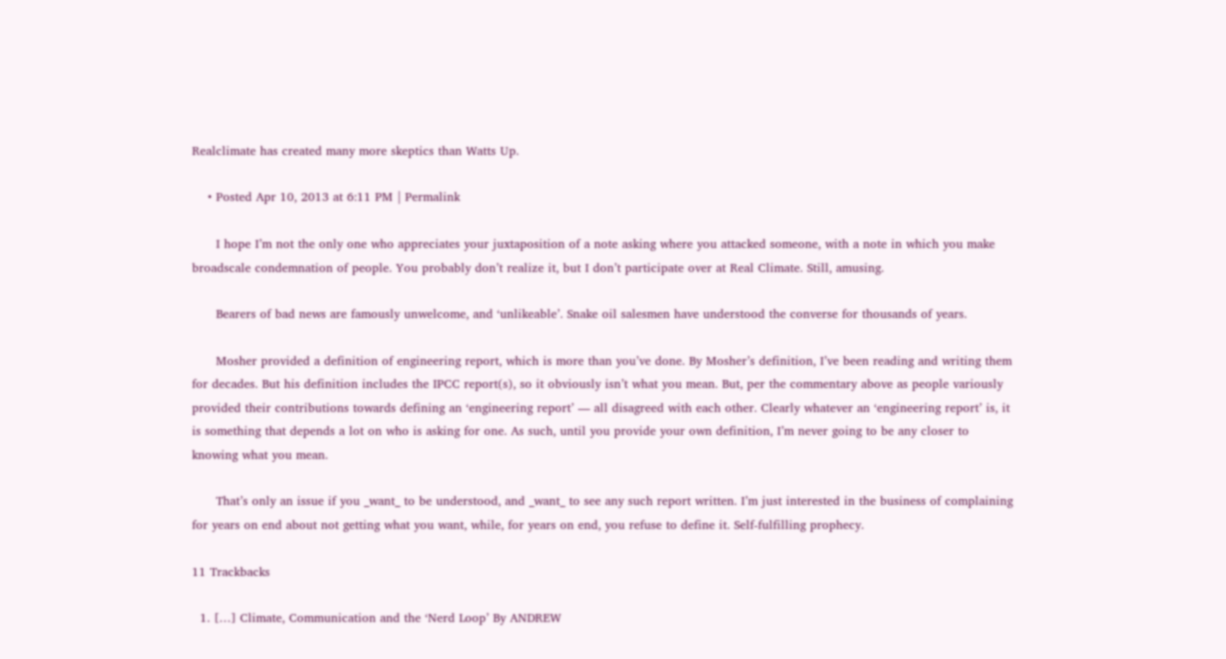Realclimate has created many more skeptics than Watts Up.

    • Posted Apr 10, 2013 at 6:11 PM | Permalink

      I hope I’m not the only one who appreciates your juxtaposition of a note asking where you attacked someone, with a note in which you make broadscale condemnation of people. You probably don’t realize it, but I don’t participate over at Real Climate. Still, amusing.

      Bearers of bad news are famously unwelcome, and ‘unlikeable’. Snake oil salesmen have understood the converse for thousands of years.

      Mosher provided a definition of engineering report, which is more than you’ve done. By Mosher’s definition, I’ve been reading and writing them for decades. But his definition includes the IPCC report(s), so it obviously isn’t what you mean. But, per the commentary above as people variously provided their contributions towards defining an ‘engineering report’ — all disagreed with each other. Clearly whatever an ‘engineering report’ is, it is something that depends a lot on who is asking for one. As such, until you provide your own definition, I’m never going to be any closer to knowing what you mean.

      That’s only an issue if you _want_ to be understood, and _want_ to see any such report written. I’m just interested in the business of complaining for years on end about not getting what you want, while, for years on end, you refuse to define it. Self-fulfilling prophecy.

11 Trackbacks

  1. […] Climate, Communication and the ‘Nerd Loop’ By ANDREW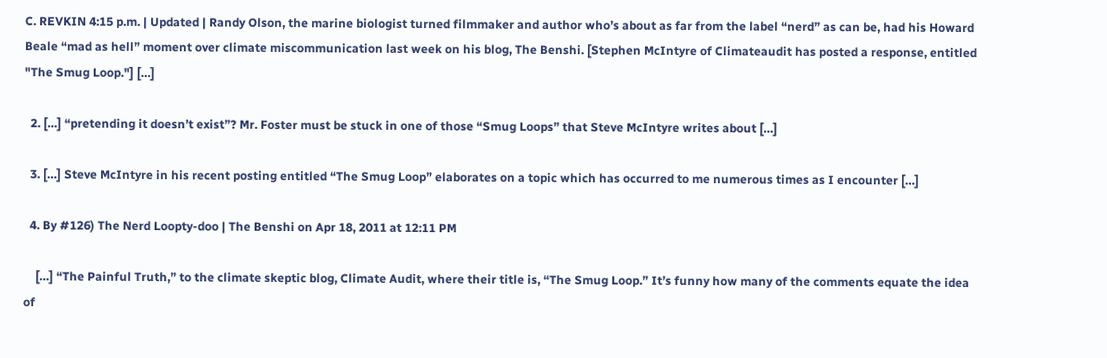C. REVKIN 4:15 p.m. | Updated | Randy Olson, the marine biologist turned filmmaker and author who’s about as far from the label “nerd” as can be, had his Howard Beale “mad as hell” moment over climate miscommunication last week on his blog, The Benshi. [Stephen McIntyre of Climateaudit has posted a response, entitled "The Smug Loop."] […]

  2. […] “pretending it doesn’t exist”? Mr. Foster must be stuck in one of those “Smug Loops” that Steve McIntyre writes about […]

  3. […] Steve McIntyre in his recent posting entitled “The Smug Loop” elaborates on a topic which has occurred to me numerous times as I encounter […]

  4. By #126) The Nerd Loopty-doo | The Benshi on Apr 18, 2011 at 12:11 PM

    […] “The Painful Truth,” to the climate skeptic blog, Climate Audit, where their title is, “The Smug Loop.” It’s funny how many of the comments equate the idea of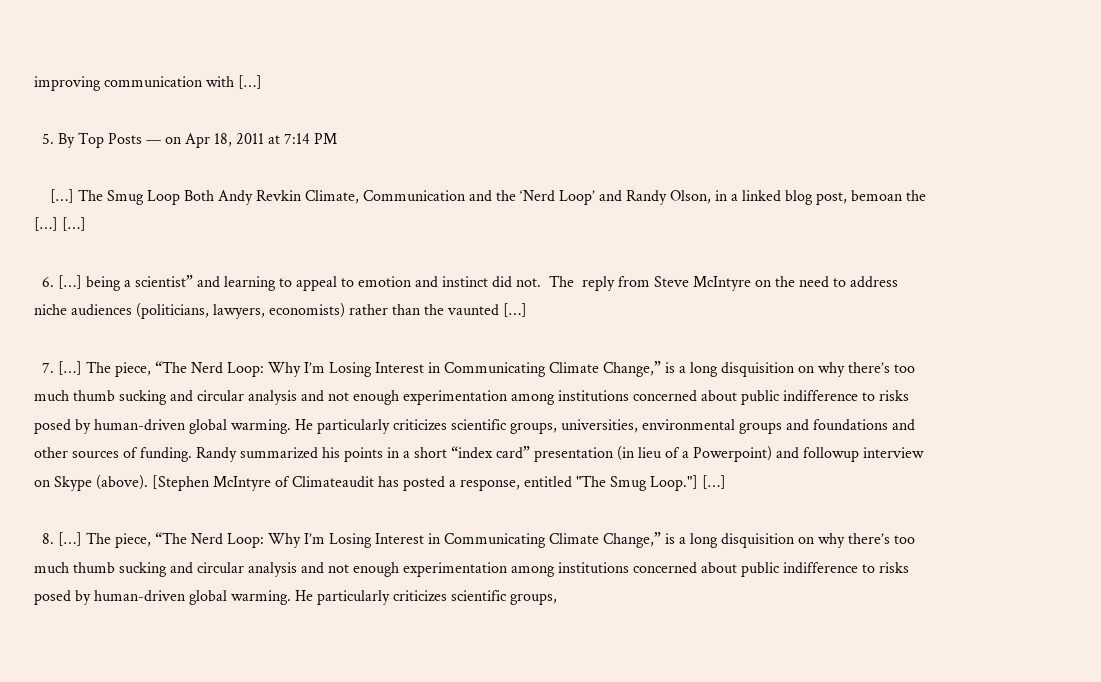improving communication with […]

  5. By Top Posts — on Apr 18, 2011 at 7:14 PM

    […] The Smug Loop Both Andy Revkin Climate, Communication and the ‘Nerd Loop’ and Randy Olson, in a linked blog post, bemoan the […] […]

  6. […] being a scientist” and learning to appeal to emotion and instinct did not.  The  reply from Steve McIntyre on the need to address niche audiences (politicians, lawyers, economists) rather than the vaunted […]

  7. […] The piece, “The Nerd Loop: Why I’m Losing Interest in Communicating Climate Change,” is a long disquisition on why there’s too much thumb sucking and circular analysis and not enough experimentation among institutions concerned about public indifference to risks posed by human-driven global warming. He particularly criticizes scientific groups, universities, environmental groups and foundations and other sources of funding. Randy summarized his points in a short “index card” presentation (in lieu of a Powerpoint) and followup interview on Skype (above). [Stephen McIntyre of Climateaudit has posted a response, entitled "The Smug Loop."] […]

  8. […] The piece, “The Nerd Loop: Why I’m Losing Interest in Communicating Climate Change,” is a long disquisition on why there’s too much thumb sucking and circular analysis and not enough experimentation among institutions concerned about public indifference to risks posed by human-driven global warming. He particularly criticizes scientific groups,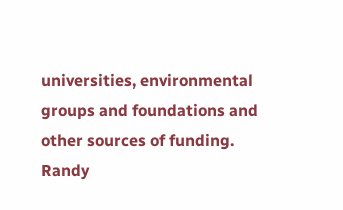universities, environmental groups and foundations and other sources of funding. Randy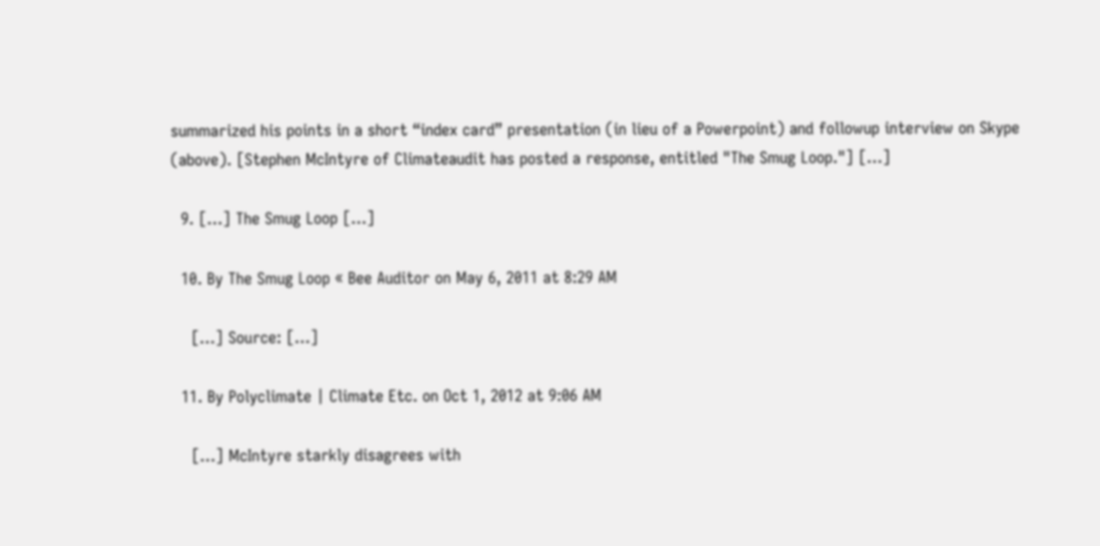summarized his points in a short “index card” presentation (in lieu of a Powerpoint) and followup interview on Skype (above). [Stephen McIntyre of Climateaudit has posted a response, entitled "The Smug Loop."] […]

  9. […] The Smug Loop […]

  10. By The Smug Loop « Bee Auditor on May 6, 2011 at 8:29 AM

    […] Source: […]

  11. By Polyclimate | Climate Etc. on Oct 1, 2012 at 9:06 AM

    […] McIntyre starkly disagrees with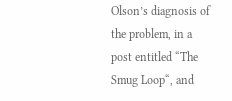Olson’s diagnosis of the problem, in a post entitled “The Smug Loop“, and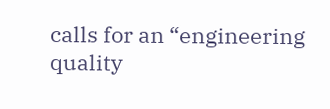calls for an “engineering quality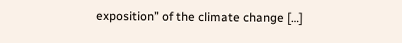exposition” of the climate change […]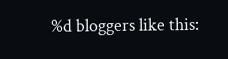%d bloggers like this: